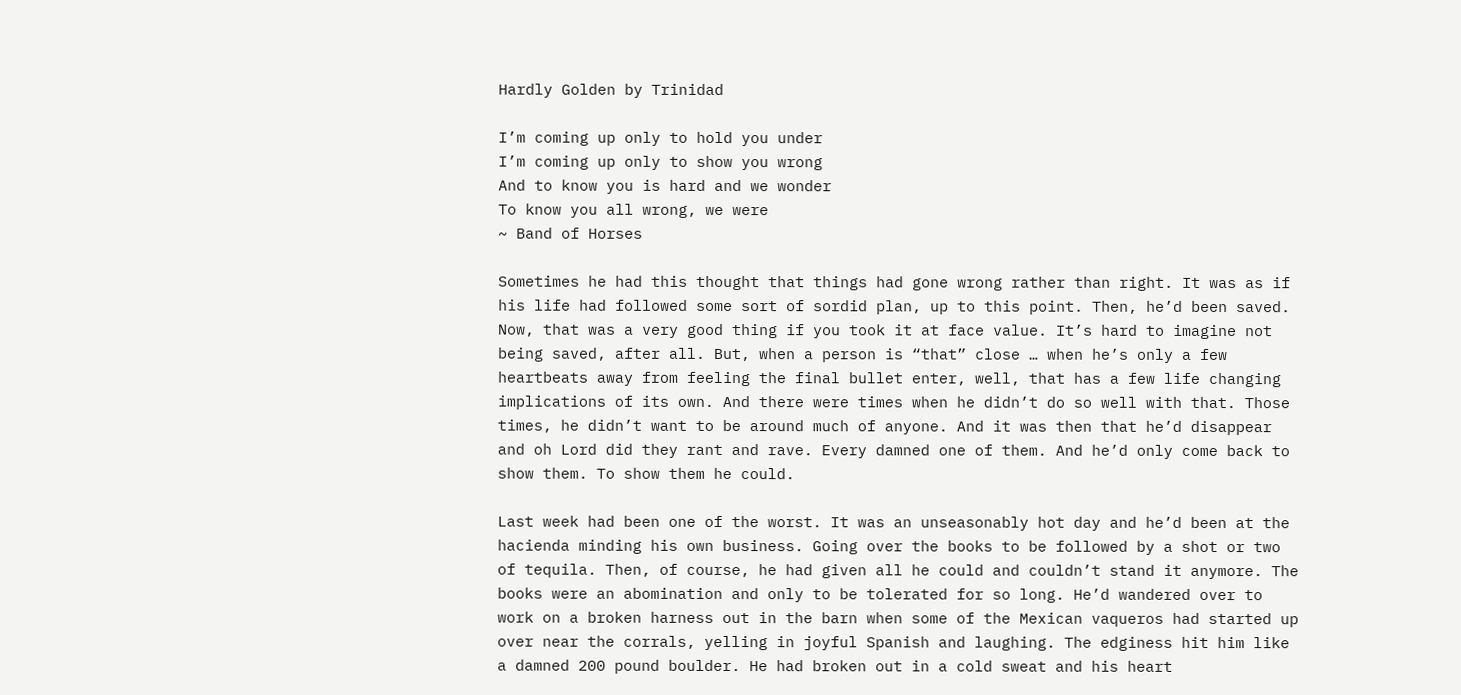Hardly Golden by Trinidad

I’m coming up only to hold you under
I’m coming up only to show you wrong
And to know you is hard and we wonder
To know you all wrong, we were
~ Band of Horses

Sometimes he had this thought that things had gone wrong rather than right. It was as if his life had followed some sort of sordid plan, up to this point. Then, he’d been saved. Now, that was a very good thing if you took it at face value. It’s hard to imagine not being saved, after all. But, when a person is “that” close … when he’s only a few heartbeats away from feeling the final bullet enter, well, that has a few life changing implications of its own. And there were times when he didn’t do so well with that. Those times, he didn’t want to be around much of anyone. And it was then that he’d disappear and oh Lord did they rant and rave. Every damned one of them. And he’d only come back to show them. To show them he could.

Last week had been one of the worst. It was an unseasonably hot day and he’d been at the hacienda minding his own business. Going over the books to be followed by a shot or two of tequila. Then, of course, he had given all he could and couldn’t stand it anymore. The books were an abomination and only to be tolerated for so long. He’d wandered over to work on a broken harness out in the barn when some of the Mexican vaqueros had started up over near the corrals, yelling in joyful Spanish and laughing. The edginess hit him like a damned 200 pound boulder. He had broken out in a cold sweat and his heart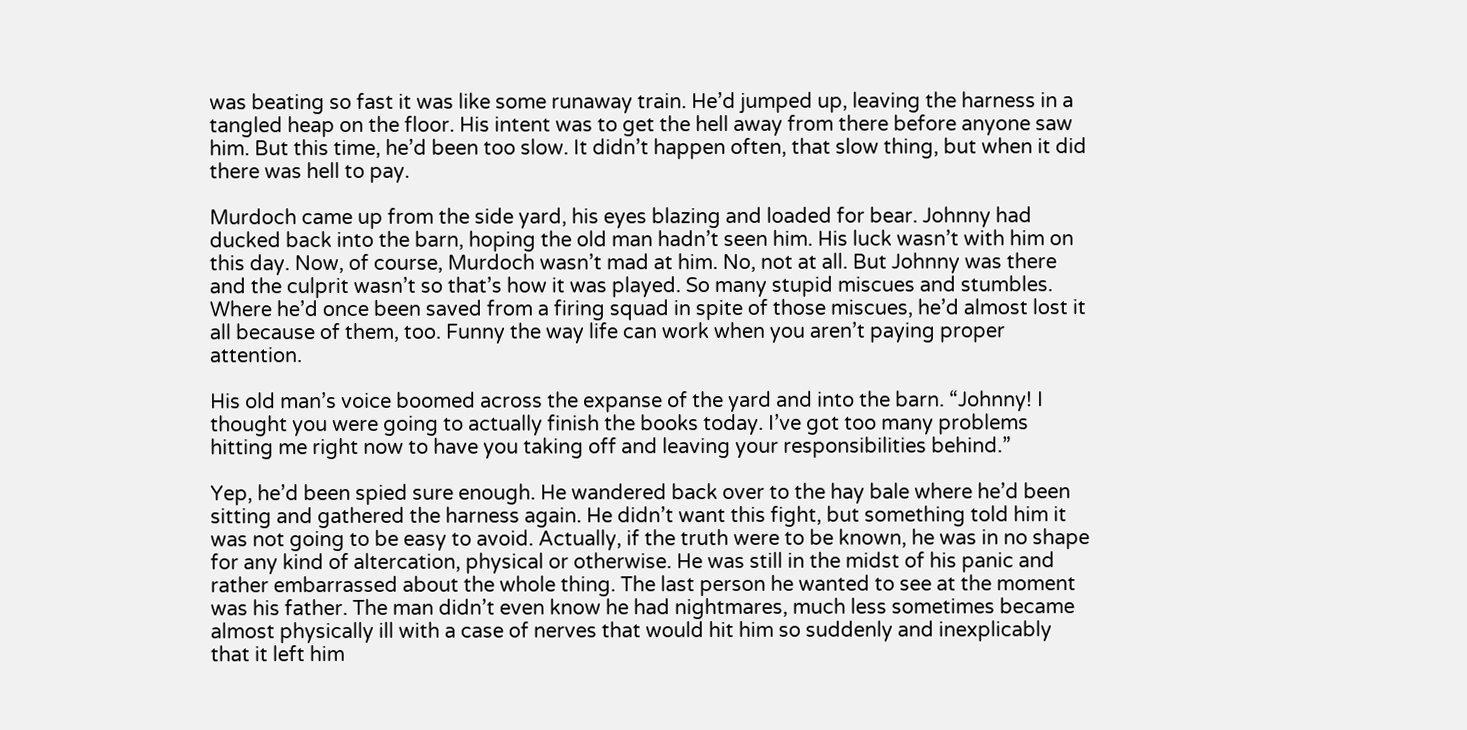was beating so fast it was like some runaway train. He’d jumped up, leaving the harness in a tangled heap on the floor. His intent was to get the hell away from there before anyone saw him. But this time, he’d been too slow. It didn’t happen often, that slow thing, but when it did there was hell to pay.

Murdoch came up from the side yard, his eyes blazing and loaded for bear. Johnny had ducked back into the barn, hoping the old man hadn’t seen him. His luck wasn’t with him on this day. Now, of course, Murdoch wasn’t mad at him. No, not at all. But Johnny was there and the culprit wasn’t so that’s how it was played. So many stupid miscues and stumbles. Where he’d once been saved from a firing squad in spite of those miscues, he’d almost lost it all because of them, too. Funny the way life can work when you aren’t paying proper attention.

His old man’s voice boomed across the expanse of the yard and into the barn. “Johnny! I thought you were going to actually finish the books today. I’ve got too many problems hitting me right now to have you taking off and leaving your responsibilities behind.”

Yep, he’d been spied sure enough. He wandered back over to the hay bale where he’d been sitting and gathered the harness again. He didn’t want this fight, but something told him it was not going to be easy to avoid. Actually, if the truth were to be known, he was in no shape for any kind of altercation, physical or otherwise. He was still in the midst of his panic and rather embarrassed about the whole thing. The last person he wanted to see at the moment was his father. The man didn’t even know he had nightmares, much less sometimes became almost physically ill with a case of nerves that would hit him so suddenly and inexplicably that it left him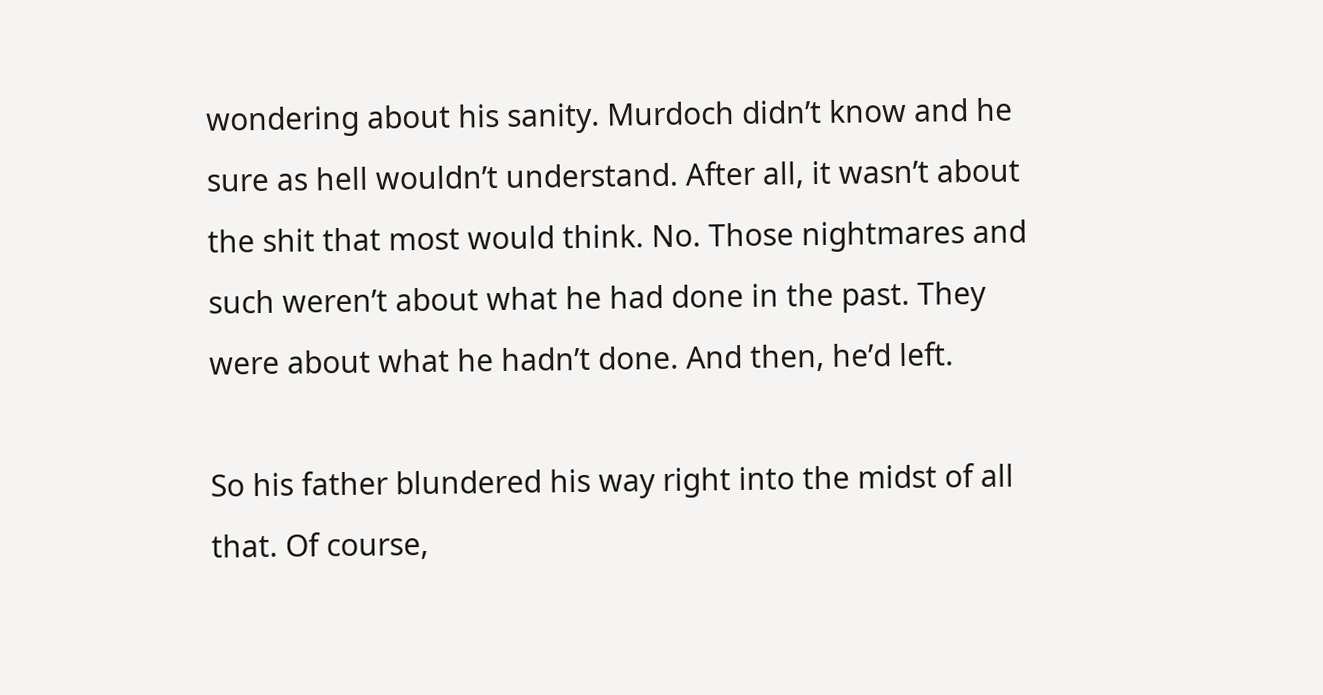wondering about his sanity. Murdoch didn’t know and he sure as hell wouldn’t understand. After all, it wasn’t about the shit that most would think. No. Those nightmares and such weren’t about what he had done in the past. They were about what he hadn’t done. And then, he’d left.

So his father blundered his way right into the midst of all that. Of course,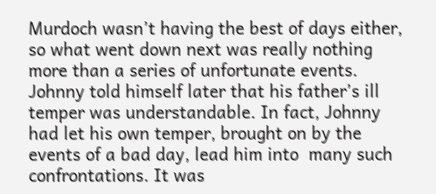Murdoch wasn’t having the best of days either, so what went down next was really nothing more than a series of unfortunate events. Johnny told himself later that his father’s ill temper was understandable. In fact, Johnny had let his own temper, brought on by the events of a bad day, lead him into  many such confrontations. It was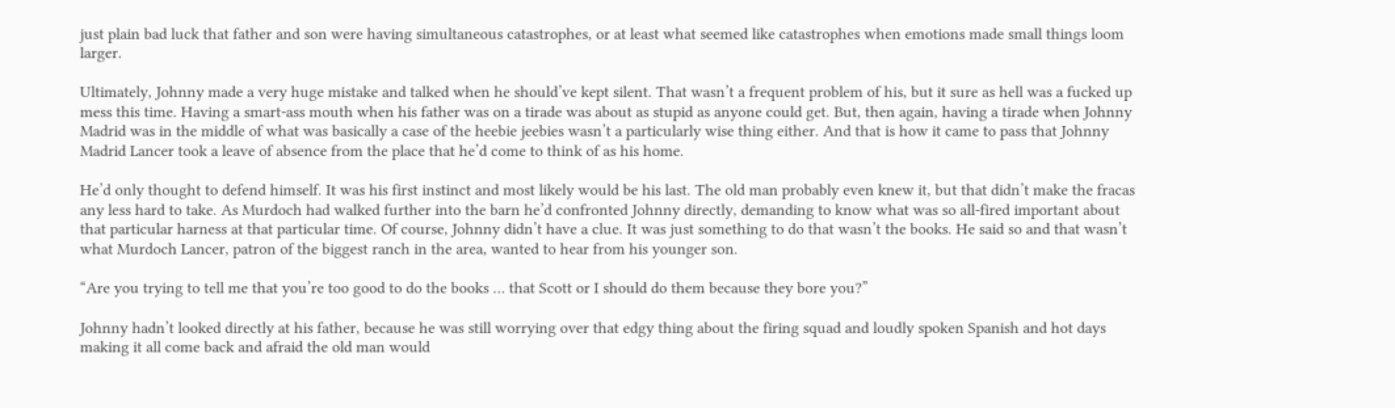just plain bad luck that father and son were having simultaneous catastrophes, or at least what seemed like catastrophes when emotions made small things loom larger.

Ultimately, Johnny made a very huge mistake and talked when he should’ve kept silent. That wasn’t a frequent problem of his, but it sure as hell was a fucked up mess this time. Having a smart-ass mouth when his father was on a tirade was about as stupid as anyone could get. But, then again, having a tirade when Johnny Madrid was in the middle of what was basically a case of the heebie jeebies wasn’t a particularly wise thing either. And that is how it came to pass that Johnny Madrid Lancer took a leave of absence from the place that he’d come to think of as his home.

He’d only thought to defend himself. It was his first instinct and most likely would be his last. The old man probably even knew it, but that didn’t make the fracas any less hard to take. As Murdoch had walked further into the barn he’d confronted Johnny directly, demanding to know what was so all-fired important about that particular harness at that particular time. Of course, Johnny didn’t have a clue. It was just something to do that wasn’t the books. He said so and that wasn’t what Murdoch Lancer, patron of the biggest ranch in the area, wanted to hear from his younger son.

“Are you trying to tell me that you’re too good to do the books … that Scott or I should do them because they bore you?”

Johnny hadn’t looked directly at his father, because he was still worrying over that edgy thing about the firing squad and loudly spoken Spanish and hot days making it all come back and afraid the old man would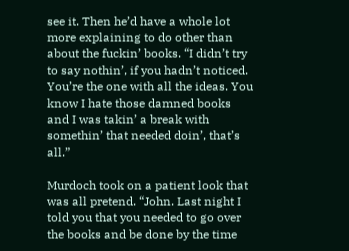see it. Then he’d have a whole lot more explaining to do other than about the fuckin’ books. “I didn’t try to say nothin’, if you hadn’t noticed. You’re the one with all the ideas. You know I hate those damned books and I was takin’ a break with somethin’ that needed doin’, that’s all.”

Murdoch took on a patient look that was all pretend. “John. Last night I told you that you needed to go over the books and be done by the time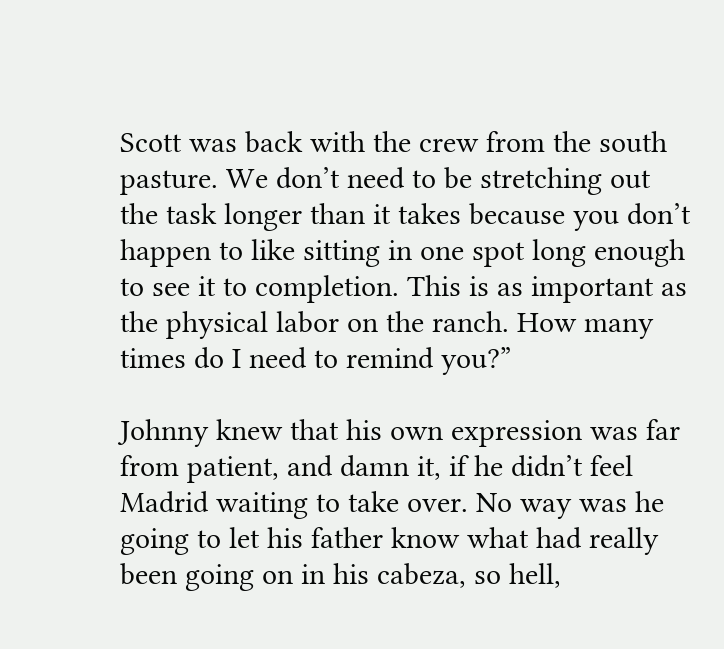Scott was back with the crew from the south pasture. We don’t need to be stretching out the task longer than it takes because you don’t happen to like sitting in one spot long enough to see it to completion. This is as important as the physical labor on the ranch. How many times do I need to remind you?”

Johnny knew that his own expression was far from patient, and damn it, if he didn’t feel Madrid waiting to take over. No way was he going to let his father know what had really been going on in his cabeza, so hell,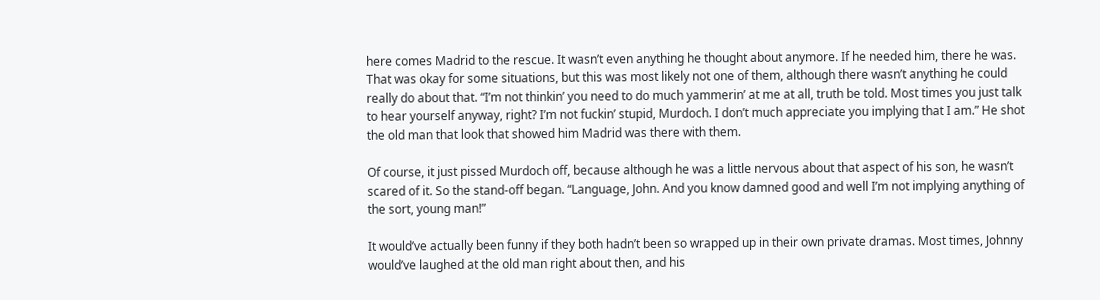here comes Madrid to the rescue. It wasn’t even anything he thought about anymore. If he needed him, there he was. That was okay for some situations, but this was most likely not one of them, although there wasn’t anything he could really do about that. “I’m not thinkin’ you need to do much yammerin’ at me at all, truth be told. Most times you just talk to hear yourself anyway, right? I’m not fuckin’ stupid, Murdoch. I don’t much appreciate you implying that I am.” He shot the old man that look that showed him Madrid was there with them.

Of course, it just pissed Murdoch off, because although he was a little nervous about that aspect of his son, he wasn’t scared of it. So the stand-off began. “Language, John. And you know damned good and well I’m not implying anything of the sort, young man!”

It would’ve actually been funny if they both hadn’t been so wrapped up in their own private dramas. Most times, Johnny would’ve laughed at the old man right about then, and his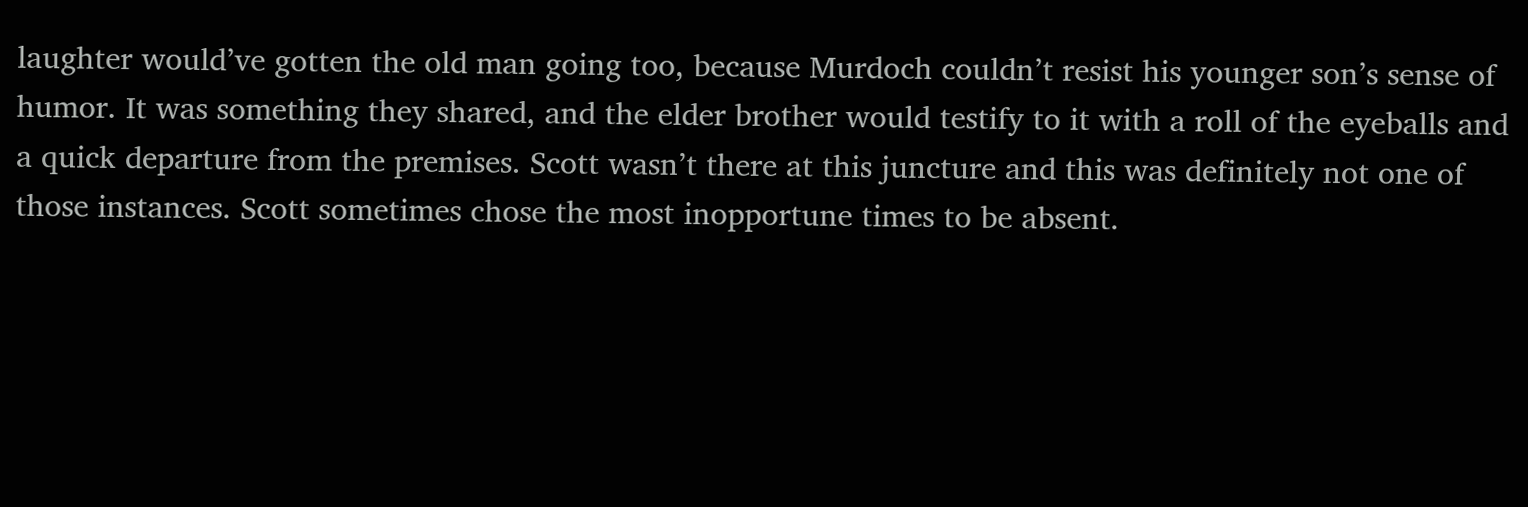laughter would’ve gotten the old man going too, because Murdoch couldn’t resist his younger son’s sense of humor. It was something they shared, and the elder brother would testify to it with a roll of the eyeballs and a quick departure from the premises. Scott wasn’t there at this juncture and this was definitely not one of those instances. Scott sometimes chose the most inopportune times to be absent.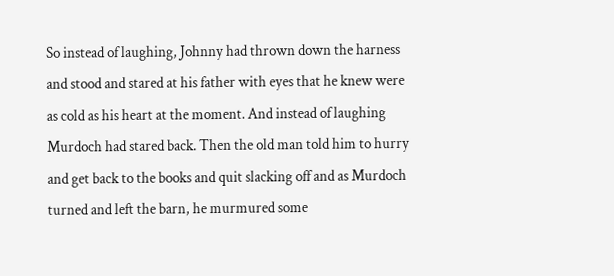So instead of laughing, Johnny had thrown down the harness and stood and stared at his father with eyes that he knew were as cold as his heart at the moment. And instead of laughing Murdoch had stared back. Then the old man told him to hurry and get back to the books and quit slacking off and as Murdoch turned and left the barn, he murmured some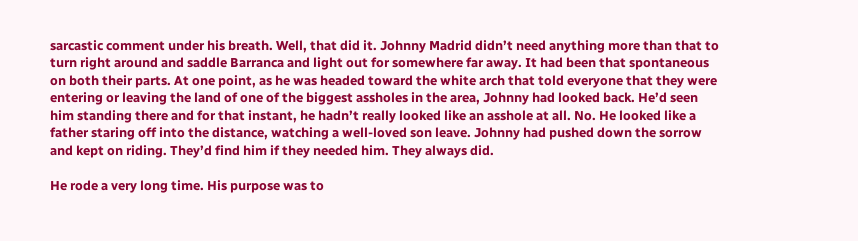sarcastic comment under his breath. Well, that did it. Johnny Madrid didn’t need anything more than that to turn right around and saddle Barranca and light out for somewhere far away. It had been that spontaneous on both their parts. At one point, as he was headed toward the white arch that told everyone that they were entering or leaving the land of one of the biggest assholes in the area, Johnny had looked back. He’d seen him standing there and for that instant, he hadn’t really looked like an asshole at all. No. He looked like a father staring off into the distance, watching a well-loved son leave. Johnny had pushed down the sorrow and kept on riding. They’d find him if they needed him. They always did.

He rode a very long time. His purpose was to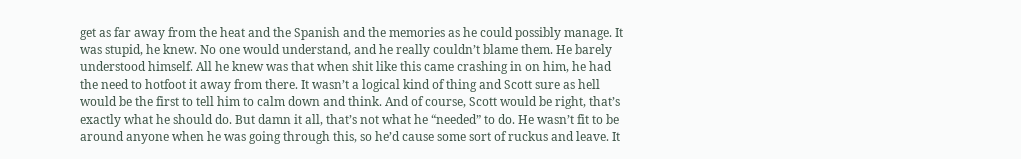get as far away from the heat and the Spanish and the memories as he could possibly manage. It was stupid, he knew. No one would understand, and he really couldn’t blame them. He barely understood himself. All he knew was that when shit like this came crashing in on him, he had the need to hotfoot it away from there. It wasn’t a logical kind of thing and Scott sure as hell would be the first to tell him to calm down and think. And of course, Scott would be right, that’s exactly what he should do. But damn it all, that’s not what he “needed” to do. He wasn’t fit to be around anyone when he was going through this, so he’d cause some sort of ruckus and leave. It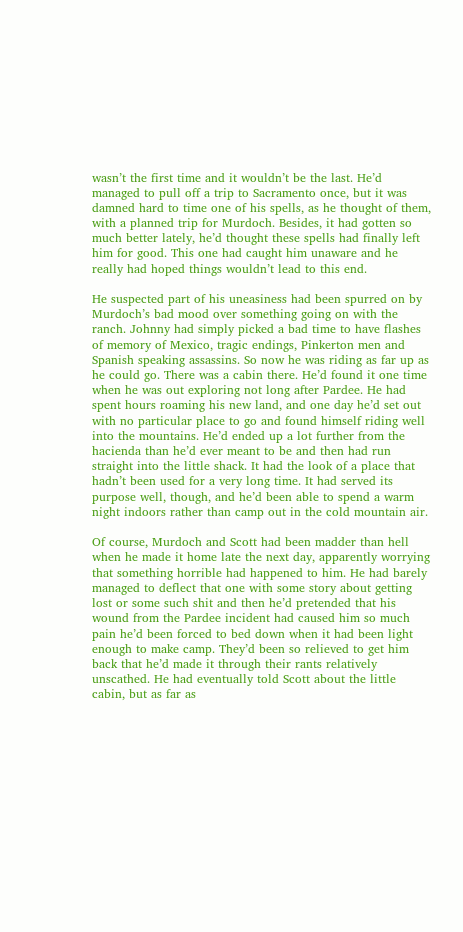wasn’t the first time and it wouldn’t be the last. He’d managed to pull off a trip to Sacramento once, but it was damned hard to time one of his spells, as he thought of them, with a planned trip for Murdoch. Besides, it had gotten so much better lately, he’d thought these spells had finally left him for good. This one had caught him unaware and he really had hoped things wouldn’t lead to this end.

He suspected part of his uneasiness had been spurred on by Murdoch’s bad mood over something going on with the ranch. Johnny had simply picked a bad time to have flashes of memory of Mexico, tragic endings, Pinkerton men and Spanish speaking assassins. So now he was riding as far up as he could go. There was a cabin there. He’d found it one time when he was out exploring not long after Pardee. He had spent hours roaming his new land, and one day he’d set out with no particular place to go and found himself riding well into the mountains. He’d ended up a lot further from the hacienda than he’d ever meant to be and then had run straight into the little shack. It had the look of a place that hadn’t been used for a very long time. It had served its purpose well, though, and he’d been able to spend a warm night indoors rather than camp out in the cold mountain air.

Of course, Murdoch and Scott had been madder than hell when he made it home late the next day, apparently worrying that something horrible had happened to him. He had barely managed to deflect that one with some story about getting lost or some such shit and then he’d pretended that his wound from the Pardee incident had caused him so much pain he’d been forced to bed down when it had been light enough to make camp. They’d been so relieved to get him back that he’d made it through their rants relatively unscathed. He had eventually told Scott about the little cabin, but as far as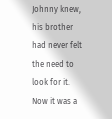Johnny knew, his brother had never felt the need to look for it. Now it was a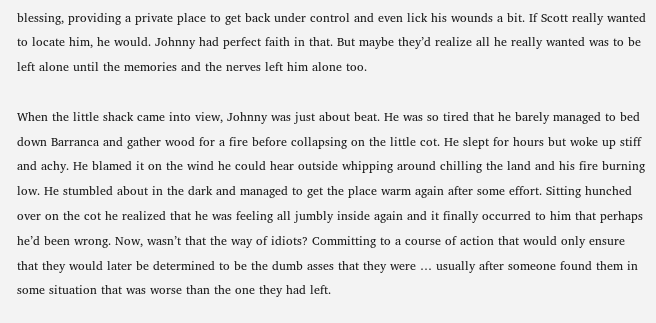blessing, providing a private place to get back under control and even lick his wounds a bit. If Scott really wanted to locate him, he would. Johnny had perfect faith in that. But maybe they’d realize all he really wanted was to be left alone until the memories and the nerves left him alone too.

When the little shack came into view, Johnny was just about beat. He was so tired that he barely managed to bed down Barranca and gather wood for a fire before collapsing on the little cot. He slept for hours but woke up stiff and achy. He blamed it on the wind he could hear outside whipping around chilling the land and his fire burning low. He stumbled about in the dark and managed to get the place warm again after some effort. Sitting hunched over on the cot he realized that he was feeling all jumbly inside again and it finally occurred to him that perhaps he’d been wrong. Now, wasn’t that the way of idiots? Committing to a course of action that would only ensure that they would later be determined to be the dumb asses that they were … usually after someone found them in some situation that was worse than the one they had left.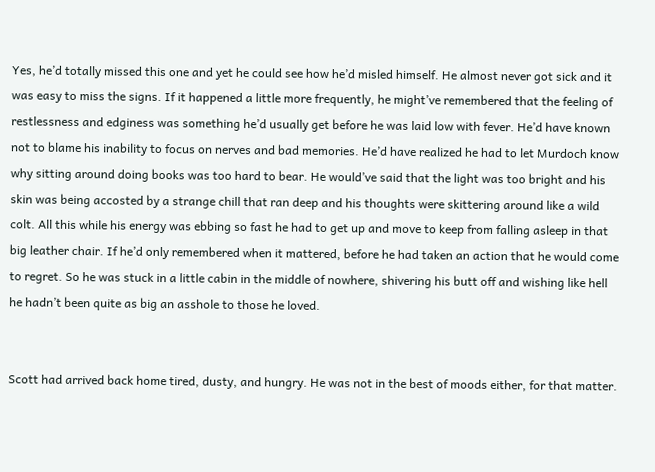Yes, he’d totally missed this one and yet he could see how he’d misled himself. He almost never got sick and it was easy to miss the signs. If it happened a little more frequently, he might’ve remembered that the feeling of restlessness and edginess was something he’d usually get before he was laid low with fever. He’d have known not to blame his inability to focus on nerves and bad memories. He’d have realized he had to let Murdoch know why sitting around doing books was too hard to bear. He would’ve said that the light was too bright and his skin was being accosted by a strange chill that ran deep and his thoughts were skittering around like a wild colt. All this while his energy was ebbing so fast he had to get up and move to keep from falling asleep in that big leather chair. If he’d only remembered when it mattered, before he had taken an action that he would come to regret. So he was stuck in a little cabin in the middle of nowhere, shivering his butt off and wishing like hell he hadn’t been quite as big an asshole to those he loved.


Scott had arrived back home tired, dusty, and hungry. He was not in the best of moods either, for that matter.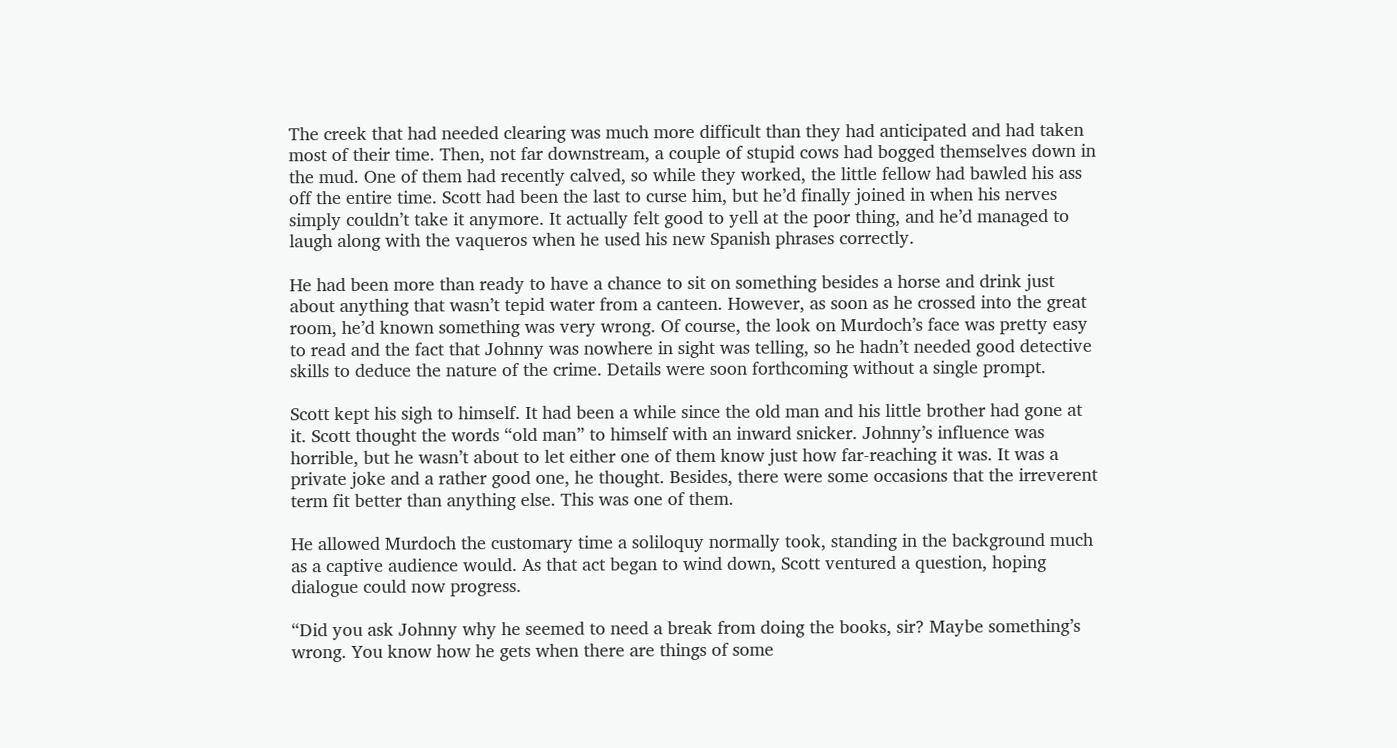The creek that had needed clearing was much more difficult than they had anticipated and had taken most of their time. Then, not far downstream, a couple of stupid cows had bogged themselves down in the mud. One of them had recently calved, so while they worked, the little fellow had bawled his ass off the entire time. Scott had been the last to curse him, but he’d finally joined in when his nerves simply couldn’t take it anymore. It actually felt good to yell at the poor thing, and he’d managed to laugh along with the vaqueros when he used his new Spanish phrases correctly.

He had been more than ready to have a chance to sit on something besides a horse and drink just about anything that wasn’t tepid water from a canteen. However, as soon as he crossed into the great room, he’d known something was very wrong. Of course, the look on Murdoch’s face was pretty easy to read and the fact that Johnny was nowhere in sight was telling, so he hadn’t needed good detective skills to deduce the nature of the crime. Details were soon forthcoming without a single prompt.

Scott kept his sigh to himself. It had been a while since the old man and his little brother had gone at it. Scott thought the words “old man” to himself with an inward snicker. Johnny’s influence was horrible, but he wasn’t about to let either one of them know just how far-reaching it was. It was a private joke and a rather good one, he thought. Besides, there were some occasions that the irreverent term fit better than anything else. This was one of them.

He allowed Murdoch the customary time a soliloquy normally took, standing in the background much as a captive audience would. As that act began to wind down, Scott ventured a question, hoping dialogue could now progress.

“Did you ask Johnny why he seemed to need a break from doing the books, sir? Maybe something’s wrong. You know how he gets when there are things of some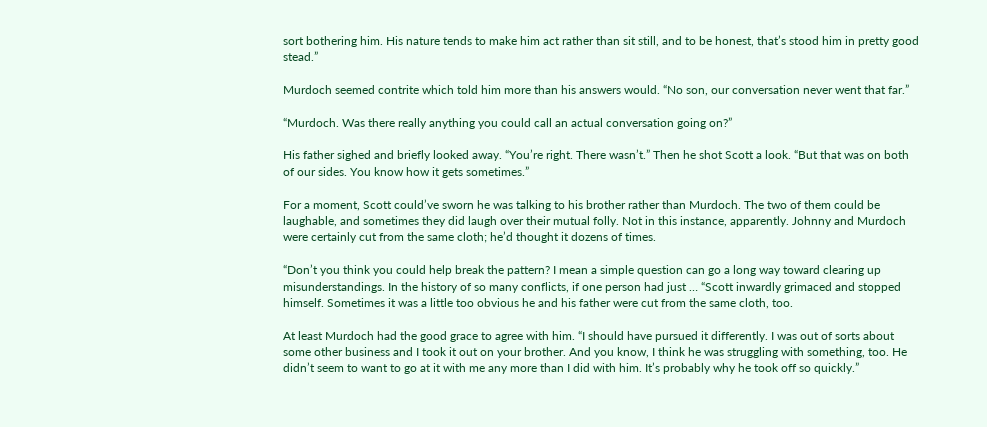sort bothering him. His nature tends to make him act rather than sit still, and to be honest, that’s stood him in pretty good stead.”

Murdoch seemed contrite which told him more than his answers would. “No son, our conversation never went that far.”

“Murdoch. Was there really anything you could call an actual conversation going on?”

His father sighed and briefly looked away. “You’re right. There wasn’t.” Then he shot Scott a look. “But that was on both of our sides. You know how it gets sometimes.”

For a moment, Scott could’ve sworn he was talking to his brother rather than Murdoch. The two of them could be laughable, and sometimes they did laugh over their mutual folly. Not in this instance, apparently. Johnny and Murdoch were certainly cut from the same cloth; he’d thought it dozens of times.

“Don’t you think you could help break the pattern? I mean a simple question can go a long way toward clearing up misunderstandings. In the history of so many conflicts, if one person had just … “Scott inwardly grimaced and stopped himself. Sometimes it was a little too obvious he and his father were cut from the same cloth, too.

At least Murdoch had the good grace to agree with him. “I should have pursued it differently. I was out of sorts about some other business and I took it out on your brother. And you know, I think he was struggling with something, too. He didn’t seem to want to go at it with me any more than I did with him. It’s probably why he took off so quickly.”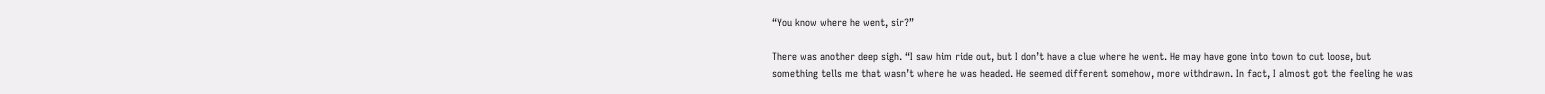“You know where he went, sir?”

There was another deep sigh. “I saw him ride out, but I don’t have a clue where he went. He may have gone into town to cut loose, but something tells me that wasn’t where he was headed. He seemed different somehow, more withdrawn. In fact, I almost got the feeling he was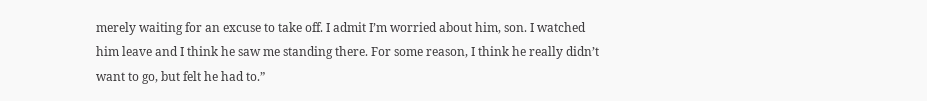merely waiting for an excuse to take off. I admit I’m worried about him, son. I watched him leave and I think he saw me standing there. For some reason, I think he really didn’t want to go, but felt he had to.”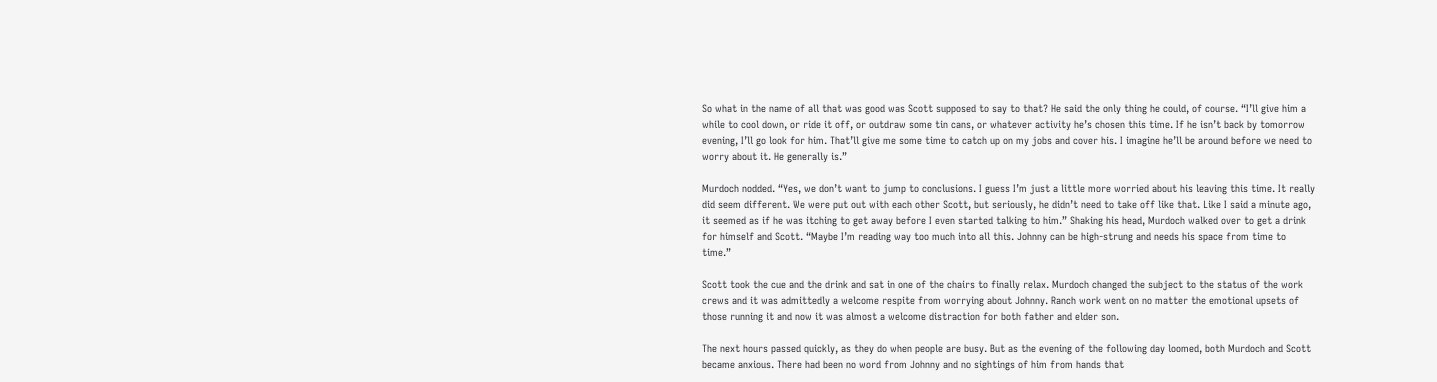So what in the name of all that was good was Scott supposed to say to that? He said the only thing he could, of course. “I’ll give him a while to cool down, or ride it off, or outdraw some tin cans, or whatever activity he’s chosen this time. If he isn’t back by tomorrow evening, I’ll go look for him. That’ll give me some time to catch up on my jobs and cover his. I imagine he’ll be around before we need to worry about it. He generally is.”

Murdoch nodded. “Yes, we don’t want to jump to conclusions. I guess I’m just a little more worried about his leaving this time. It really did seem different. We were put out with each other Scott, but seriously, he didn’t need to take off like that. Like I said a minute ago, it seemed as if he was itching to get away before I even started talking to him.” Shaking his head, Murdoch walked over to get a drink for himself and Scott. “Maybe I’m reading way too much into all this. Johnny can be high-strung and needs his space from time to time.”

Scott took the cue and the drink and sat in one of the chairs to finally relax. Murdoch changed the subject to the status of the work crews and it was admittedly a welcome respite from worrying about Johnny. Ranch work went on no matter the emotional upsets of those running it and now it was almost a welcome distraction for both father and elder son.

The next hours passed quickly, as they do when people are busy. But as the evening of the following day loomed, both Murdoch and Scott became anxious. There had been no word from Johnny and no sightings of him from hands that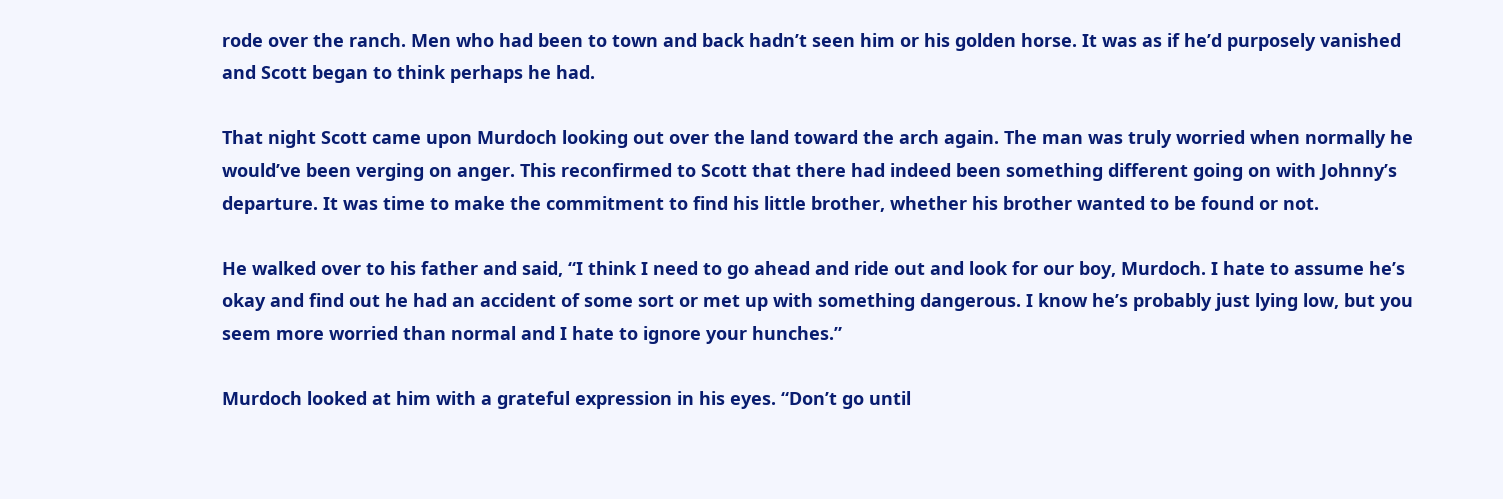rode over the ranch. Men who had been to town and back hadn’t seen him or his golden horse. It was as if he’d purposely vanished and Scott began to think perhaps he had.

That night Scott came upon Murdoch looking out over the land toward the arch again. The man was truly worried when normally he would’ve been verging on anger. This reconfirmed to Scott that there had indeed been something different going on with Johnny’s departure. It was time to make the commitment to find his little brother, whether his brother wanted to be found or not.

He walked over to his father and said, “I think I need to go ahead and ride out and look for our boy, Murdoch. I hate to assume he’s okay and find out he had an accident of some sort or met up with something dangerous. I know he’s probably just lying low, but you seem more worried than normal and I hate to ignore your hunches.”

Murdoch looked at him with a grateful expression in his eyes. “Don’t go until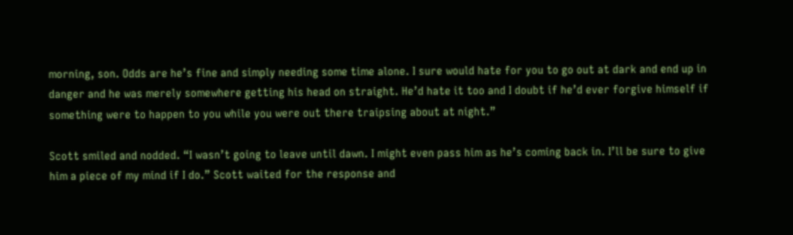morning, son. Odds are he’s fine and simply needing some time alone. I sure would hate for you to go out at dark and end up in danger and he was merely somewhere getting his head on straight. He’d hate it too and I doubt if he’d ever forgive himself if something were to happen to you while you were out there traipsing about at night.”

Scott smiled and nodded. “I wasn’t going to leave until dawn. I might even pass him as he’s coming back in. I’ll be sure to give him a piece of my mind if I do.” Scott waited for the response and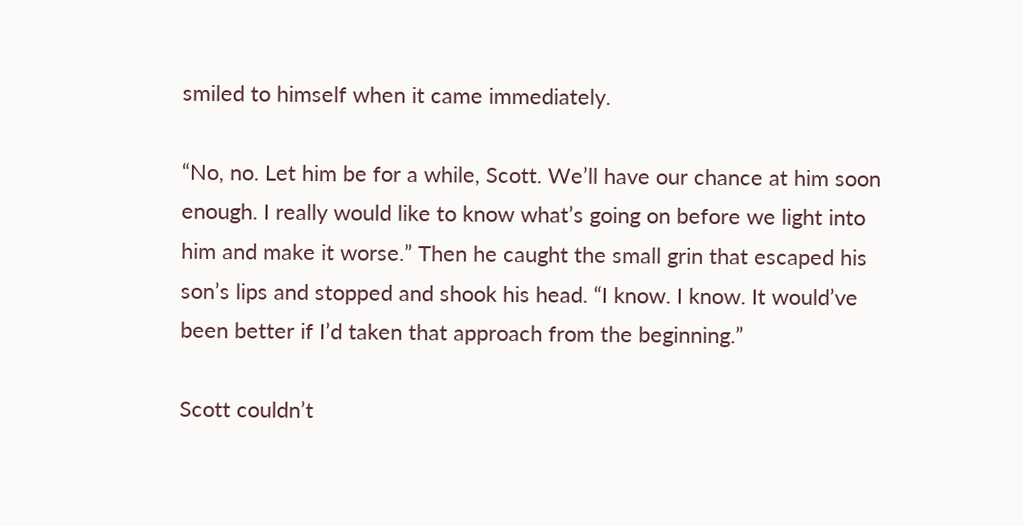smiled to himself when it came immediately.

“No, no. Let him be for a while, Scott. We’ll have our chance at him soon enough. I really would like to know what’s going on before we light into him and make it worse.” Then he caught the small grin that escaped his son’s lips and stopped and shook his head. “I know. I know. It would’ve been better if I’d taken that approach from the beginning.”

Scott couldn’t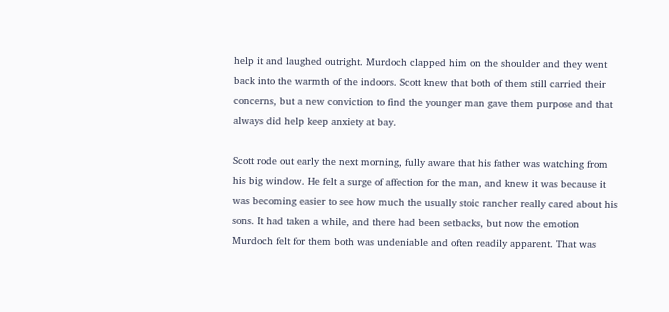help it and laughed outright. Murdoch clapped him on the shoulder and they went back into the warmth of the indoors. Scott knew that both of them still carried their concerns, but a new conviction to find the younger man gave them purpose and that always did help keep anxiety at bay.

Scott rode out early the next morning, fully aware that his father was watching from his big window. He felt a surge of affection for the man, and knew it was because it was becoming easier to see how much the usually stoic rancher really cared about his sons. It had taken a while, and there had been setbacks, but now the emotion Murdoch felt for them both was undeniable and often readily apparent. That was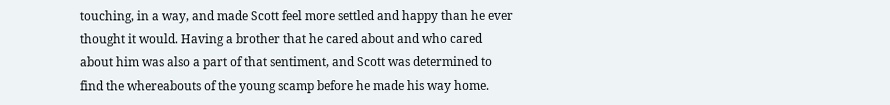touching, in a way, and made Scott feel more settled and happy than he ever thought it would. Having a brother that he cared about and who cared about him was also a part of that sentiment, and Scott was determined to find the whereabouts of the young scamp before he made his way home.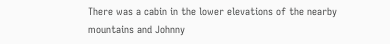There was a cabin in the lower elevations of the nearby mountains and Johnny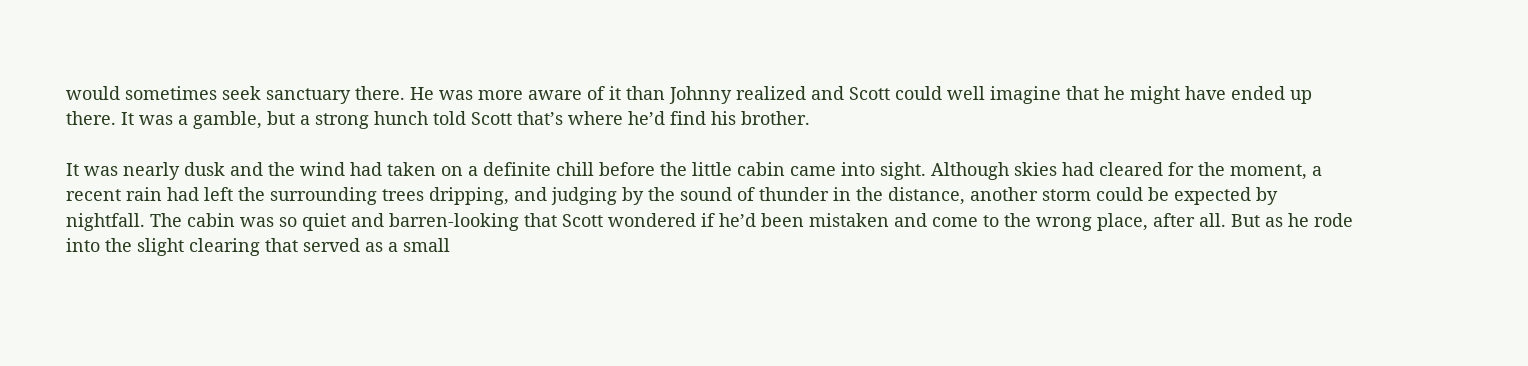would sometimes seek sanctuary there. He was more aware of it than Johnny realized and Scott could well imagine that he might have ended up there. It was a gamble, but a strong hunch told Scott that’s where he’d find his brother.

It was nearly dusk and the wind had taken on a definite chill before the little cabin came into sight. Although skies had cleared for the moment, a recent rain had left the surrounding trees dripping, and judging by the sound of thunder in the distance, another storm could be expected by nightfall. The cabin was so quiet and barren-looking that Scott wondered if he’d been mistaken and come to the wrong place, after all. But as he rode into the slight clearing that served as a small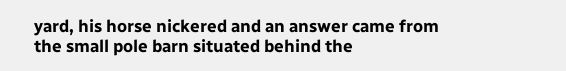yard, his horse nickered and an answer came from the small pole barn situated behind the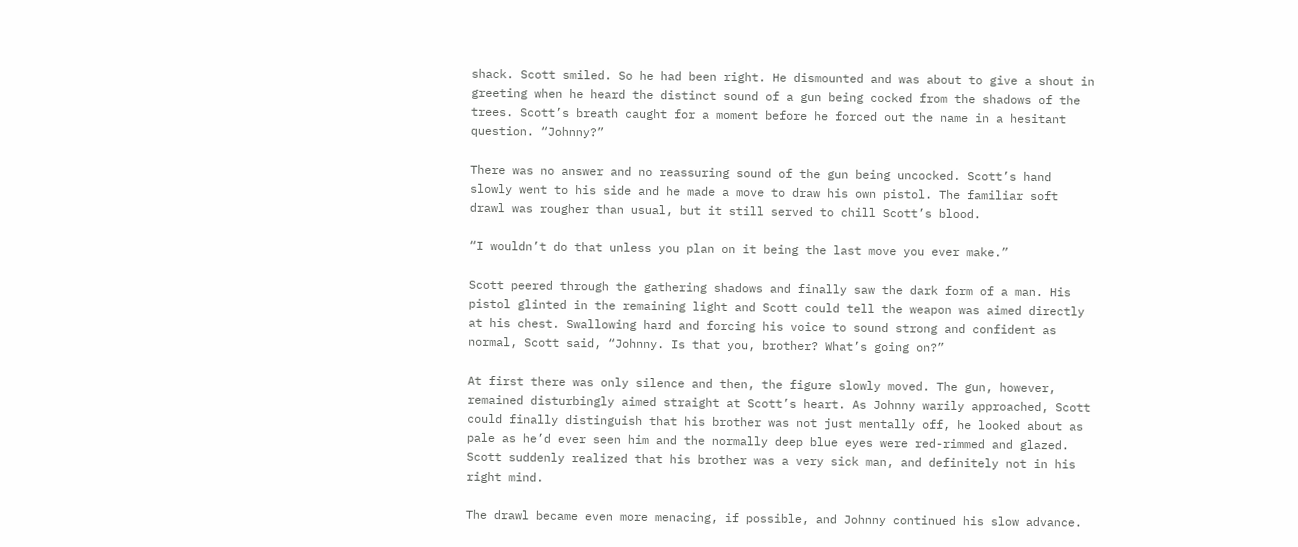shack. Scott smiled. So he had been right. He dismounted and was about to give a shout in greeting when he heard the distinct sound of a gun being cocked from the shadows of the trees. Scott’s breath caught for a moment before he forced out the name in a hesitant question. “Johnny?”

There was no answer and no reassuring sound of the gun being uncocked. Scott’s hand slowly went to his side and he made a move to draw his own pistol. The familiar soft drawl was rougher than usual, but it still served to chill Scott’s blood.

“I wouldn’t do that unless you plan on it being the last move you ever make.”

Scott peered through the gathering shadows and finally saw the dark form of a man. His pistol glinted in the remaining light and Scott could tell the weapon was aimed directly at his chest. Swallowing hard and forcing his voice to sound strong and confident as normal, Scott said, “Johnny. Is that you, brother? What’s going on?”

At first there was only silence and then, the figure slowly moved. The gun, however, remained disturbingly aimed straight at Scott’s heart. As Johnny warily approached, Scott could finally distinguish that his brother was not just mentally off, he looked about as pale as he’d ever seen him and the normally deep blue eyes were red-rimmed and glazed. Scott suddenly realized that his brother was a very sick man, and definitely not in his right mind.

The drawl became even more menacing, if possible, and Johnny continued his slow advance.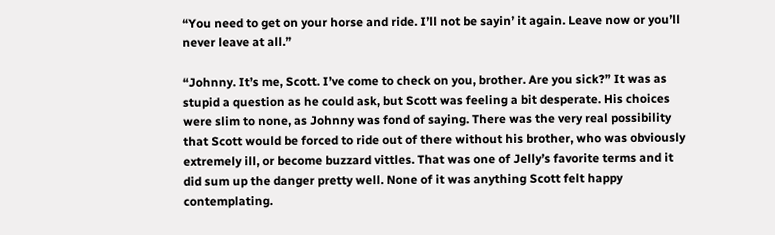“You need to get on your horse and ride. I’ll not be sayin’ it again. Leave now or you’ll never leave at all.”

“Johnny. It’s me, Scott. I’ve come to check on you, brother. Are you sick?” It was as stupid a question as he could ask, but Scott was feeling a bit desperate. His choices were slim to none, as Johnny was fond of saying. There was the very real possibility that Scott would be forced to ride out of there without his brother, who was obviously extremely ill, or become buzzard vittles. That was one of Jelly’s favorite terms and it did sum up the danger pretty well. None of it was anything Scott felt happy contemplating.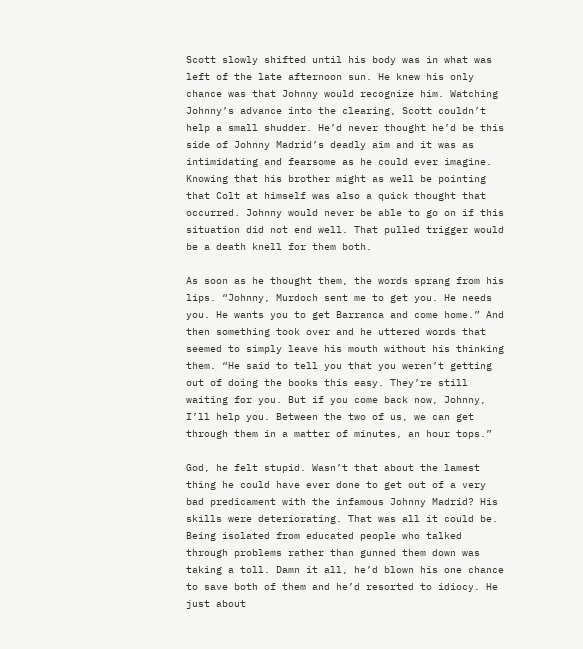Scott slowly shifted until his body was in what was left of the late afternoon sun. He knew his only chance was that Johnny would recognize him. Watching Johnny’s advance into the clearing, Scott couldn’t help a small shudder. He’d never thought he’d be this side of Johnny Madrid’s deadly aim and it was as intimidating and fearsome as he could ever imagine. Knowing that his brother might as well be pointing that Colt at himself was also a quick thought that occurred. Johnny would never be able to go on if this situation did not end well. That pulled trigger would be a death knell for them both.

As soon as he thought them, the words sprang from his lips. “Johnny, Murdoch sent me to get you. He needs you. He wants you to get Barranca and come home.” And then something took over and he uttered words that seemed to simply leave his mouth without his thinking them. “He said to tell you that you weren’t getting out of doing the books this easy. They’re still waiting for you. But if you come back now, Johnny, I’ll help you. Between the two of us, we can get through them in a matter of minutes, an hour tops.”

God, he felt stupid. Wasn’t that about the lamest thing he could have ever done to get out of a very bad predicament with the infamous Johnny Madrid? His skills were deteriorating. That was all it could be. Being isolated from educated people who talked through problems rather than gunned them down was taking a toll. Damn it all, he’d blown his one chance to save both of them and he’d resorted to idiocy. He just about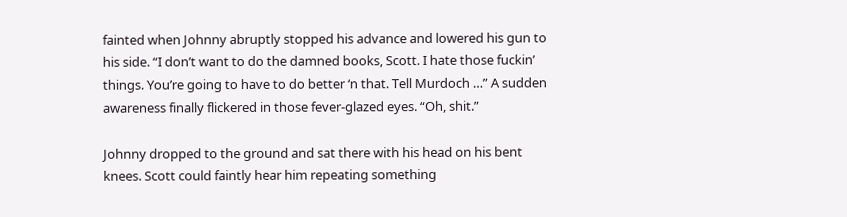fainted when Johnny abruptly stopped his advance and lowered his gun to his side. “I don’t want to do the damned books, Scott. I hate those fuckin’ things. You’re going to have to do better ‘n that. Tell Murdoch …” A sudden awareness finally flickered in those fever-glazed eyes. “Oh, shit.”

Johnny dropped to the ground and sat there with his head on his bent knees. Scott could faintly hear him repeating something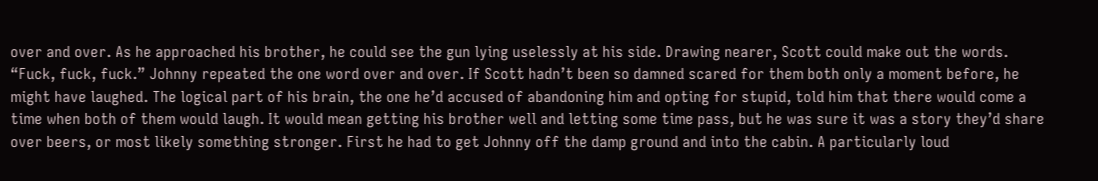over and over. As he approached his brother, he could see the gun lying uselessly at his side. Drawing nearer, Scott could make out the words. “Fuck, fuck, fuck.” Johnny repeated the one word over and over. If Scott hadn’t been so damned scared for them both only a moment before, he might have laughed. The logical part of his brain, the one he’d accused of abandoning him and opting for stupid, told him that there would come a time when both of them would laugh. It would mean getting his brother well and letting some time pass, but he was sure it was a story they’d share over beers, or most likely something stronger. First he had to get Johnny off the damp ground and into the cabin. A particularly loud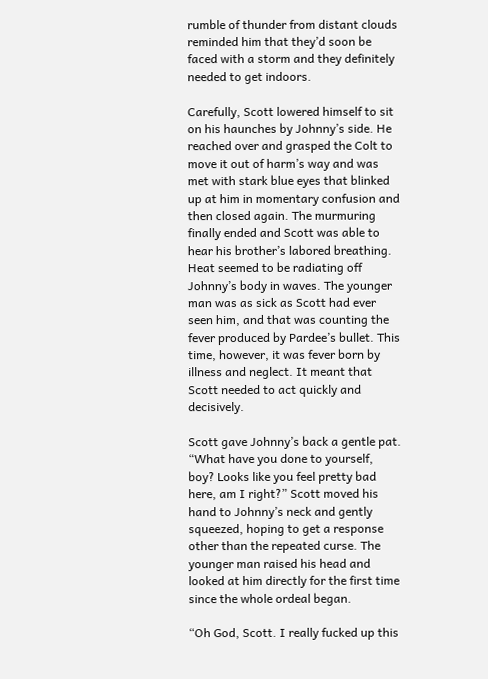rumble of thunder from distant clouds reminded him that they’d soon be faced with a storm and they definitely needed to get indoors.

Carefully, Scott lowered himself to sit on his haunches by Johnny’s side. He reached over and grasped the Colt to move it out of harm’s way and was met with stark blue eyes that blinked up at him in momentary confusion and then closed again. The murmuring finally ended and Scott was able to hear his brother’s labored breathing. Heat seemed to be radiating off Johnny’s body in waves. The younger man was as sick as Scott had ever seen him, and that was counting the fever produced by Pardee’s bullet. This time, however, it was fever born by illness and neglect. It meant that Scott needed to act quickly and decisively.

Scott gave Johnny’s back a gentle pat. “What have you done to yourself, boy? Looks like you feel pretty bad here, am I right?” Scott moved his hand to Johnny’s neck and gently squeezed, hoping to get a response other than the repeated curse. The younger man raised his head and looked at him directly for the first time since the whole ordeal began.

“Oh God, Scott. I really fucked up this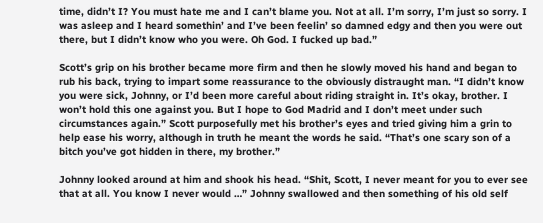time, didn’t I? You must hate me and I can’t blame you. Not at all. I’m sorry, I’m just so sorry. I was asleep and I heard somethin’ and I’ve been feelin’ so damned edgy and then you were out there, but I didn’t know who you were. Oh God. I fucked up bad.”

Scott’s grip on his brother became more firm and then he slowly moved his hand and began to rub his back, trying to impart some reassurance to the obviously distraught man. “I didn’t know you were sick, Johnny, or I’d been more careful about riding straight in. It’s okay, brother. I won’t hold this one against you. But I hope to God Madrid and I don’t meet under such circumstances again.” Scott purposefully met his brother’s eyes and tried giving him a grin to help ease his worry, although in truth he meant the words he said. “That’s one scary son of a bitch you’ve got hidden in there, my brother.”

Johnny looked around at him and shook his head. “Shit, Scott, I never meant for you to ever see that at all. You know I never would …” Johnny swallowed and then something of his old self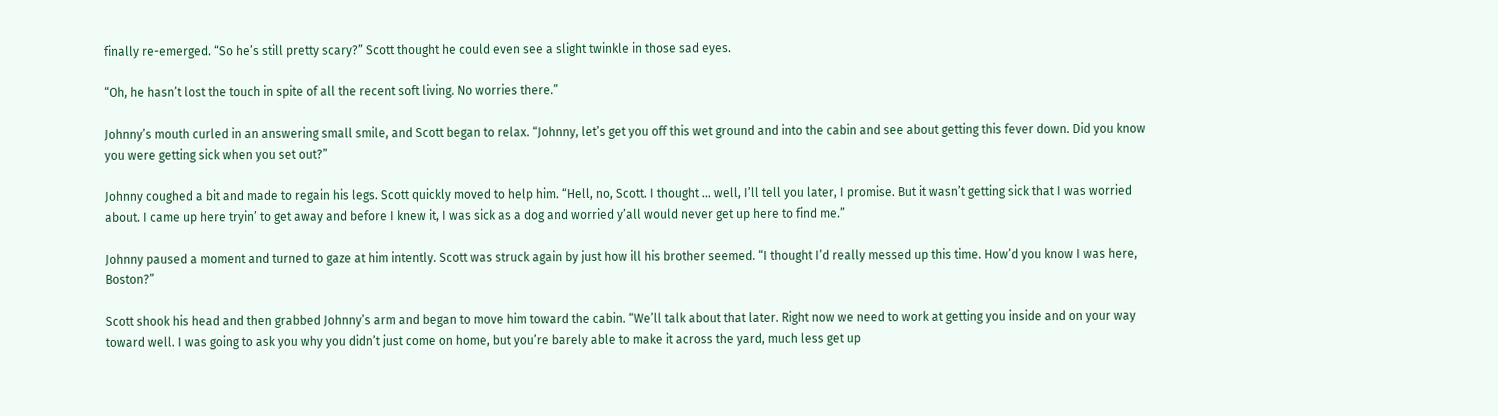finally re-emerged. “So he’s still pretty scary?” Scott thought he could even see a slight twinkle in those sad eyes.

“Oh, he hasn’t lost the touch in spite of all the recent soft living. No worries there.”

Johnny’s mouth curled in an answering small smile, and Scott began to relax. “Johnny, let’s get you off this wet ground and into the cabin and see about getting this fever down. Did you know you were getting sick when you set out?”

Johnny coughed a bit and made to regain his legs. Scott quickly moved to help him. “Hell, no, Scott. I thought … well, I’ll tell you later, I promise. But it wasn’t getting sick that I was worried about. I came up here tryin’ to get away and before I knew it, I was sick as a dog and worried y’all would never get up here to find me.”

Johnny paused a moment and turned to gaze at him intently. Scott was struck again by just how ill his brother seemed. “I thought I’d really messed up this time. How’d you know I was here, Boston?”

Scott shook his head and then grabbed Johnny’s arm and began to move him toward the cabin. “We’ll talk about that later. Right now we need to work at getting you inside and on your way toward well. I was going to ask you why you didn’t just come on home, but you’re barely able to make it across the yard, much less get up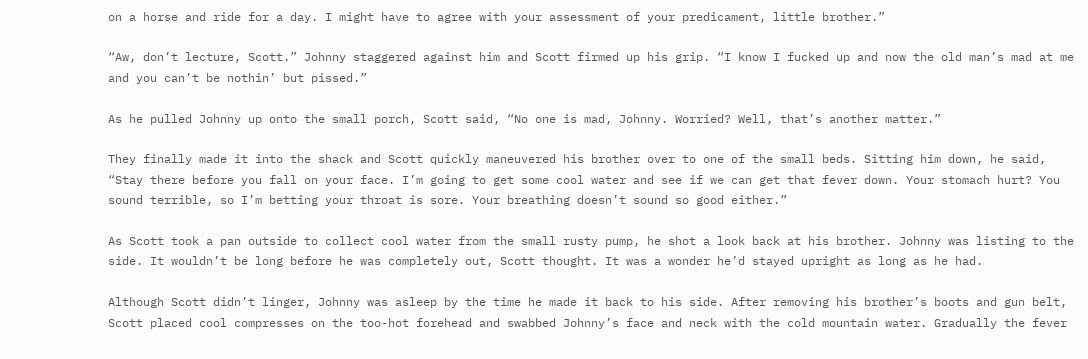on a horse and ride for a day. I might have to agree with your assessment of your predicament, little brother.”

“Aw, don’t lecture, Scott.” Johnny staggered against him and Scott firmed up his grip. “I know I fucked up and now the old man’s mad at me and you can’t be nothin’ but pissed.”

As he pulled Johnny up onto the small porch, Scott said, “No one is mad, Johnny. Worried? Well, that’s another matter.”

They finally made it into the shack and Scott quickly maneuvered his brother over to one of the small beds. Sitting him down, he said, “Stay there before you fall on your face. I’m going to get some cool water and see if we can get that fever down. Your stomach hurt? You sound terrible, so I’m betting your throat is sore. Your breathing doesn’t sound so good either.”

As Scott took a pan outside to collect cool water from the small rusty pump, he shot a look back at his brother. Johnny was listing to the side. It wouldn’t be long before he was completely out, Scott thought. It was a wonder he’d stayed upright as long as he had.

Although Scott didn’t linger, Johnny was asleep by the time he made it back to his side. After removing his brother’s boots and gun belt, Scott placed cool compresses on the too-hot forehead and swabbed Johnny’s face and neck with the cold mountain water. Gradually the fever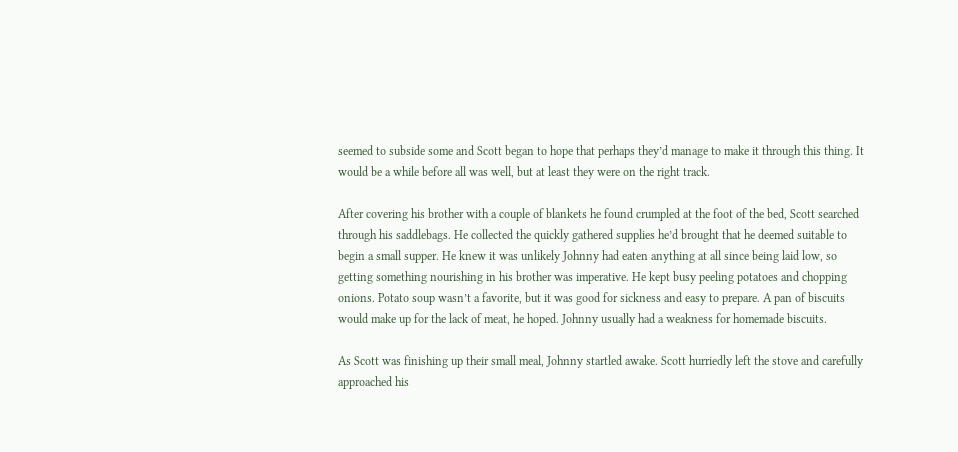seemed to subside some and Scott began to hope that perhaps they’d manage to make it through this thing. It would be a while before all was well, but at least they were on the right track.

After covering his brother with a couple of blankets he found crumpled at the foot of the bed, Scott searched through his saddlebags. He collected the quickly gathered supplies he’d brought that he deemed suitable to begin a small supper. He knew it was unlikely Johnny had eaten anything at all since being laid low, so getting something nourishing in his brother was imperative. He kept busy peeling potatoes and chopping onions. Potato soup wasn’t a favorite, but it was good for sickness and easy to prepare. A pan of biscuits would make up for the lack of meat, he hoped. Johnny usually had a weakness for homemade biscuits.

As Scott was finishing up their small meal, Johnny startled awake. Scott hurriedly left the stove and carefully approached his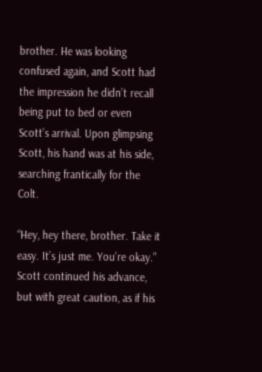brother. He was looking confused again, and Scott had the impression he didn’t recall being put to bed or even Scott’s arrival. Upon glimpsing Scott, his hand was at his side, searching frantically for the Colt.

“Hey, hey there, brother. Take it easy. It’s just me. You’re okay.” Scott continued his advance, but with great caution, as if his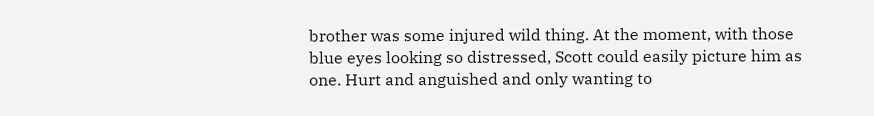brother was some injured wild thing. At the moment, with those blue eyes looking so distressed, Scott could easily picture him as one. Hurt and anguished and only wanting to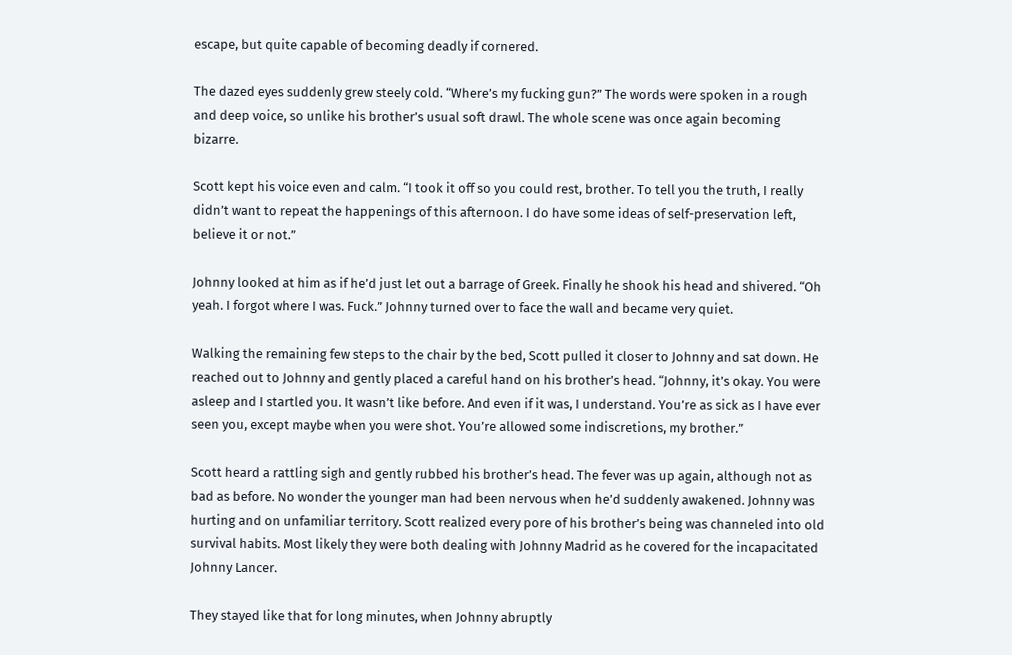escape, but quite capable of becoming deadly if cornered.

The dazed eyes suddenly grew steely cold. “Where’s my fucking gun?” The words were spoken in a rough and deep voice, so unlike his brother’s usual soft drawl. The whole scene was once again becoming bizarre.

Scott kept his voice even and calm. “I took it off so you could rest, brother. To tell you the truth, I really didn’t want to repeat the happenings of this afternoon. I do have some ideas of self-preservation left, believe it or not.”

Johnny looked at him as if he’d just let out a barrage of Greek. Finally he shook his head and shivered. “Oh yeah. I forgot where I was. Fuck.” Johnny turned over to face the wall and became very quiet.

Walking the remaining few steps to the chair by the bed, Scott pulled it closer to Johnny and sat down. He reached out to Johnny and gently placed a careful hand on his brother’s head. “Johnny, it’s okay. You were asleep and I startled you. It wasn’t like before. And even if it was, I understand. You’re as sick as I have ever seen you, except maybe when you were shot. You’re allowed some indiscretions, my brother.”

Scott heard a rattling sigh and gently rubbed his brother’s head. The fever was up again, although not as bad as before. No wonder the younger man had been nervous when he’d suddenly awakened. Johnny was hurting and on unfamiliar territory. Scott realized every pore of his brother’s being was channeled into old survival habits. Most likely they were both dealing with Johnny Madrid as he covered for the incapacitated Johnny Lancer.

They stayed like that for long minutes, when Johnny abruptly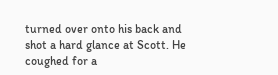turned over onto his back and shot a hard glance at Scott. He coughed for a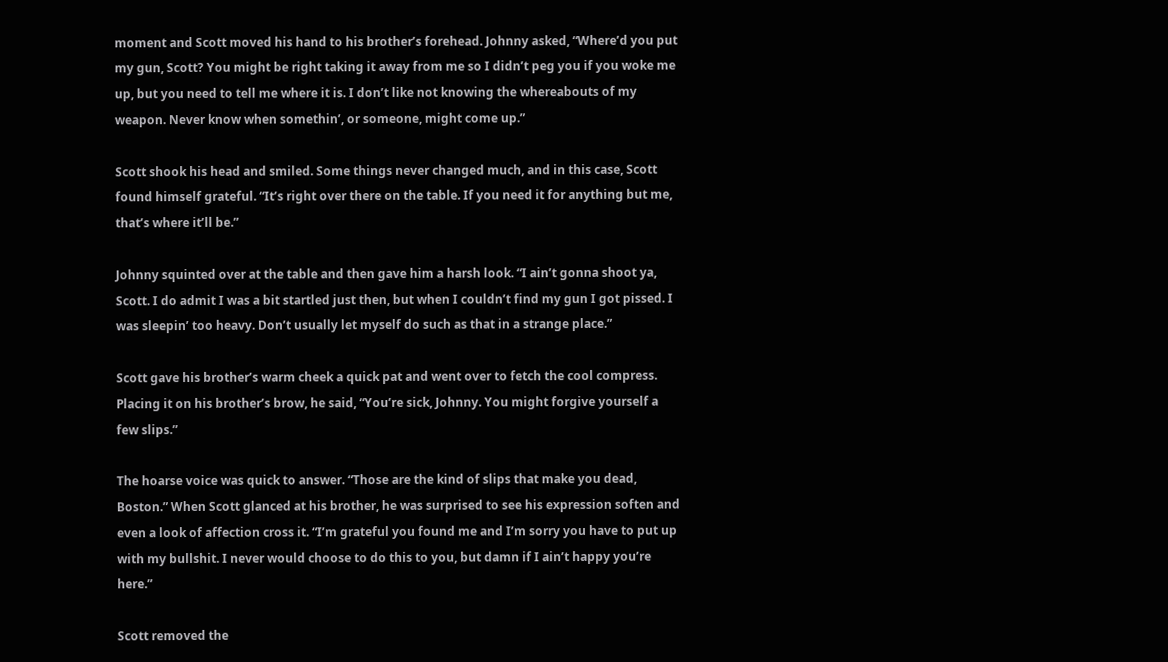moment and Scott moved his hand to his brother’s forehead. Johnny asked, “Where’d you put my gun, Scott? You might be right taking it away from me so I didn’t peg you if you woke me up, but you need to tell me where it is. I don’t like not knowing the whereabouts of my weapon. Never know when somethin’, or someone, might come up.”

Scott shook his head and smiled. Some things never changed much, and in this case, Scott found himself grateful. “It’s right over there on the table. If you need it for anything but me, that’s where it’ll be.”

Johnny squinted over at the table and then gave him a harsh look. “I ain’t gonna shoot ya, Scott. I do admit I was a bit startled just then, but when I couldn’t find my gun I got pissed. I was sleepin’ too heavy. Don’t usually let myself do such as that in a strange place.”

Scott gave his brother’s warm cheek a quick pat and went over to fetch the cool compress. Placing it on his brother’s brow, he said, “You’re sick, Johnny. You might forgive yourself a few slips.”

The hoarse voice was quick to answer. “Those are the kind of slips that make you dead, Boston.” When Scott glanced at his brother, he was surprised to see his expression soften and even a look of affection cross it. “I’m grateful you found me and I’m sorry you have to put up with my bullshit. I never would choose to do this to you, but damn if I ain’t happy you’re here.”

Scott removed the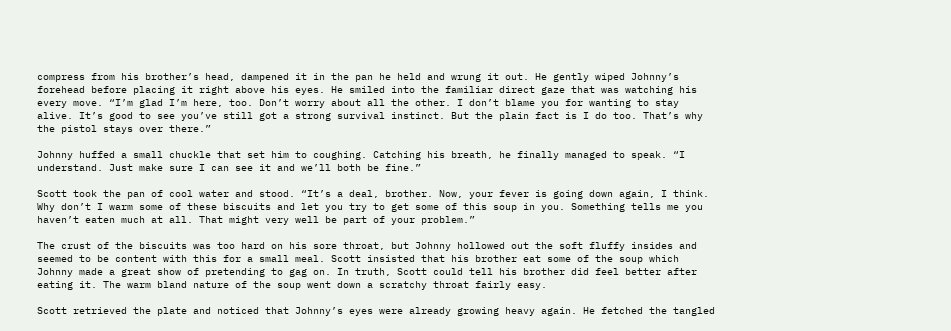compress from his brother’s head, dampened it in the pan he held and wrung it out. He gently wiped Johnny’s forehead before placing it right above his eyes. He smiled into the familiar direct gaze that was watching his every move. “I’m glad I’m here, too. Don’t worry about all the other. I don’t blame you for wanting to stay alive. It’s good to see you’ve still got a strong survival instinct. But the plain fact is I do too. That’s why the pistol stays over there.”

Johnny huffed a small chuckle that set him to coughing. Catching his breath, he finally managed to speak. “I understand. Just make sure I can see it and we’ll both be fine.”

Scott took the pan of cool water and stood. “It’s a deal, brother. Now, your fever is going down again, I think. Why don’t I warm some of these biscuits and let you try to get some of this soup in you. Something tells me you haven’t eaten much at all. That might very well be part of your problem.”

The crust of the biscuits was too hard on his sore throat, but Johnny hollowed out the soft fluffy insides and seemed to be content with this for a small meal. Scott insisted that his brother eat some of the soup which Johnny made a great show of pretending to gag on. In truth, Scott could tell his brother did feel better after eating it. The warm bland nature of the soup went down a scratchy throat fairly easy.

Scott retrieved the plate and noticed that Johnny’s eyes were already growing heavy again. He fetched the tangled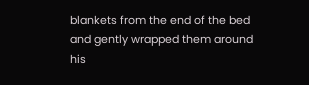blankets from the end of the bed and gently wrapped them around his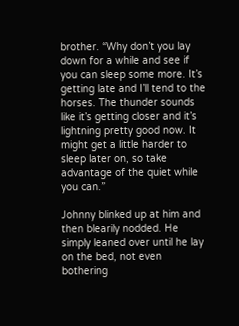brother. “Why don’t you lay down for a while and see if you can sleep some more. It’s getting late and I’ll tend to the horses. The thunder sounds like it’s getting closer and it’s lightning pretty good now. It might get a little harder to sleep later on, so take advantage of the quiet while you can.”

Johnny blinked up at him and then blearily nodded. He simply leaned over until he lay on the bed, not even bothering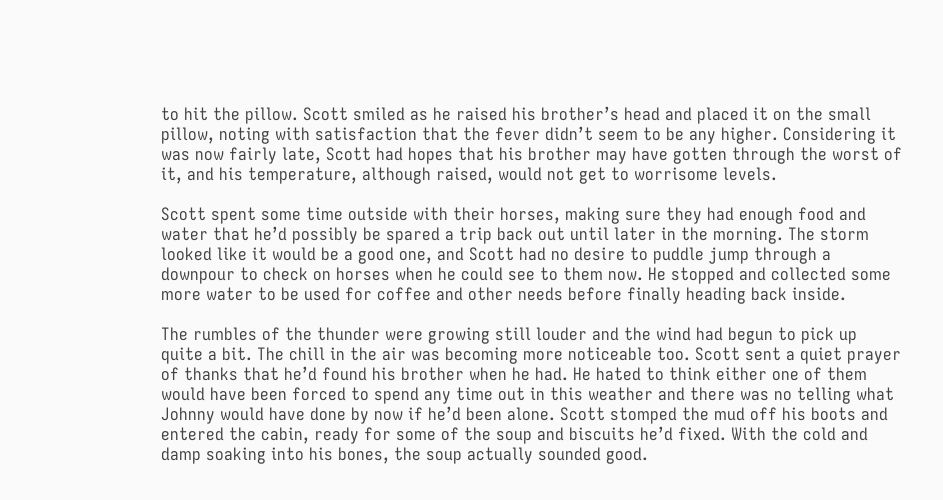to hit the pillow. Scott smiled as he raised his brother’s head and placed it on the small pillow, noting with satisfaction that the fever didn’t seem to be any higher. Considering it was now fairly late, Scott had hopes that his brother may have gotten through the worst of it, and his temperature, although raised, would not get to worrisome levels.

Scott spent some time outside with their horses, making sure they had enough food and water that he’d possibly be spared a trip back out until later in the morning. The storm looked like it would be a good one, and Scott had no desire to puddle jump through a downpour to check on horses when he could see to them now. He stopped and collected some more water to be used for coffee and other needs before finally heading back inside.

The rumbles of the thunder were growing still louder and the wind had begun to pick up quite a bit. The chill in the air was becoming more noticeable too. Scott sent a quiet prayer of thanks that he’d found his brother when he had. He hated to think either one of them would have been forced to spend any time out in this weather and there was no telling what Johnny would have done by now if he’d been alone. Scott stomped the mud off his boots and entered the cabin, ready for some of the soup and biscuits he’d fixed. With the cold and damp soaking into his bones, the soup actually sounded good.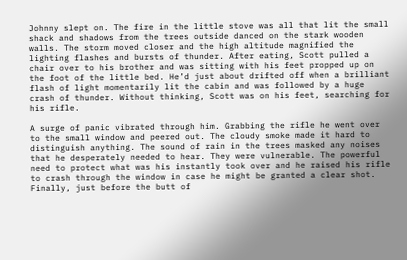Johnny slept on. The fire in the little stove was all that lit the small shack and shadows from the trees outside danced on the stark wooden walls. The storm moved closer and the high altitude magnified the lighting flashes and bursts of thunder. After eating, Scott pulled a chair over to his brother and was sitting with his feet propped up on the foot of the little bed. He’d just about drifted off when a brilliant flash of light momentarily lit the cabin and was followed by a huge crash of thunder. Without thinking, Scott was on his feet, searching for his rifle.

A surge of panic vibrated through him. Grabbing the rifle he went over to the small window and peered out. The cloudy smoke made it hard to distinguish anything. The sound of rain in the trees masked any noises that he desperately needed to hear. They were vulnerable. The powerful need to protect what was his instantly took over and he raised his rifle to crash through the window in case he might be granted a clear shot. Finally, just before the butt of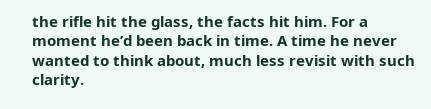the rifle hit the glass, the facts hit him. For a moment he’d been back in time. A time he never wanted to think about, much less revisit with such clarity.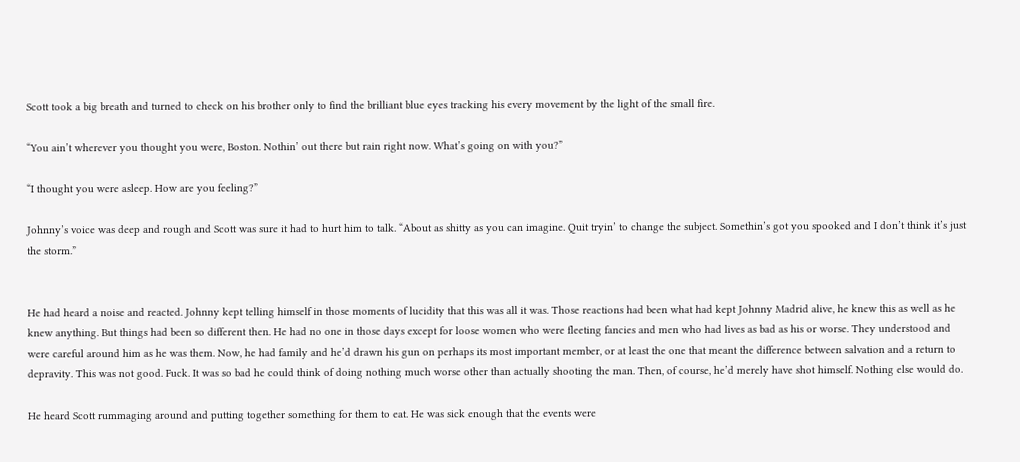Scott took a big breath and turned to check on his brother only to find the brilliant blue eyes tracking his every movement by the light of the small fire.

“You ain’t wherever you thought you were, Boston. Nothin’ out there but rain right now. What’s going on with you?”

“I thought you were asleep. How are you feeling?”

Johnny’s voice was deep and rough and Scott was sure it had to hurt him to talk. “About as shitty as you can imagine. Quit tryin’ to change the subject. Somethin’s got you spooked and I don’t think it’s just the storm.”


He had heard a noise and reacted. Johnny kept telling himself in those moments of lucidity that this was all it was. Those reactions had been what had kept Johnny Madrid alive, he knew this as well as he knew anything. But things had been so different then. He had no one in those days except for loose women who were fleeting fancies and men who had lives as bad as his or worse. They understood and were careful around him as he was them. Now, he had family and he’d drawn his gun on perhaps its most important member, or at least the one that meant the difference between salvation and a return to depravity. This was not good. Fuck. It was so bad he could think of doing nothing much worse other than actually shooting the man. Then, of course, he’d merely have shot himself. Nothing else would do.

He heard Scott rummaging around and putting together something for them to eat. He was sick enough that the events were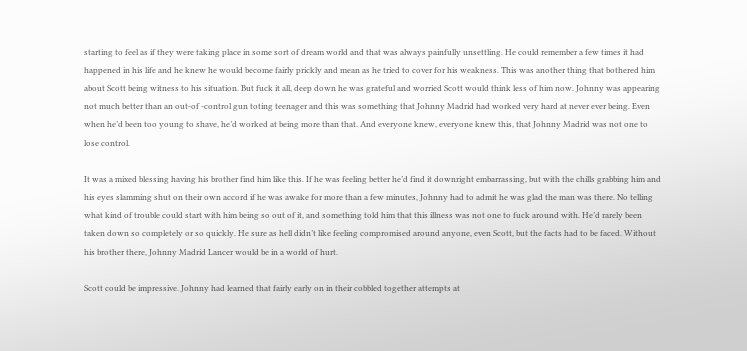starting to feel as if they were taking place in some sort of dream world and that was always painfully unsettling. He could remember a few times it had happened in his life and he knew he would become fairly prickly and mean as he tried to cover for his weakness. This was another thing that bothered him about Scott being witness to his situation. But fuck it all, deep down he was grateful and worried Scott would think less of him now. Johnny was appearing not much better than an out-of -control gun toting teenager and this was something that Johnny Madrid had worked very hard at never ever being. Even when he’d been too young to shave, he’d worked at being more than that. And everyone knew, everyone knew this, that Johnny Madrid was not one to lose control.

It was a mixed blessing having his brother find him like this. If he was feeling better he’d find it downright embarrassing, but with the chills grabbing him and his eyes slamming shut on their own accord if he was awake for more than a few minutes, Johnny had to admit he was glad the man was there. No telling what kind of trouble could start with him being so out of it, and something told him that this illness was not one to fuck around with. He’d rarely been taken down so completely or so quickly. He sure as hell didn’t like feeling compromised around anyone, even Scott, but the facts had to be faced. Without his brother there, Johnny Madrid Lancer would be in a world of hurt.

Scott could be impressive. Johnny had learned that fairly early on in their cobbled together attempts at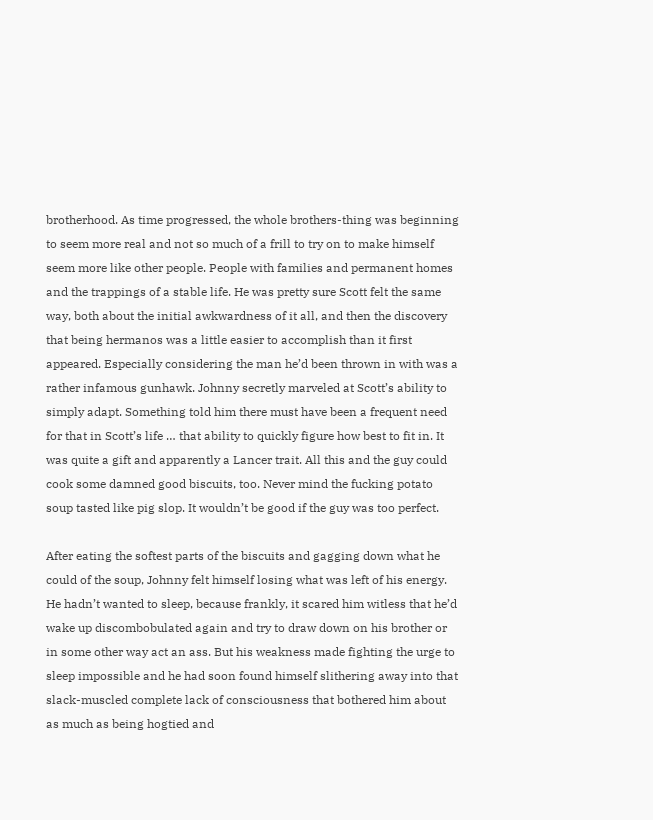brotherhood. As time progressed, the whole brothers-thing was beginning to seem more real and not so much of a frill to try on to make himself seem more like other people. People with families and permanent homes and the trappings of a stable life. He was pretty sure Scott felt the same way, both about the initial awkwardness of it all, and then the discovery that being hermanos was a little easier to accomplish than it first appeared. Especially considering the man he’d been thrown in with was a rather infamous gunhawk. Johnny secretly marveled at Scott’s ability to simply adapt. Something told him there must have been a frequent need for that in Scott’s life … that ability to quickly figure how best to fit in. It was quite a gift and apparently a Lancer trait. All this and the guy could cook some damned good biscuits, too. Never mind the fucking potato soup tasted like pig slop. It wouldn’t be good if the guy was too perfect.

After eating the softest parts of the biscuits and gagging down what he could of the soup, Johnny felt himself losing what was left of his energy. He hadn’t wanted to sleep, because frankly, it scared him witless that he’d wake up discombobulated again and try to draw down on his brother or in some other way act an ass. But his weakness made fighting the urge to sleep impossible and he had soon found himself slithering away into that slack-muscled complete lack of consciousness that bothered him about as much as being hogtied and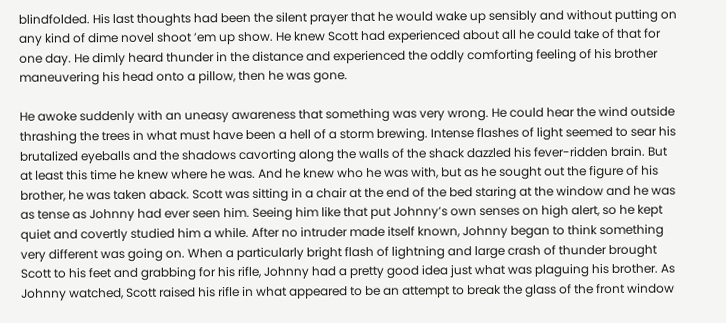blindfolded. His last thoughts had been the silent prayer that he would wake up sensibly and without putting on any kind of dime novel shoot ’em up show. He knew Scott had experienced about all he could take of that for one day. He dimly heard thunder in the distance and experienced the oddly comforting feeling of his brother maneuvering his head onto a pillow, then he was gone.

He awoke suddenly with an uneasy awareness that something was very wrong. He could hear the wind outside thrashing the trees in what must have been a hell of a storm brewing. Intense flashes of light seemed to sear his brutalized eyeballs and the shadows cavorting along the walls of the shack dazzled his fever-ridden brain. But at least this time he knew where he was. And he knew who he was with, but as he sought out the figure of his brother, he was taken aback. Scott was sitting in a chair at the end of the bed staring at the window and he was as tense as Johnny had ever seen him. Seeing him like that put Johnny’s own senses on high alert, so he kept quiet and covertly studied him a while. After no intruder made itself known, Johnny began to think something very different was going on. When a particularly bright flash of lightning and large crash of thunder brought Scott to his feet and grabbing for his rifle, Johnny had a pretty good idea just what was plaguing his brother. As Johnny watched, Scott raised his rifle in what appeared to be an attempt to break the glass of the front window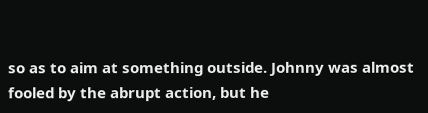so as to aim at something outside. Johnny was almost fooled by the abrupt action, but he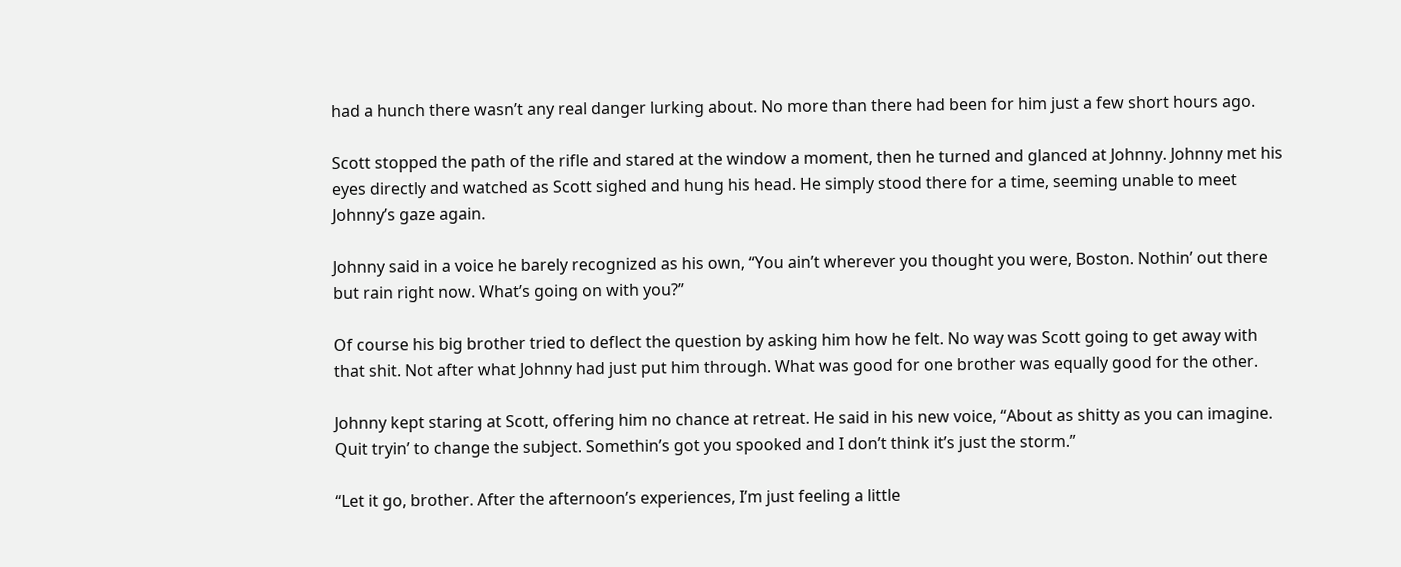had a hunch there wasn’t any real danger lurking about. No more than there had been for him just a few short hours ago.

Scott stopped the path of the rifle and stared at the window a moment, then he turned and glanced at Johnny. Johnny met his eyes directly and watched as Scott sighed and hung his head. He simply stood there for a time, seeming unable to meet Johnny’s gaze again.

Johnny said in a voice he barely recognized as his own, “You ain’t wherever you thought you were, Boston. Nothin’ out there but rain right now. What’s going on with you?”

Of course his big brother tried to deflect the question by asking him how he felt. No way was Scott going to get away with that shit. Not after what Johnny had just put him through. What was good for one brother was equally good for the other.

Johnny kept staring at Scott, offering him no chance at retreat. He said in his new voice, “About as shitty as you can imagine. Quit tryin’ to change the subject. Somethin’s got you spooked and I don’t think it’s just the storm.”

“Let it go, brother. After the afternoon’s experiences, I’m just feeling a little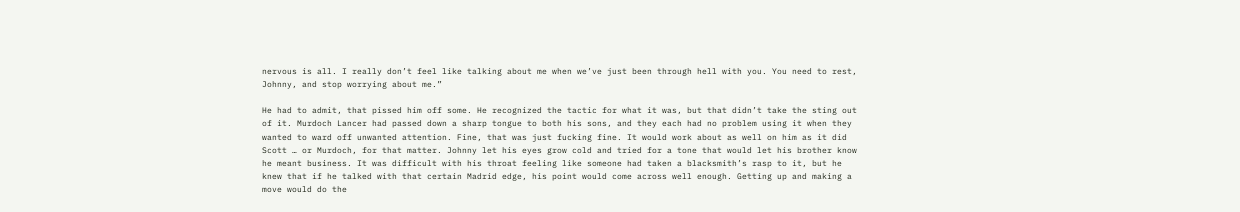nervous is all. I really don’t feel like talking about me when we’ve just been through hell with you. You need to rest, Johnny, and stop worrying about me.”

He had to admit, that pissed him off some. He recognized the tactic for what it was, but that didn’t take the sting out of it. Murdoch Lancer had passed down a sharp tongue to both his sons, and they each had no problem using it when they wanted to ward off unwanted attention. Fine, that was just fucking fine. It would work about as well on him as it did Scott … or Murdoch, for that matter. Johnny let his eyes grow cold and tried for a tone that would let his brother know he meant business. It was difficult with his throat feeling like someone had taken a blacksmith’s rasp to it, but he knew that if he talked with that certain Madrid edge, his point would come across well enough. Getting up and making a move would do the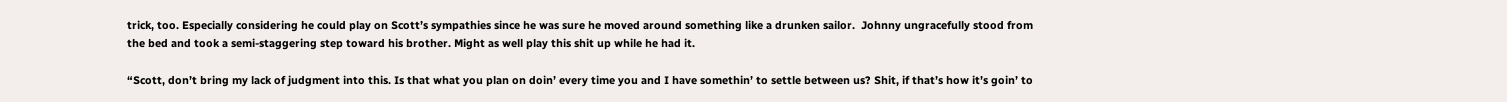trick, too. Especially considering he could play on Scott’s sympathies since he was sure he moved around something like a drunken sailor.  Johnny ungracefully stood from the bed and took a semi-staggering step toward his brother. Might as well play this shit up while he had it.

“Scott, don’t bring my lack of judgment into this. Is that what you plan on doin’ every time you and I have somethin’ to settle between us? Shit, if that’s how it’s goin’ to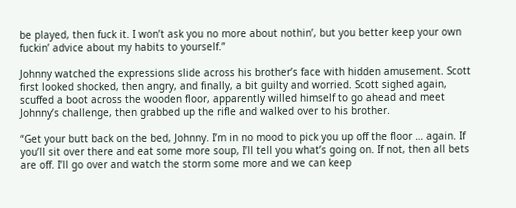be played, then fuck it. I won’t ask you no more about nothin’, but you better keep your own fuckin’ advice about my habits to yourself.”

Johnny watched the expressions slide across his brother’s face with hidden amusement. Scott first looked shocked, then angry, and finally, a bit guilty and worried. Scott sighed again, scuffed a boot across the wooden floor, apparently willed himself to go ahead and meet Johnny’s challenge, then grabbed up the rifle and walked over to his brother.

“Get your butt back on the bed, Johnny. I’m in no mood to pick you up off the floor … again. If you’ll sit over there and eat some more soup, I’ll tell you what’s going on. If not, then all bets are off. I’ll go over and watch the storm some more and we can keep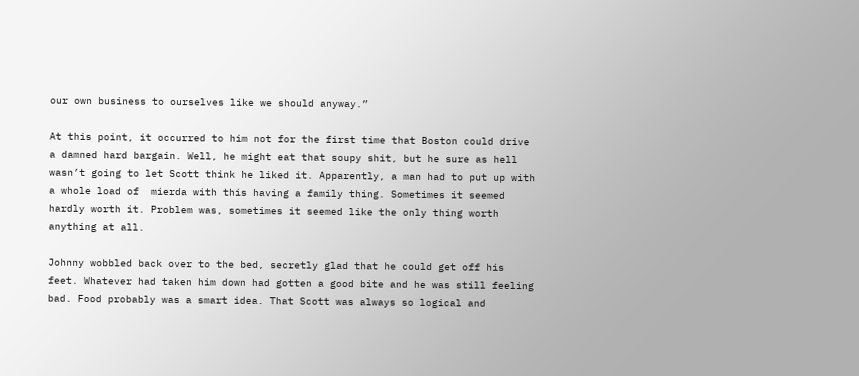our own business to ourselves like we should anyway.”

At this point, it occurred to him not for the first time that Boston could drive a damned hard bargain. Well, he might eat that soupy shit, but he sure as hell wasn’t going to let Scott think he liked it. Apparently, a man had to put up with a whole load of  mierda with this having a family thing. Sometimes it seemed hardly worth it. Problem was, sometimes it seemed like the only thing worth anything at all.

Johnny wobbled back over to the bed, secretly glad that he could get off his feet. Whatever had taken him down had gotten a good bite and he was still feeling bad. Food probably was a smart idea. That Scott was always so logical and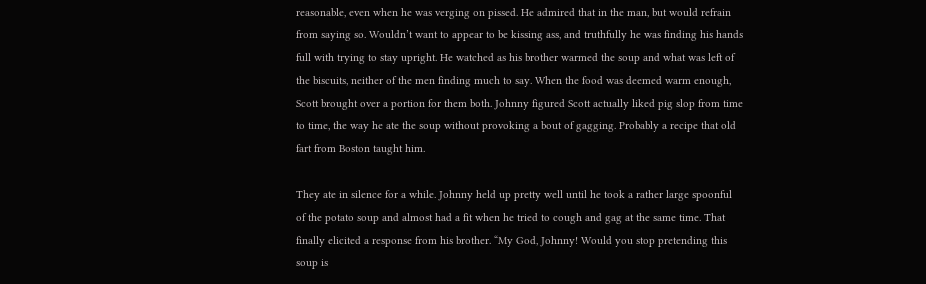reasonable, even when he was verging on pissed. He admired that in the man, but would refrain from saying so. Wouldn’t want to appear to be kissing ass, and truthfully he was finding his hands full with trying to stay upright. He watched as his brother warmed the soup and what was left of the biscuits, neither of the men finding much to say. When the food was deemed warm enough, Scott brought over a portion for them both. Johnny figured Scott actually liked pig slop from time to time, the way he ate the soup without provoking a bout of gagging. Probably a recipe that old fart from Boston taught him.

They ate in silence for a while. Johnny held up pretty well until he took a rather large spoonful of the potato soup and almost had a fit when he tried to cough and gag at the same time. That finally elicited a response from his brother. “My God, Johnny! Would you stop pretending this soup is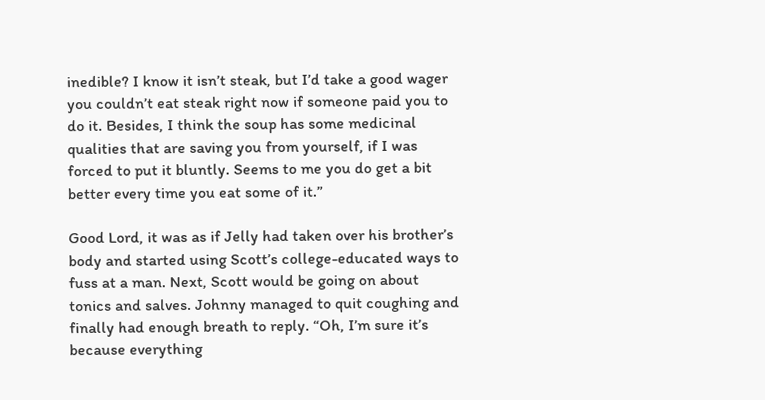inedible? I know it isn’t steak, but I’d take a good wager you couldn’t eat steak right now if someone paid you to do it. Besides, I think the soup has some medicinal qualities that are saving you from yourself, if I was forced to put it bluntly. Seems to me you do get a bit better every time you eat some of it.”

Good Lord, it was as if Jelly had taken over his brother’s body and started using Scott’s college-educated ways to fuss at a man. Next, Scott would be going on about tonics and salves. Johnny managed to quit coughing and finally had enough breath to reply. “Oh, I’m sure it’s because everything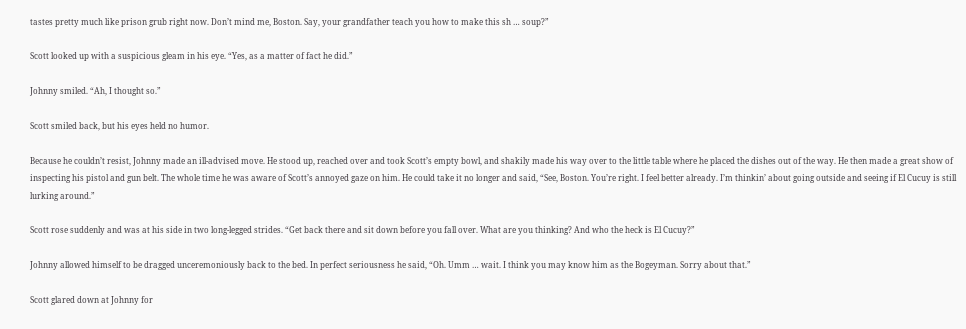tastes pretty much like prison grub right now. Don’t mind me, Boston. Say, your grandfather teach you how to make this sh … soup?”

Scott looked up with a suspicious gleam in his eye. “Yes, as a matter of fact he did.”

Johnny smiled. “Ah, I thought so.”

Scott smiled back, but his eyes held no humor.

Because he couldn’t resist, Johnny made an ill-advised move. He stood up, reached over and took Scott’s empty bowl, and shakily made his way over to the little table where he placed the dishes out of the way. He then made a great show of inspecting his pistol and gun belt. The whole time he was aware of Scott’s annoyed gaze on him. He could take it no longer and said, “See, Boston. You’re right. I feel better already. I’m thinkin’ about going outside and seeing if El Cucuy is still lurking around.”

Scott rose suddenly and was at his side in two long-legged strides. “Get back there and sit down before you fall over. What are you thinking? And who the heck is El Cucuy?”

Johnny allowed himself to be dragged unceremoniously back to the bed. In perfect seriousness he said, “Oh. Umm … wait. I think you may know him as the Bogeyman. Sorry about that.”

Scott glared down at Johnny for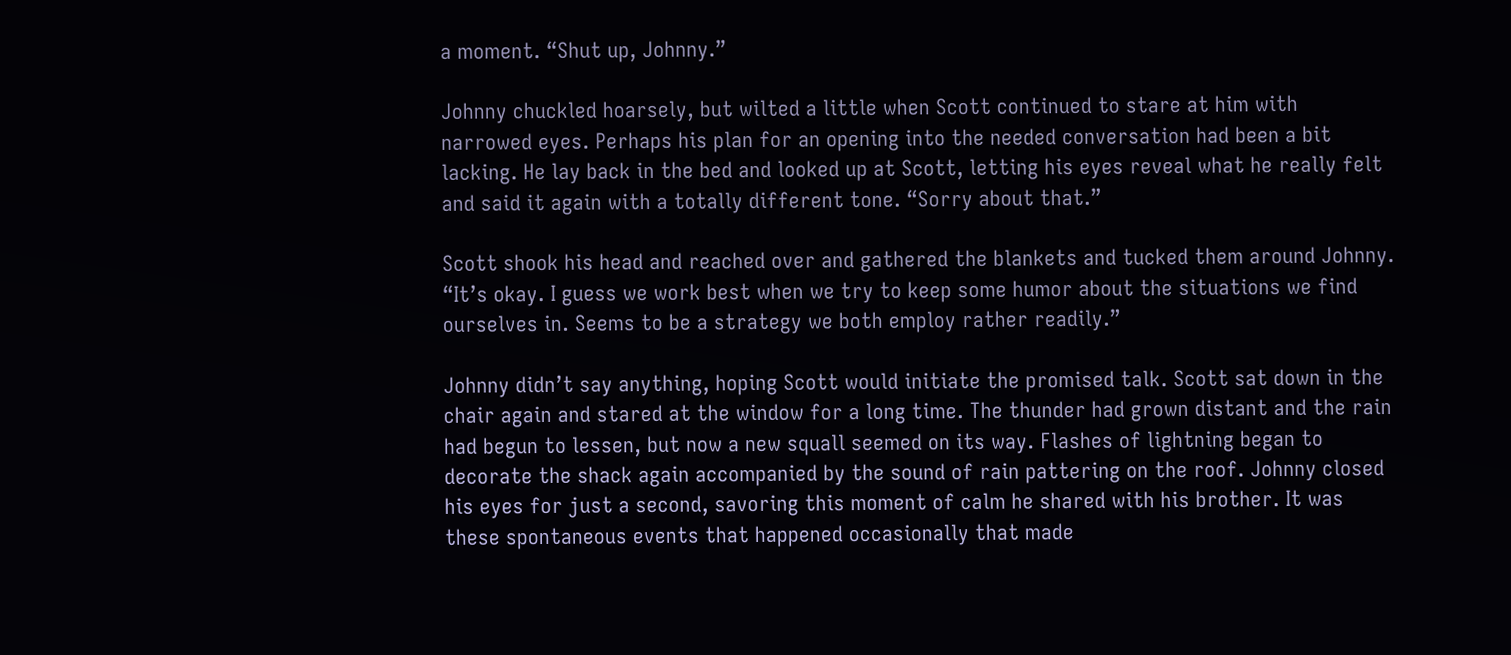a moment. “Shut up, Johnny.”

Johnny chuckled hoarsely, but wilted a little when Scott continued to stare at him with narrowed eyes. Perhaps his plan for an opening into the needed conversation had been a bit lacking. He lay back in the bed and looked up at Scott, letting his eyes reveal what he really felt and said it again with a totally different tone. “Sorry about that.”

Scott shook his head and reached over and gathered the blankets and tucked them around Johnny. “It’s okay. I guess we work best when we try to keep some humor about the situations we find ourselves in. Seems to be a strategy we both employ rather readily.”

Johnny didn’t say anything, hoping Scott would initiate the promised talk. Scott sat down in the chair again and stared at the window for a long time. The thunder had grown distant and the rain had begun to lessen, but now a new squall seemed on its way. Flashes of lightning began to decorate the shack again accompanied by the sound of rain pattering on the roof. Johnny closed his eyes for just a second, savoring this moment of calm he shared with his brother. It was these spontaneous events that happened occasionally that made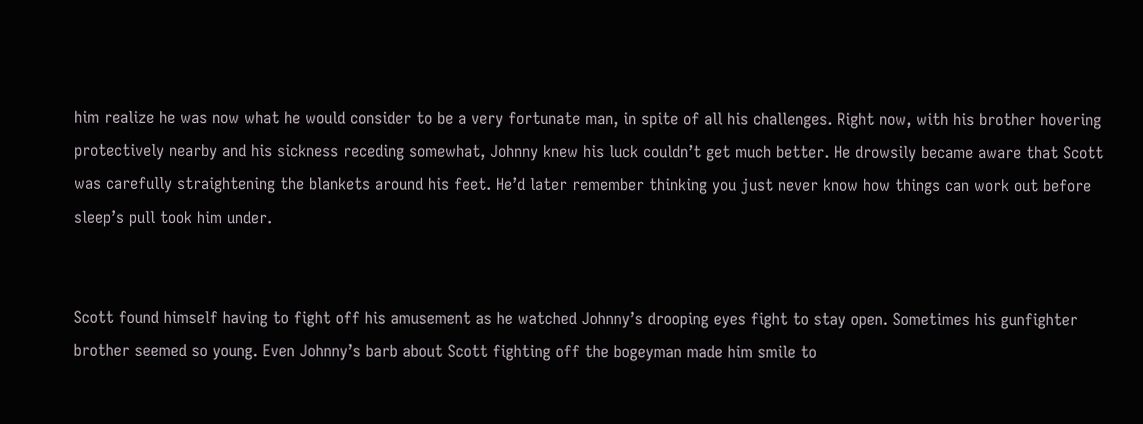him realize he was now what he would consider to be a very fortunate man, in spite of all his challenges. Right now, with his brother hovering protectively nearby and his sickness receding somewhat, Johnny knew his luck couldn’t get much better. He drowsily became aware that Scott was carefully straightening the blankets around his feet. He’d later remember thinking you just never know how things can work out before sleep’s pull took him under.


Scott found himself having to fight off his amusement as he watched Johnny’s drooping eyes fight to stay open. Sometimes his gunfighter brother seemed so young. Even Johnny’s barb about Scott fighting off the bogeyman made him smile to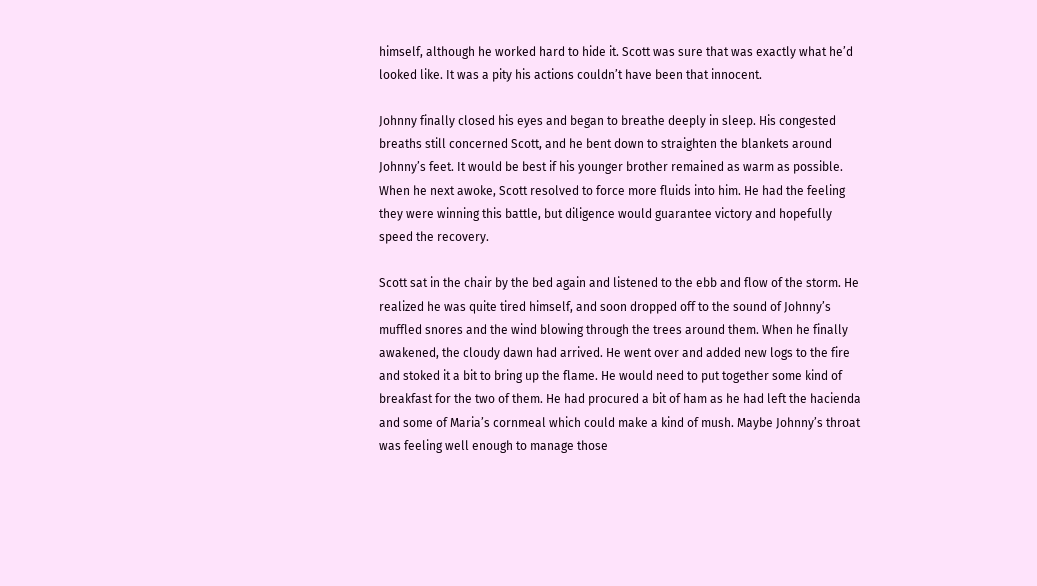himself, although he worked hard to hide it. Scott was sure that was exactly what he’d looked like. It was a pity his actions couldn’t have been that innocent.

Johnny finally closed his eyes and began to breathe deeply in sleep. His congested breaths still concerned Scott, and he bent down to straighten the blankets around Johnny’s feet. It would be best if his younger brother remained as warm as possible. When he next awoke, Scott resolved to force more fluids into him. He had the feeling they were winning this battle, but diligence would guarantee victory and hopefully speed the recovery.

Scott sat in the chair by the bed again and listened to the ebb and flow of the storm. He realized he was quite tired himself, and soon dropped off to the sound of Johnny’s muffled snores and the wind blowing through the trees around them. When he finally awakened, the cloudy dawn had arrived. He went over and added new logs to the fire and stoked it a bit to bring up the flame. He would need to put together some kind of breakfast for the two of them. He had procured a bit of ham as he had left the hacienda and some of Maria’s cornmeal which could make a kind of mush. Maybe Johnny’s throat was feeling well enough to manage those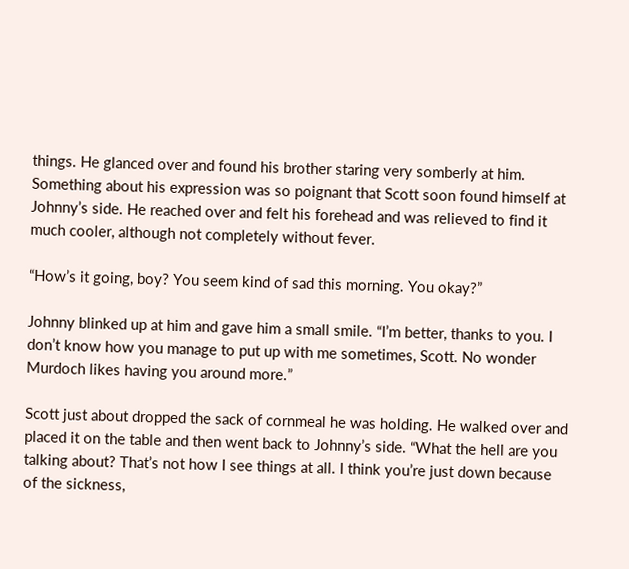things. He glanced over and found his brother staring very somberly at him. Something about his expression was so poignant that Scott soon found himself at Johnny’s side. He reached over and felt his forehead and was relieved to find it much cooler, although not completely without fever.

“How’s it going, boy? You seem kind of sad this morning. You okay?”

Johnny blinked up at him and gave him a small smile. “I’m better, thanks to you. I don’t know how you manage to put up with me sometimes, Scott. No wonder Murdoch likes having you around more.”

Scott just about dropped the sack of cornmeal he was holding. He walked over and placed it on the table and then went back to Johnny’s side. “What the hell are you talking about? That’s not how I see things at all. I think you’re just down because of the sickness,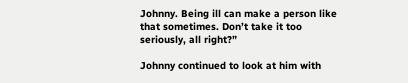Johnny. Being ill can make a person like that sometimes. Don’t take it too seriously, all right?”

Johnny continued to look at him with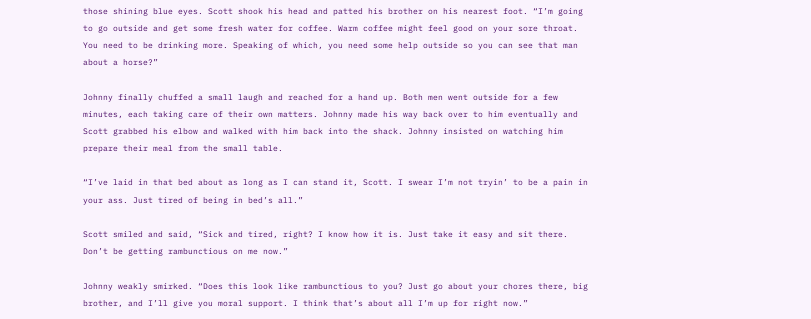those shining blue eyes. Scott shook his head and patted his brother on his nearest foot. “I’m going to go outside and get some fresh water for coffee. Warm coffee might feel good on your sore throat. You need to be drinking more. Speaking of which, you need some help outside so you can see that man about a horse?”

Johnny finally chuffed a small laugh and reached for a hand up. Both men went outside for a few minutes, each taking care of their own matters. Johnny made his way back over to him eventually and Scott grabbed his elbow and walked with him back into the shack. Johnny insisted on watching him prepare their meal from the small table.

“I’ve laid in that bed about as long as I can stand it, Scott. I swear I’m not tryin’ to be a pain in your ass. Just tired of being in bed’s all.”

Scott smiled and said, “Sick and tired, right? I know how it is. Just take it easy and sit there. Don’t be getting rambunctious on me now.”

Johnny weakly smirked. “Does this look like rambunctious to you? Just go about your chores there, big brother, and I’ll give you moral support. I think that’s about all I’m up for right now.”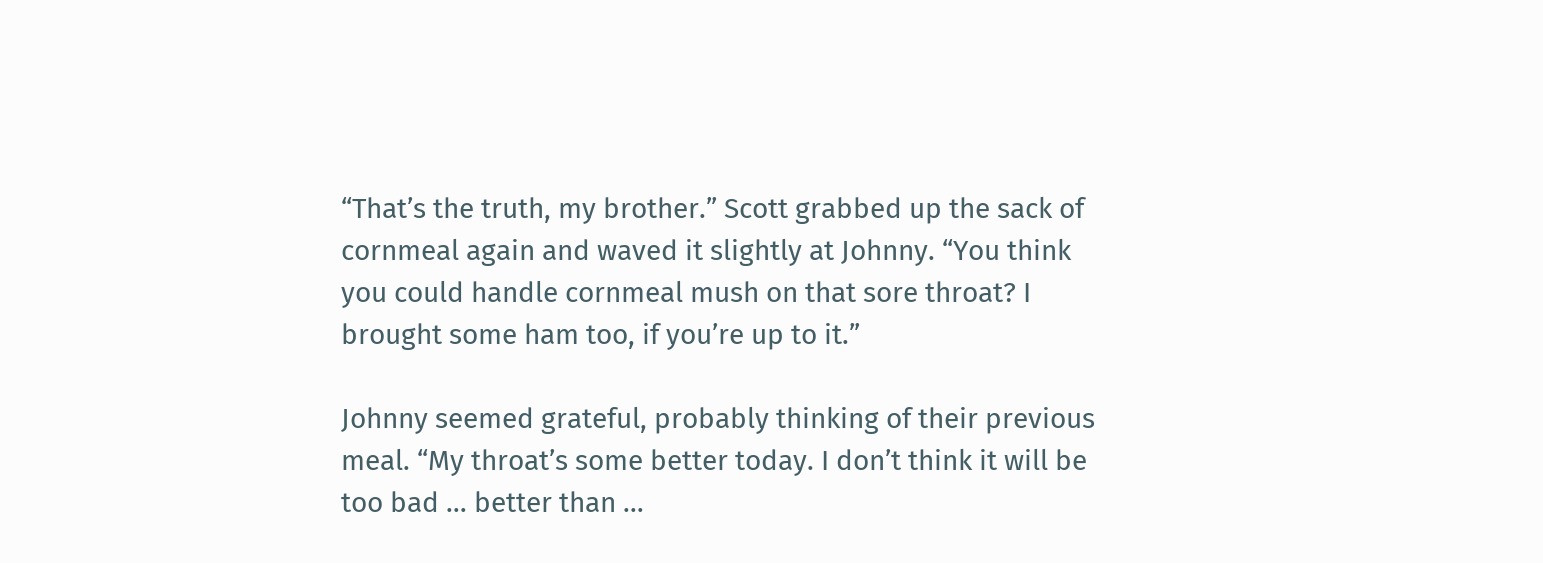“That’s the truth, my brother.” Scott grabbed up the sack of cornmeal again and waved it slightly at Johnny. “You think you could handle cornmeal mush on that sore throat? I brought some ham too, if you’re up to it.”

Johnny seemed grateful, probably thinking of their previous meal. “My throat’s some better today. I don’t think it will be too bad … better than …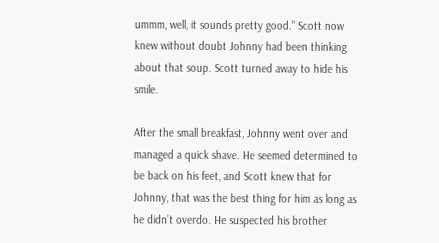ummm, well, it sounds pretty good.” Scott now knew without doubt Johnny had been thinking about that soup. Scott turned away to hide his smile.

After the small breakfast, Johnny went over and managed a quick shave. He seemed determined to be back on his feet, and Scott knew that for Johnny, that was the best thing for him as long as he didn’t overdo. He suspected his brother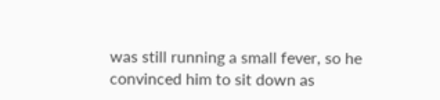was still running a small fever, so he convinced him to sit down as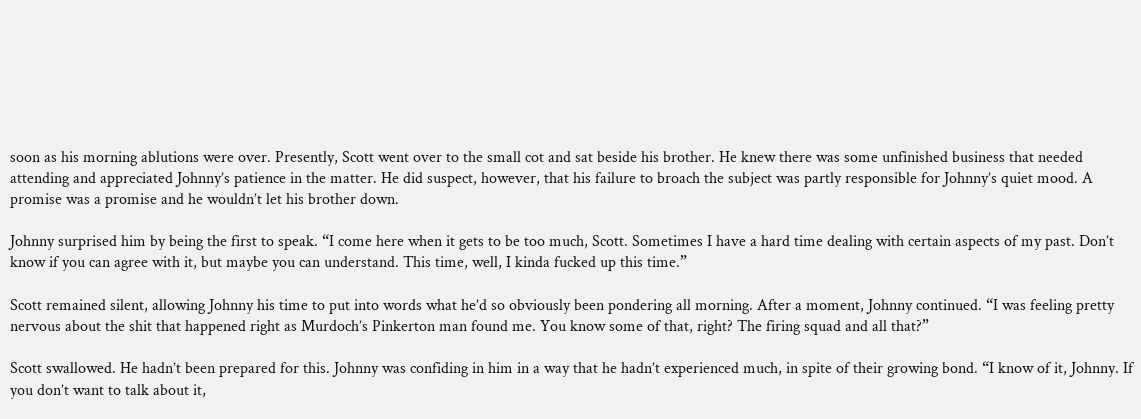soon as his morning ablutions were over. Presently, Scott went over to the small cot and sat beside his brother. He knew there was some unfinished business that needed attending and appreciated Johnny’s patience in the matter. He did suspect, however, that his failure to broach the subject was partly responsible for Johnny’s quiet mood. A promise was a promise and he wouldn’t let his brother down.

Johnny surprised him by being the first to speak. “I come here when it gets to be too much, Scott. Sometimes I have a hard time dealing with certain aspects of my past. Don’t know if you can agree with it, but maybe you can understand. This time, well, I kinda fucked up this time.”

Scott remained silent, allowing Johnny his time to put into words what he’d so obviously been pondering all morning. After a moment, Johnny continued. “I was feeling pretty nervous about the shit that happened right as Murdoch’s Pinkerton man found me. You know some of that, right? The firing squad and all that?”

Scott swallowed. He hadn’t been prepared for this. Johnny was confiding in him in a way that he hadn’t experienced much, in spite of their growing bond. “I know of it, Johnny. If you don’t want to talk about it,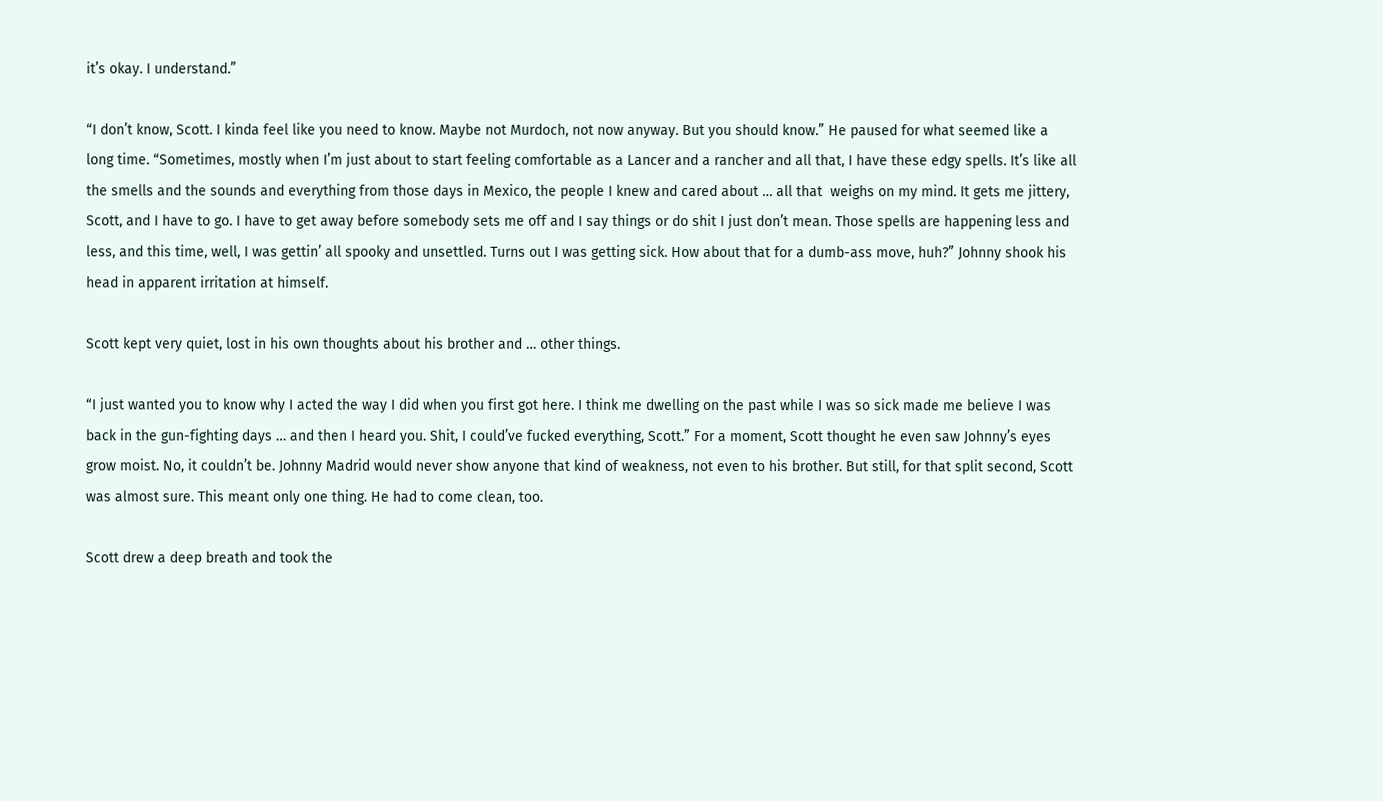it’s okay. I understand.”

“I don’t know, Scott. I kinda feel like you need to know. Maybe not Murdoch, not now anyway. But you should know.” He paused for what seemed like a long time. “Sometimes, mostly when I’m just about to start feeling comfortable as a Lancer and a rancher and all that, I have these edgy spells. It’s like all the smells and the sounds and everything from those days in Mexico, the people I knew and cared about … all that  weighs on my mind. It gets me jittery, Scott, and I have to go. I have to get away before somebody sets me off and I say things or do shit I just don’t mean. Those spells are happening less and less, and this time, well, I was gettin’ all spooky and unsettled. Turns out I was getting sick. How about that for a dumb-ass move, huh?” Johnny shook his head in apparent irritation at himself.

Scott kept very quiet, lost in his own thoughts about his brother and … other things.

“I just wanted you to know why I acted the way I did when you first got here. I think me dwelling on the past while I was so sick made me believe I was back in the gun-fighting days … and then I heard you. Shit, I could’ve fucked everything, Scott.” For a moment, Scott thought he even saw Johnny’s eyes grow moist. No, it couldn’t be. Johnny Madrid would never show anyone that kind of weakness, not even to his brother. But still, for that split second, Scott was almost sure. This meant only one thing. He had to come clean, too.

Scott drew a deep breath and took the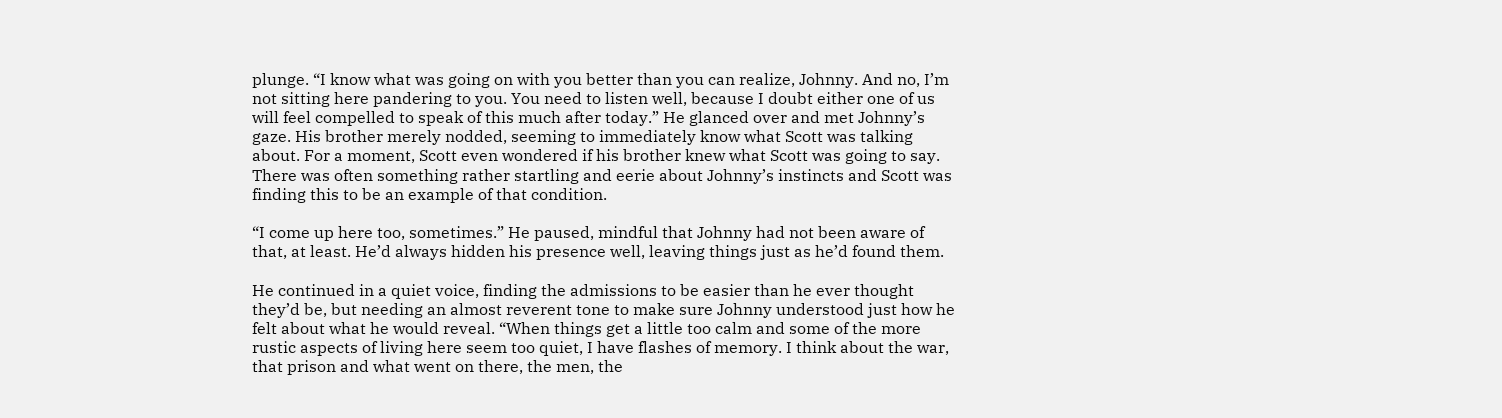plunge. “I know what was going on with you better than you can realize, Johnny. And no, I’m not sitting here pandering to you. You need to listen well, because I doubt either one of us will feel compelled to speak of this much after today.” He glanced over and met Johnny’s gaze. His brother merely nodded, seeming to immediately know what Scott was talking about. For a moment, Scott even wondered if his brother knew what Scott was going to say. There was often something rather startling and eerie about Johnny’s instincts and Scott was finding this to be an example of that condition.

“I come up here too, sometimes.” He paused, mindful that Johnny had not been aware of that, at least. He’d always hidden his presence well, leaving things just as he’d found them.

He continued in a quiet voice, finding the admissions to be easier than he ever thought they’d be, but needing an almost reverent tone to make sure Johnny understood just how he felt about what he would reveal. “When things get a little too calm and some of the more rustic aspects of living here seem too quiet, I have flashes of memory. I think about the war, that prison and what went on there, the men, the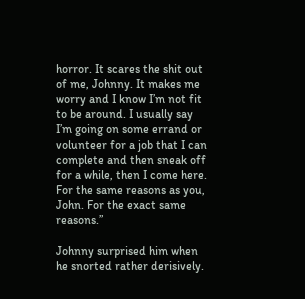horror. It scares the shit out of me, Johnny. It makes me worry and I know I’m not fit to be around. I usually say I’m going on some errand or volunteer for a job that I can complete and then sneak off for a while, then I come here. For the same reasons as you, John. For the exact same reasons.”

Johnny surprised him when he snorted rather derisively.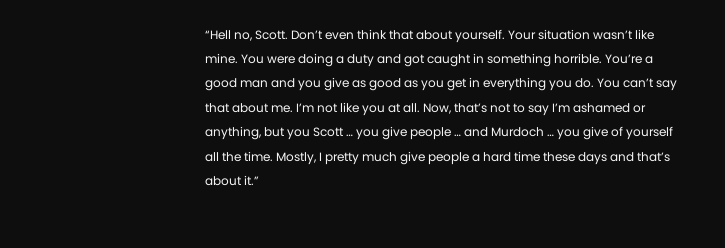“Hell no, Scott. Don’t even think that about yourself. Your situation wasn’t like mine. You were doing a duty and got caught in something horrible. You’re a good man and you give as good as you get in everything you do. You can’t say that about me. I’m not like you at all. Now, that’s not to say I’m ashamed or anything, but you Scott … you give people … and Murdoch … you give of yourself all the time. Mostly, I pretty much give people a hard time these days and that’s about it.”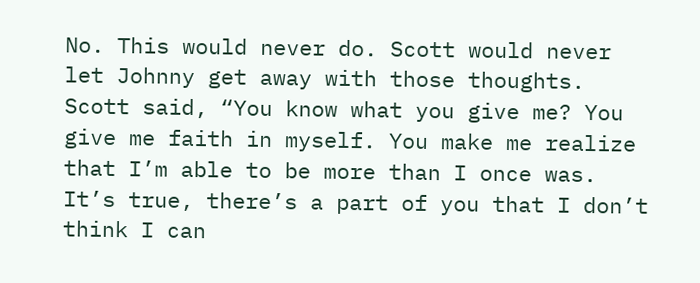No. This would never do. Scott would never let Johnny get away with those thoughts. Scott said, “You know what you give me? You give me faith in myself. You make me realize that I’m able to be more than I once was. It’s true, there’s a part of you that I don’t think I can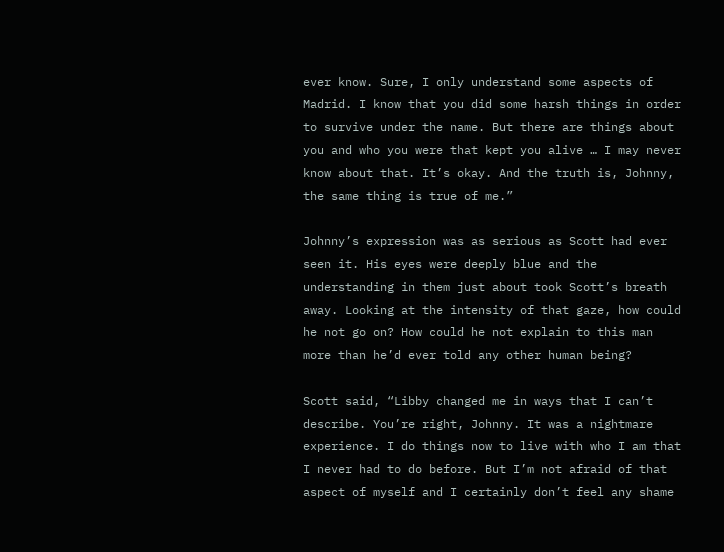ever know. Sure, I only understand some aspects of Madrid. I know that you did some harsh things in order to survive under the name. But there are things about you and who you were that kept you alive … I may never know about that. It’s okay. And the truth is, Johnny, the same thing is true of me.”

Johnny’s expression was as serious as Scott had ever seen it. His eyes were deeply blue and the understanding in them just about took Scott’s breath away. Looking at the intensity of that gaze, how could he not go on? How could he not explain to this man more than he’d ever told any other human being?

Scott said, “Libby changed me in ways that I can’t describe. You’re right, Johnny. It was a nightmare experience. I do things now to live with who I am that I never had to do before. But I’m not afraid of that aspect of myself and I certainly don’t feel any shame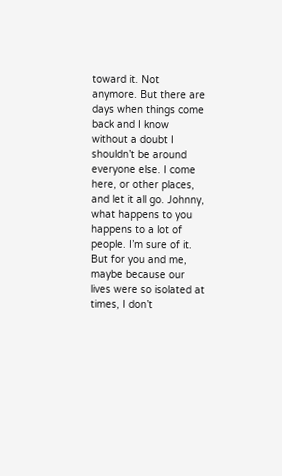toward it. Not anymore. But there are days when things come back and I know without a doubt I shouldn’t be around everyone else. I come here, or other places, and let it all go. Johnny, what happens to you happens to a lot of people. I’m sure of it. But for you and me, maybe because our lives were so isolated at times, I don’t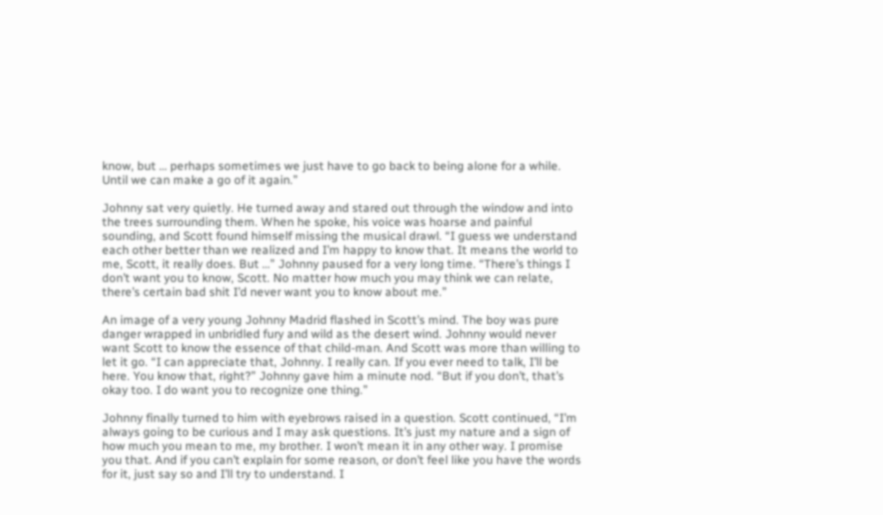know, but … perhaps sometimes we just have to go back to being alone for a while. Until we can make a go of it again.”

Johnny sat very quietly. He turned away and stared out through the window and into the trees surrounding them. When he spoke, his voice was hoarse and painful sounding, and Scott found himself missing the musical drawl. “I guess we understand each other better than we realized and I’m happy to know that. It means the world to me, Scott, it really does. But …” Johnny paused for a very long time. “There’s things I don’t want you to know, Scott. No matter how much you may think we can relate, there’s certain bad shit I’d never want you to know about me.”

An image of a very young Johnny Madrid flashed in Scott’s mind. The boy was pure danger wrapped in unbridled fury and wild as the desert wind. Johnny would never want Scott to know the essence of that child-man. And Scott was more than willing to let it go. “I can appreciate that, Johnny. I really can. If you ever need to talk, I’ll be here. You know that, right?” Johnny gave him a minute nod. “But if you don’t, that’s okay too. I do want you to recognize one thing.”

Johnny finally turned to him with eyebrows raised in a question. Scott continued, “I’m always going to be curious and I may ask questions. It’s just my nature and a sign of how much you mean to me, my brother. I won’t mean it in any other way. I promise you that. And if you can’t explain for some reason, or don’t feel like you have the words for it, just say so and I’ll try to understand. I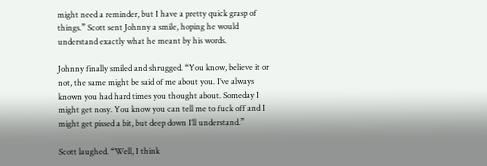might need a reminder, but I have a pretty quick grasp of things.” Scott sent Johnny a smile, hoping he would understand exactly what he meant by his words.

Johnny finally smiled and shrugged. “You know, believe it or not, the same might be said of me about you. I’ve always known you had hard times you thought about. Someday I might get nosy. You know you can tell me to fuck off and I might get pissed a bit, but deep down I’ll understand.”

Scott laughed. “Well, I think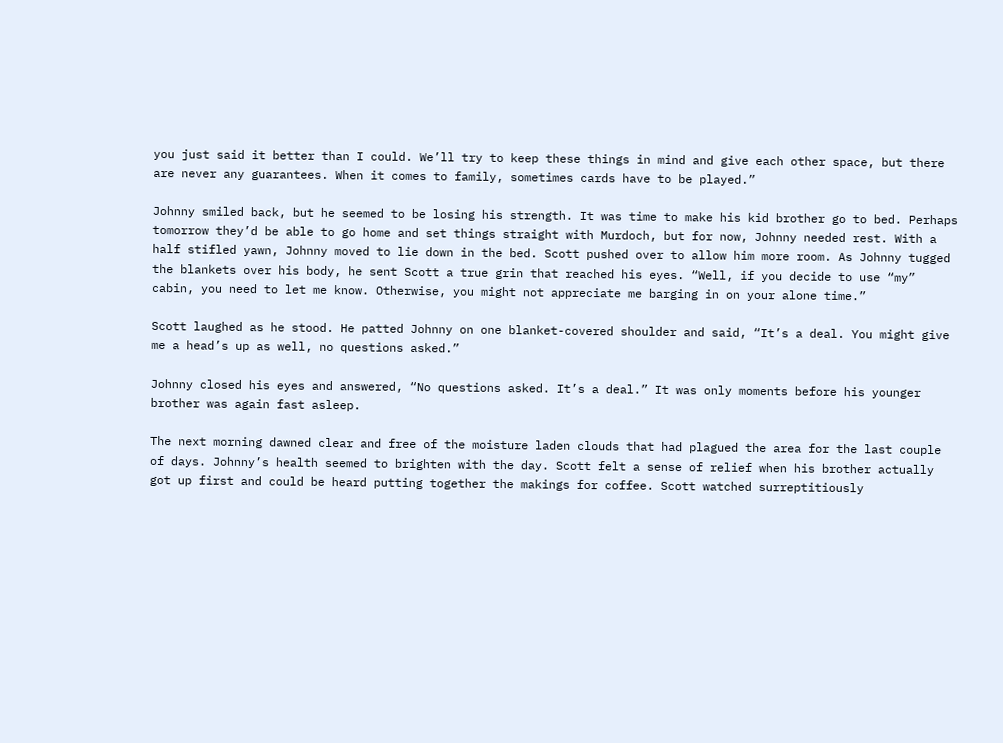you just said it better than I could. We’ll try to keep these things in mind and give each other space, but there are never any guarantees. When it comes to family, sometimes cards have to be played.”

Johnny smiled back, but he seemed to be losing his strength. It was time to make his kid brother go to bed. Perhaps tomorrow they’d be able to go home and set things straight with Murdoch, but for now, Johnny needed rest. With a half stifled yawn, Johnny moved to lie down in the bed. Scott pushed over to allow him more room. As Johnny tugged the blankets over his body, he sent Scott a true grin that reached his eyes. “Well, if you decide to use “my” cabin, you need to let me know. Otherwise, you might not appreciate me barging in on your alone time.”

Scott laughed as he stood. He patted Johnny on one blanket-covered shoulder and said, “It’s a deal. You might give me a head’s up as well, no questions asked.”

Johnny closed his eyes and answered, “No questions asked. It’s a deal.” It was only moments before his younger brother was again fast asleep.

The next morning dawned clear and free of the moisture laden clouds that had plagued the area for the last couple of days. Johnny’s health seemed to brighten with the day. Scott felt a sense of relief when his brother actually got up first and could be heard putting together the makings for coffee. Scott watched surreptitiously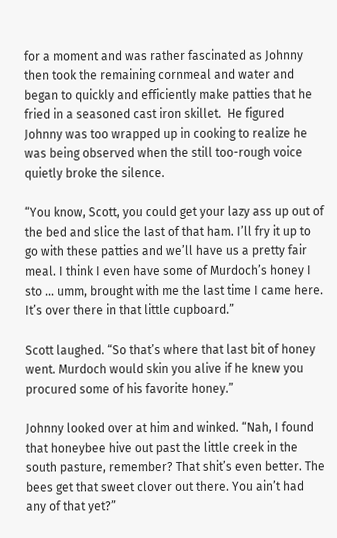for a moment and was rather fascinated as Johnny then took the remaining cornmeal and water and began to quickly and efficiently make patties that he fried in a seasoned cast iron skillet.  He figured Johnny was too wrapped up in cooking to realize he was being observed when the still too-rough voice quietly broke the silence.

“You know, Scott, you could get your lazy ass up out of the bed and slice the last of that ham. I’ll fry it up to go with these patties and we’ll have us a pretty fair meal. I think I even have some of Murdoch’s honey I sto … umm, brought with me the last time I came here. It’s over there in that little cupboard.”

Scott laughed. “So that’s where that last bit of honey went. Murdoch would skin you alive if he knew you procured some of his favorite honey.”

Johnny looked over at him and winked. “Nah, I found that honeybee hive out past the little creek in the south pasture, remember? That shit’s even better. The bees get that sweet clover out there. You ain’t had any of that yet?”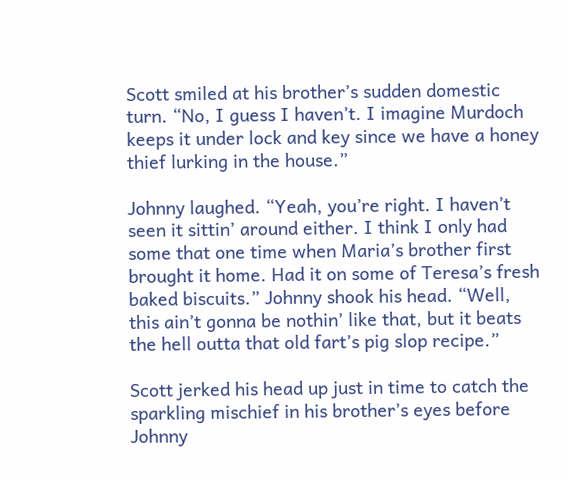Scott smiled at his brother’s sudden domestic turn. “No, I guess I haven’t. I imagine Murdoch keeps it under lock and key since we have a honey thief lurking in the house.”

Johnny laughed. “Yeah, you’re right. I haven’t seen it sittin’ around either. I think I only had some that one time when Maria’s brother first brought it home. Had it on some of Teresa’s fresh baked biscuits.” Johnny shook his head. “Well, this ain’t gonna be nothin’ like that, but it beats the hell outta that old fart’s pig slop recipe.”

Scott jerked his head up just in time to catch the sparkling mischief in his brother’s eyes before Johnny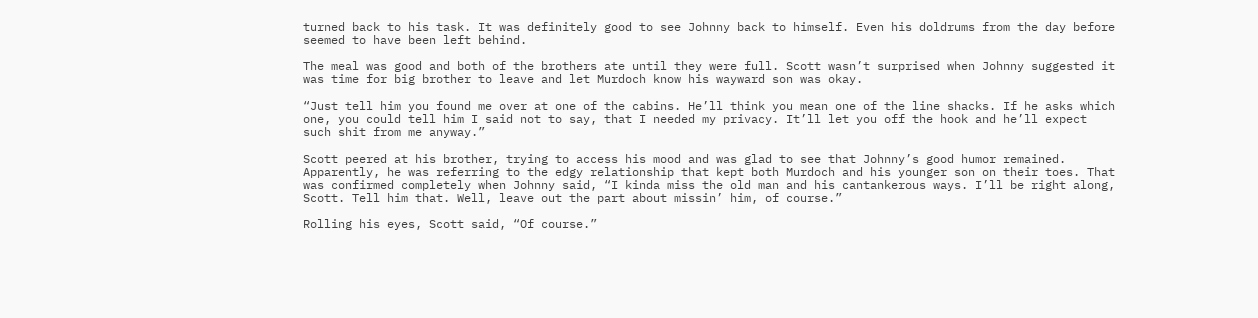turned back to his task. It was definitely good to see Johnny back to himself. Even his doldrums from the day before seemed to have been left behind.

The meal was good and both of the brothers ate until they were full. Scott wasn’t surprised when Johnny suggested it was time for big brother to leave and let Murdoch know his wayward son was okay.

“Just tell him you found me over at one of the cabins. He’ll think you mean one of the line shacks. If he asks which one, you could tell him I said not to say, that I needed my privacy. It’ll let you off the hook and he’ll expect such shit from me anyway.”

Scott peered at his brother, trying to access his mood and was glad to see that Johnny’s good humor remained. Apparently, he was referring to the edgy relationship that kept both Murdoch and his younger son on their toes. That was confirmed completely when Johnny said, “I kinda miss the old man and his cantankerous ways. I’ll be right along, Scott. Tell him that. Well, leave out the part about missin’ him, of course.”

Rolling his eyes, Scott said, “Of course.”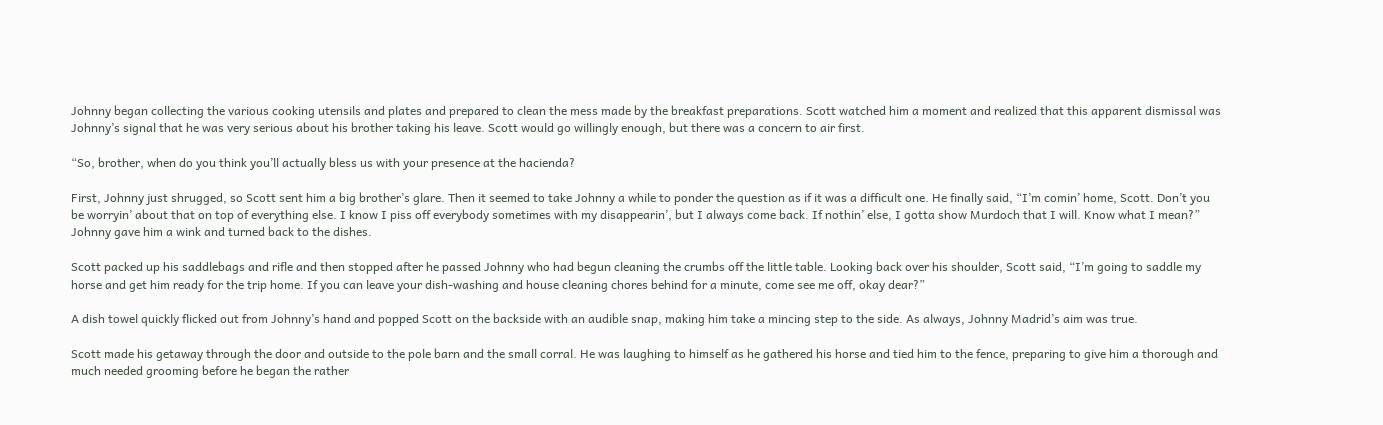Johnny began collecting the various cooking utensils and plates and prepared to clean the mess made by the breakfast preparations. Scott watched him a moment and realized that this apparent dismissal was Johnny’s signal that he was very serious about his brother taking his leave. Scott would go willingly enough, but there was a concern to air first.

“So, brother, when do you think you’ll actually bless us with your presence at the hacienda?

First, Johnny just shrugged, so Scott sent him a big brother’s glare. Then it seemed to take Johnny a while to ponder the question as if it was a difficult one. He finally said, “I’m comin’ home, Scott. Don’t you be worryin’ about that on top of everything else. I know I piss off everybody sometimes with my disappearin’, but I always come back. If nothin’ else, I gotta show Murdoch that I will. Know what I mean?” Johnny gave him a wink and turned back to the dishes.

Scott packed up his saddlebags and rifle and then stopped after he passed Johnny who had begun cleaning the crumbs off the little table. Looking back over his shoulder, Scott said, “I’m going to saddle my horse and get him ready for the trip home. If you can leave your dish-washing and house cleaning chores behind for a minute, come see me off, okay dear?”

A dish towel quickly flicked out from Johnny’s hand and popped Scott on the backside with an audible snap, making him take a mincing step to the side. As always, Johnny Madrid’s aim was true.

Scott made his getaway through the door and outside to the pole barn and the small corral. He was laughing to himself as he gathered his horse and tied him to the fence, preparing to give him a thorough and much needed grooming before he began the rather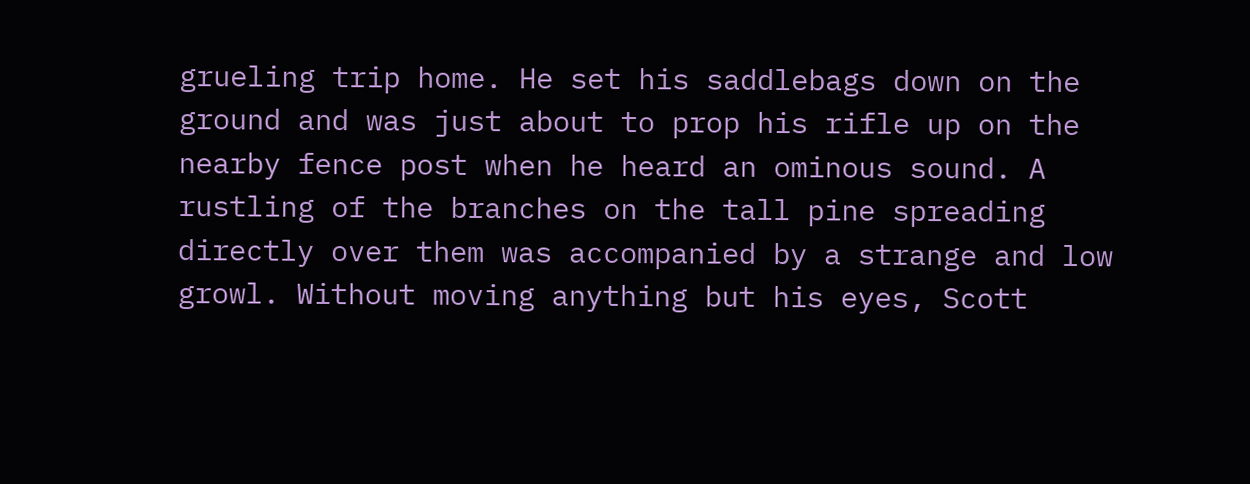grueling trip home. He set his saddlebags down on the ground and was just about to prop his rifle up on the nearby fence post when he heard an ominous sound. A rustling of the branches on the tall pine spreading directly over them was accompanied by a strange and low growl. Without moving anything but his eyes, Scott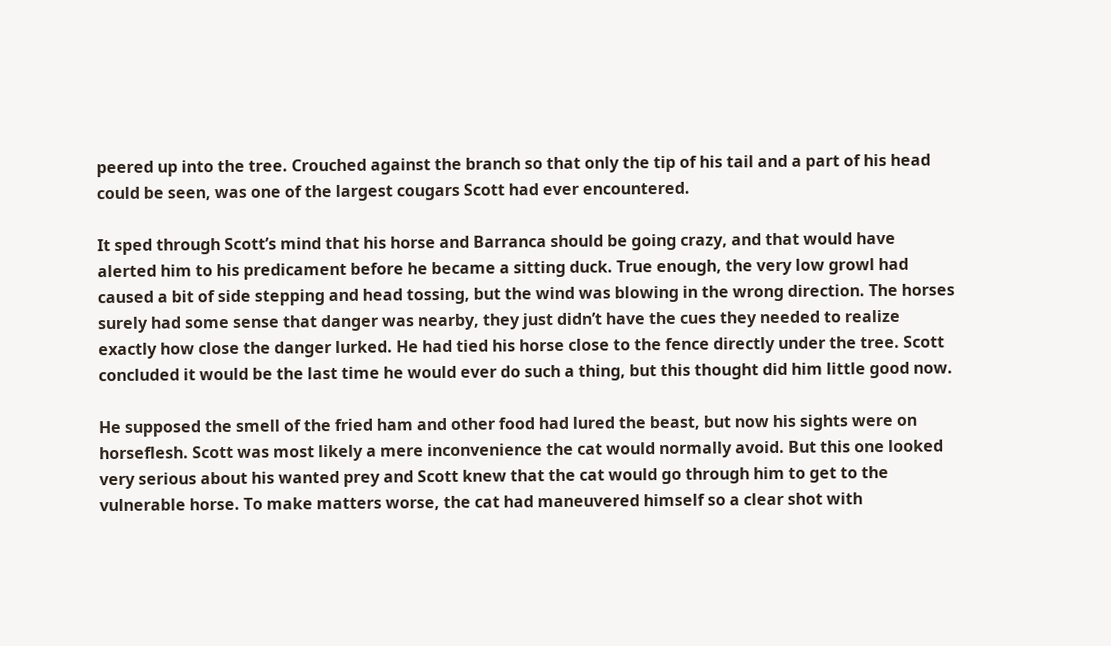peered up into the tree. Crouched against the branch so that only the tip of his tail and a part of his head could be seen, was one of the largest cougars Scott had ever encountered.

It sped through Scott’s mind that his horse and Barranca should be going crazy, and that would have alerted him to his predicament before he became a sitting duck. True enough, the very low growl had caused a bit of side stepping and head tossing, but the wind was blowing in the wrong direction. The horses surely had some sense that danger was nearby, they just didn’t have the cues they needed to realize exactly how close the danger lurked. He had tied his horse close to the fence directly under the tree. Scott concluded it would be the last time he would ever do such a thing, but this thought did him little good now.

He supposed the smell of the fried ham and other food had lured the beast, but now his sights were on horseflesh. Scott was most likely a mere inconvenience the cat would normally avoid. But this one looked very serious about his wanted prey and Scott knew that the cat would go through him to get to the vulnerable horse. To make matters worse, the cat had maneuvered himself so a clear shot with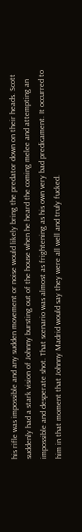his rifle was impossible and any sudden movement or noise would likely bring the predator down on their heads. Scott suddenly had a stark vision of Johnny bursting out of the house when he heard the coming melee and attempting an impossible and desperate shot. That scenario was almost as frightening as his own very bad predicament. It occurred to him in that moment that Johnny Madrid would say they were all well and truly fucked.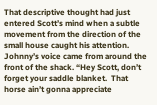That descriptive thought had just entered Scott’s mind when a subtle movement from the direction of the small house caught his attention. Johnny’s voice came from around the front of the shack. “Hey Scott, don’t forget your saddle blanket.  That horse ain’t gonna appreciate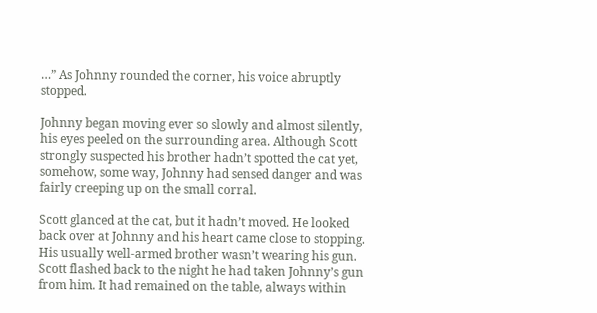…” As Johnny rounded the corner, his voice abruptly stopped.

Johnny began moving ever so slowly and almost silently, his eyes peeled on the surrounding area. Although Scott strongly suspected his brother hadn’t spotted the cat yet, somehow, some way, Johnny had sensed danger and was fairly creeping up on the small corral.

Scott glanced at the cat, but it hadn’t moved. He looked back over at Johnny and his heart came close to stopping. His usually well-armed brother wasn’t wearing his gun. Scott flashed back to the night he had taken Johnny’s gun from him. It had remained on the table, always within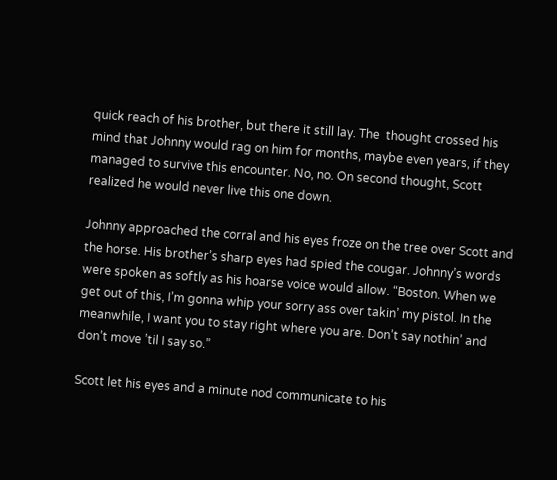quick reach of his brother, but there it still lay. The  thought crossed his mind that Johnny would rag on him for months, maybe even years, if they managed to survive this encounter. No, no. On second thought, Scott realized he would never live this one down.

Johnny approached the corral and his eyes froze on the tree over Scott and the horse. His brother’s sharp eyes had spied the cougar. Johnny’s words were spoken as softly as his hoarse voice would allow. “Boston. When we get out of this, I’m gonna whip your sorry ass over takin’ my pistol. In the meanwhile, I want you to stay right where you are. Don’t say nothin’ and don’t move ’til I say so.”

Scott let his eyes and a minute nod communicate to his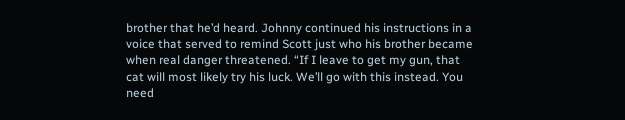brother that he’d heard. Johnny continued his instructions in a voice that served to remind Scott just who his brother became when real danger threatened. “If I leave to get my gun, that cat will most likely try his luck. We’ll go with this instead. You need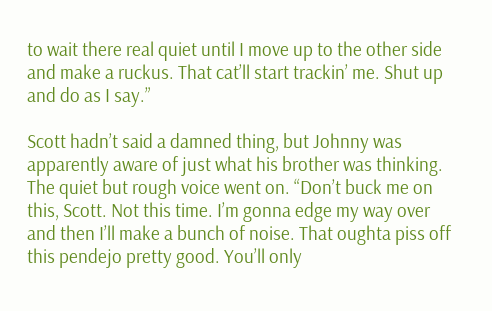to wait there real quiet until I move up to the other side and make a ruckus. That cat’ll start trackin’ me. Shut up and do as I say.”

Scott hadn’t said a damned thing, but Johnny was apparently aware of just what his brother was thinking. The quiet but rough voice went on. “Don’t buck me on this, Scott. Not this time. I’m gonna edge my way over and then I’ll make a bunch of noise. That oughta piss off this pendejo pretty good. You’ll only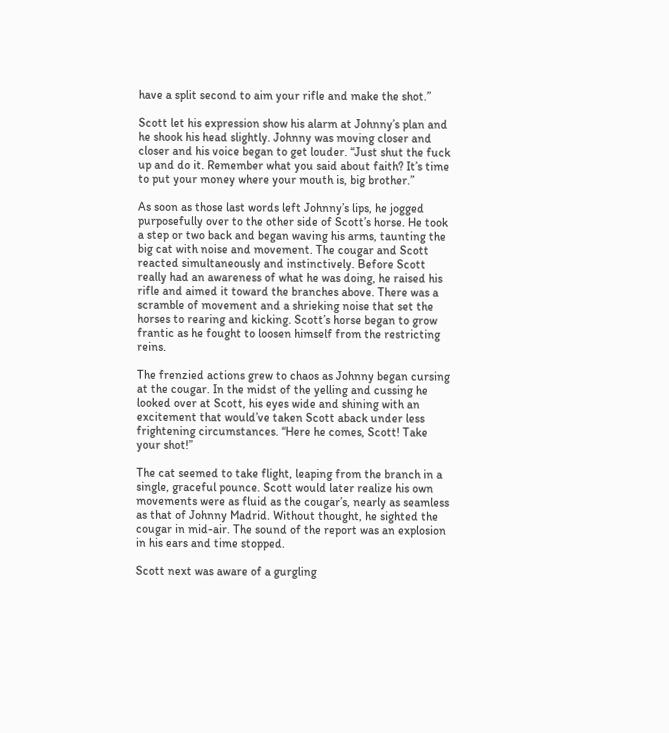have a split second to aim your rifle and make the shot.”

Scott let his expression show his alarm at Johnny’s plan and he shook his head slightly. Johnny was moving closer and closer and his voice began to get louder. “Just shut the fuck up and do it. Remember what you said about faith? It’s time to put your money where your mouth is, big brother.”

As soon as those last words left Johnny’s lips, he jogged purposefully over to the other side of Scott’s horse. He took a step or two back and began waving his arms, taunting the big cat with noise and movement. The cougar and Scott reacted simultaneously and instinctively. Before Scott really had an awareness of what he was doing, he raised his rifle and aimed it toward the branches above. There was a scramble of movement and a shrieking noise that set the horses to rearing and kicking. Scott’s horse began to grow frantic as he fought to loosen himself from the restricting reins.

The frenzied actions grew to chaos as Johnny began cursing at the cougar. In the midst of the yelling and cussing he looked over at Scott, his eyes wide and shining with an excitement that would’ve taken Scott aback under less frightening circumstances. “Here he comes, Scott! Take your shot!”

The cat seemed to take flight, leaping from the branch in a single, graceful pounce. Scott would later realize his own movements were as fluid as the cougar’s, nearly as seamless as that of Johnny Madrid. Without thought, he sighted the cougar in mid-air. The sound of the report was an explosion in his ears and time stopped.

Scott next was aware of a gurgling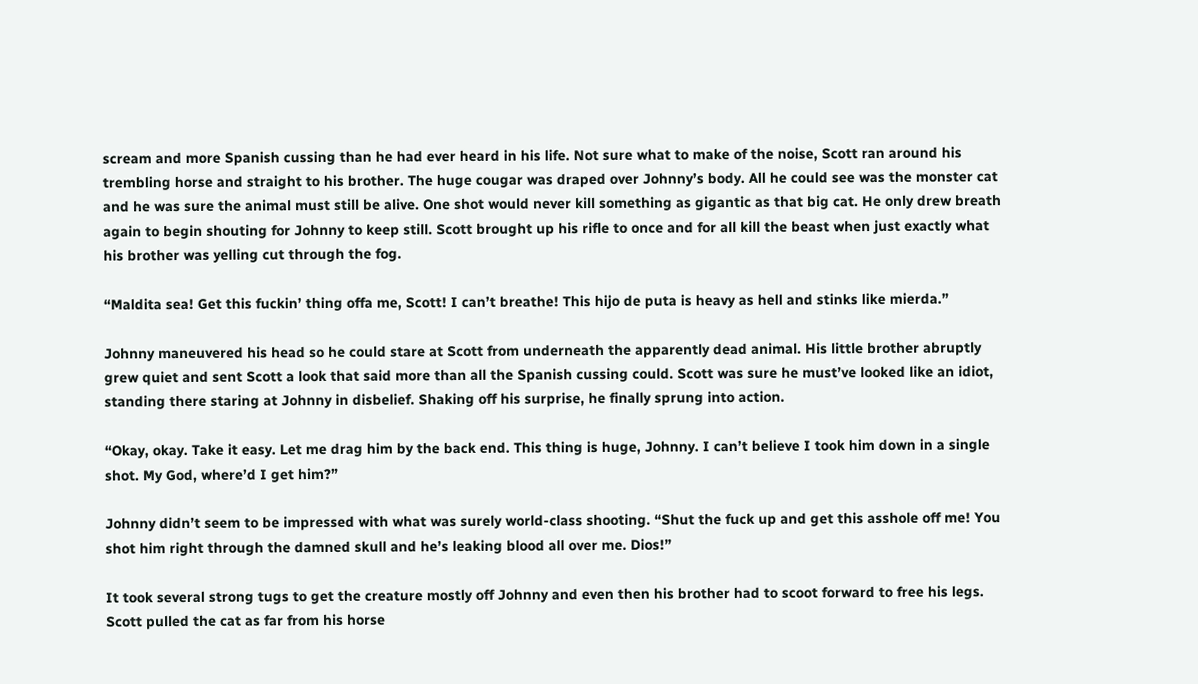scream and more Spanish cussing than he had ever heard in his life. Not sure what to make of the noise, Scott ran around his trembling horse and straight to his brother. The huge cougar was draped over Johnny’s body. All he could see was the monster cat and he was sure the animal must still be alive. One shot would never kill something as gigantic as that big cat. He only drew breath again to begin shouting for Johnny to keep still. Scott brought up his rifle to once and for all kill the beast when just exactly what his brother was yelling cut through the fog.

“Maldita sea! Get this fuckin’ thing offa me, Scott! I can’t breathe! This hijo de puta is heavy as hell and stinks like mierda.”

Johnny maneuvered his head so he could stare at Scott from underneath the apparently dead animal. His little brother abruptly grew quiet and sent Scott a look that said more than all the Spanish cussing could. Scott was sure he must’ve looked like an idiot, standing there staring at Johnny in disbelief. Shaking off his surprise, he finally sprung into action.

“Okay, okay. Take it easy. Let me drag him by the back end. This thing is huge, Johnny. I can’t believe I took him down in a single shot. My God, where’d I get him?”

Johnny didn’t seem to be impressed with what was surely world-class shooting. “Shut the fuck up and get this asshole off me! You shot him right through the damned skull and he’s leaking blood all over me. Dios!”

It took several strong tugs to get the creature mostly off Johnny and even then his brother had to scoot forward to free his legs. Scott pulled the cat as far from his horse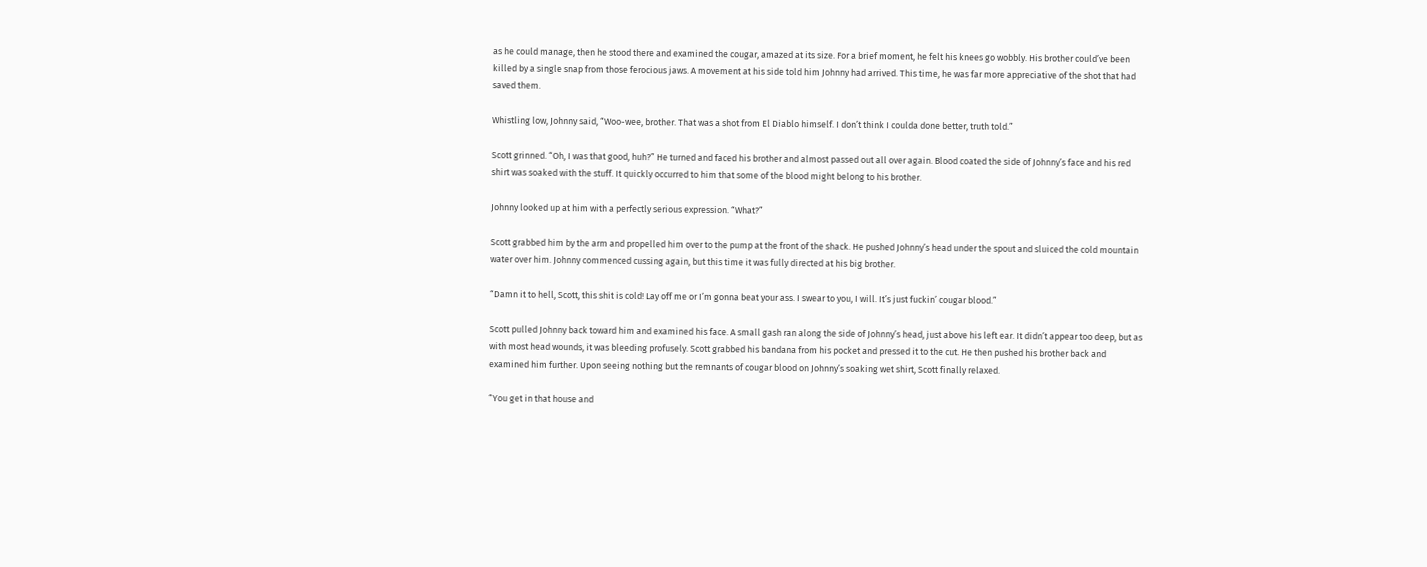as he could manage, then he stood there and examined the cougar, amazed at its size. For a brief moment, he felt his knees go wobbly. His brother could’ve been killed by a single snap from those ferocious jaws. A movement at his side told him Johnny had arrived. This time, he was far more appreciative of the shot that had saved them.

Whistling low, Johnny said, “Woo-wee, brother. That was a shot from El Diablo himself. I don’t think I coulda done better, truth told.”

Scott grinned. “Oh, I was that good, huh?” He turned and faced his brother and almost passed out all over again. Blood coated the side of Johnny’s face and his red shirt was soaked with the stuff. It quickly occurred to him that some of the blood might belong to his brother.

Johnny looked up at him with a perfectly serious expression. “What?”

Scott grabbed him by the arm and propelled him over to the pump at the front of the shack. He pushed Johnny’s head under the spout and sluiced the cold mountain water over him. Johnny commenced cussing again, but this time it was fully directed at his big brother.

“Damn it to hell, Scott, this shit is cold! Lay off me or I’m gonna beat your ass. I swear to you, I will. It’s just fuckin’ cougar blood.”

Scott pulled Johnny back toward him and examined his face. A small gash ran along the side of Johnny’s head, just above his left ear. It didn’t appear too deep, but as with most head wounds, it was bleeding profusely. Scott grabbed his bandana from his pocket and pressed it to the cut. He then pushed his brother back and examined him further. Upon seeing nothing but the remnants of cougar blood on Johnny’s soaking wet shirt, Scott finally relaxed.

“You get in that house and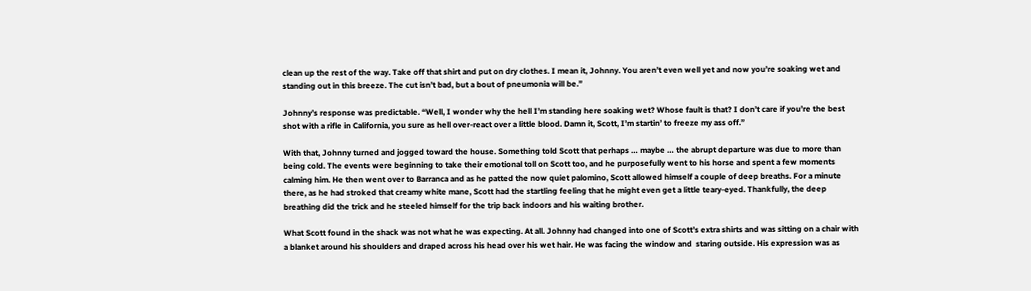clean up the rest of the way. Take off that shirt and put on dry clothes. I mean it, Johnny. You aren’t even well yet and now you’re soaking wet and standing out in this breeze. The cut isn’t bad, but a bout of pneumonia will be.”

Johnny’s response was predictable. “Well, I wonder why the hell I’m standing here soaking wet? Whose fault is that? I don’t care if you’re the best shot with a rifle in California, you sure as hell over-react over a little blood. Damn it, Scott, I’m startin’ to freeze my ass off.”

With that, Johnny turned and jogged toward the house. Something told Scott that perhaps … maybe … the abrupt departure was due to more than being cold. The events were beginning to take their emotional toll on Scott too, and he purposefully went to his horse and spent a few moments calming him. He then went over to Barranca and as he patted the now quiet palomino, Scott allowed himself a couple of deep breaths. For a minute there, as he had stroked that creamy white mane, Scott had the startling feeling that he might even get a little teary-eyed. Thankfully, the deep breathing did the trick and he steeled himself for the trip back indoors and his waiting brother.

What Scott found in the shack was not what he was expecting. At all. Johnny had changed into one of Scott’s extra shirts and was sitting on a chair with a blanket around his shoulders and draped across his head over his wet hair. He was facing the window and  staring outside. His expression was as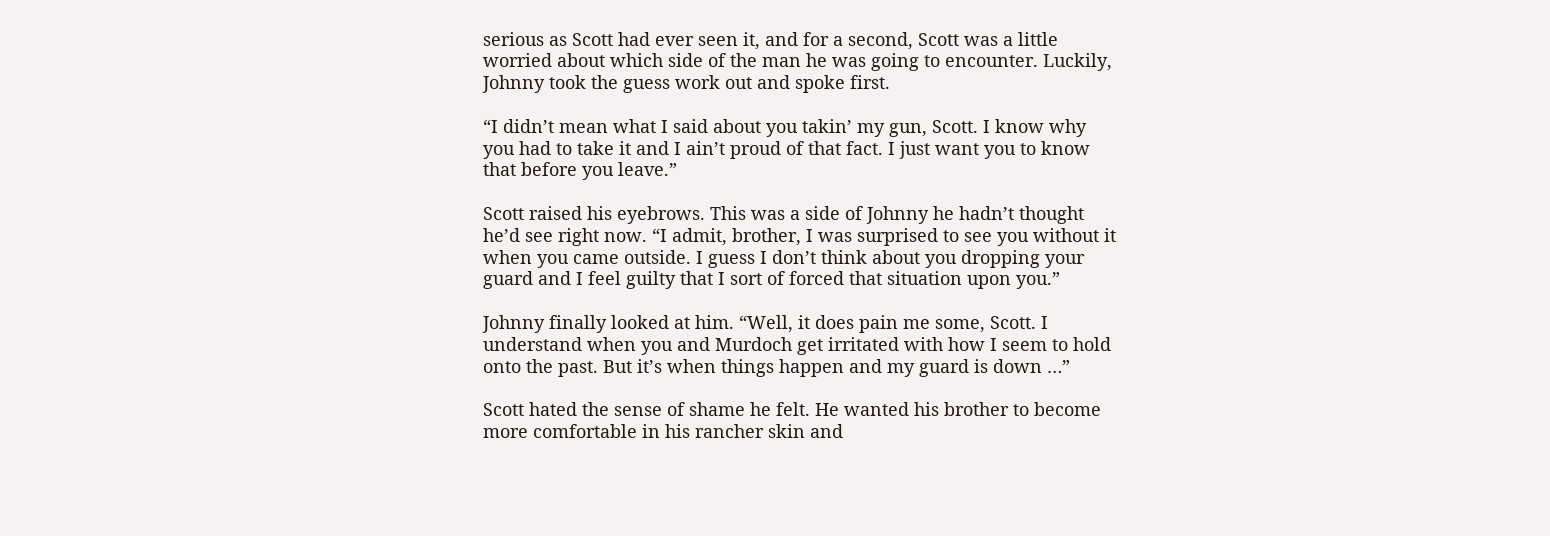serious as Scott had ever seen it, and for a second, Scott was a little worried about which side of the man he was going to encounter. Luckily, Johnny took the guess work out and spoke first.

“I didn’t mean what I said about you takin’ my gun, Scott. I know why you had to take it and I ain’t proud of that fact. I just want you to know that before you leave.”

Scott raised his eyebrows. This was a side of Johnny he hadn’t thought he’d see right now. “I admit, brother, I was surprised to see you without it when you came outside. I guess I don’t think about you dropping your guard and I feel guilty that I sort of forced that situation upon you.”

Johnny finally looked at him. “Well, it does pain me some, Scott. I understand when you and Murdoch get irritated with how I seem to hold onto the past. But it’s when things happen and my guard is down …”

Scott hated the sense of shame he felt. He wanted his brother to become more comfortable in his rancher skin and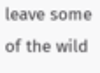leave some of the wild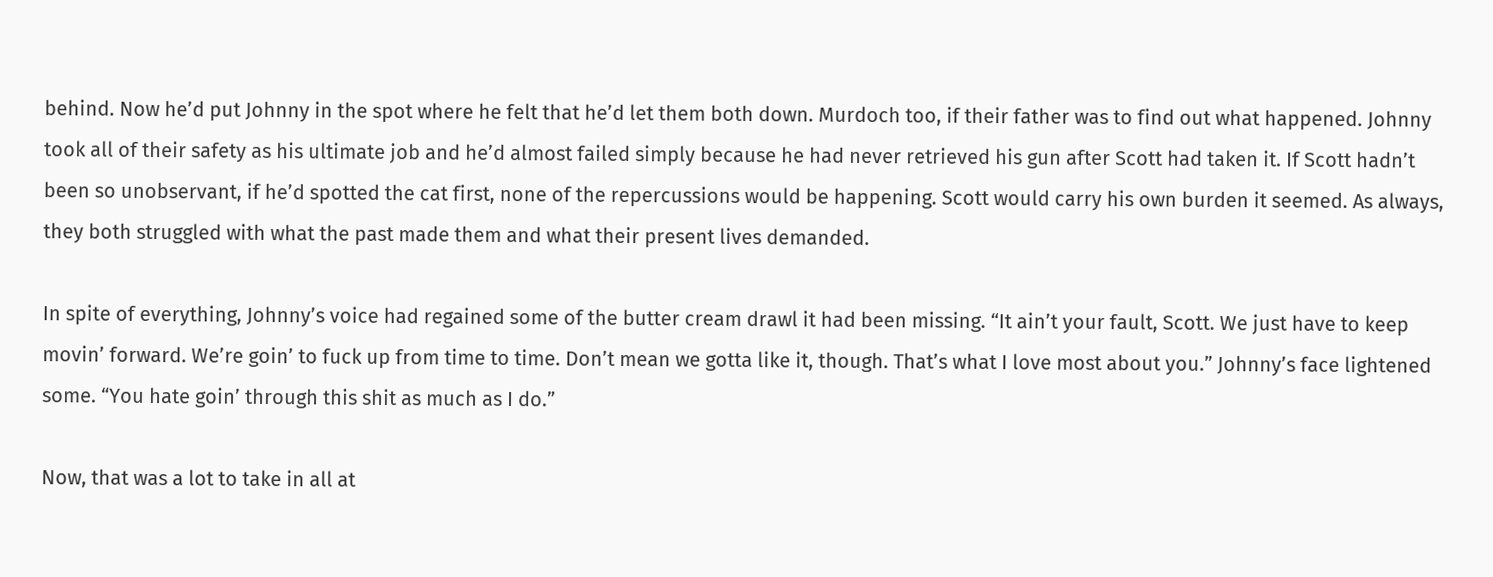behind. Now he’d put Johnny in the spot where he felt that he’d let them both down. Murdoch too, if their father was to find out what happened. Johnny took all of their safety as his ultimate job and he’d almost failed simply because he had never retrieved his gun after Scott had taken it. If Scott hadn’t been so unobservant, if he’d spotted the cat first, none of the repercussions would be happening. Scott would carry his own burden it seemed. As always, they both struggled with what the past made them and what their present lives demanded.

In spite of everything, Johnny’s voice had regained some of the butter cream drawl it had been missing. “It ain’t your fault, Scott. We just have to keep movin’ forward. We’re goin’ to fuck up from time to time. Don’t mean we gotta like it, though. That’s what I love most about you.” Johnny’s face lightened some. “You hate goin’ through this shit as much as I do.”

Now, that was a lot to take in all at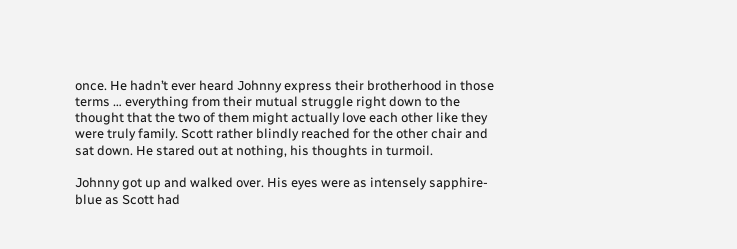once. He hadn’t ever heard Johnny express their brotherhood in those terms … everything from their mutual struggle right down to the thought that the two of them might actually love each other like they were truly family. Scott rather blindly reached for the other chair and sat down. He stared out at nothing, his thoughts in turmoil.

Johnny got up and walked over. His eyes were as intensely sapphire-blue as Scott had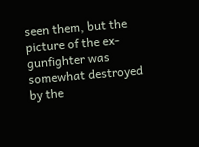seen them, but the picture of the ex-gunfighter was somewhat destroyed by the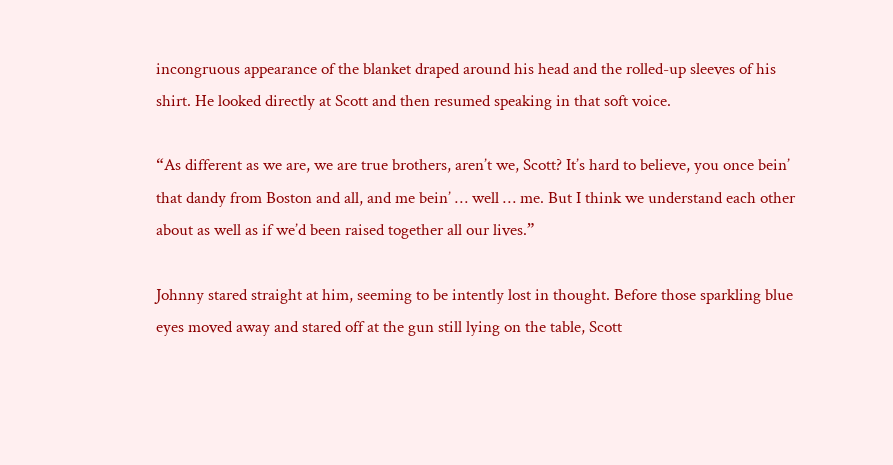incongruous appearance of the blanket draped around his head and the rolled-up sleeves of his shirt. He looked directly at Scott and then resumed speaking in that soft voice.

“As different as we are, we are true brothers, aren’t we, Scott? It’s hard to believe, you once bein’ that dandy from Boston and all, and me bein’ … well … me. But I think we understand each other about as well as if we’d been raised together all our lives.”

Johnny stared straight at him, seeming to be intently lost in thought. Before those sparkling blue eyes moved away and stared off at the gun still lying on the table, Scott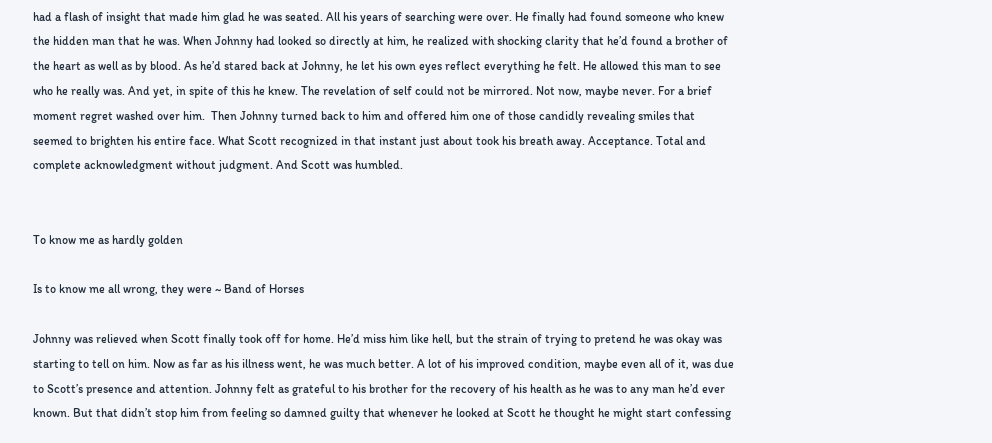had a flash of insight that made him glad he was seated. All his years of searching were over. He finally had found someone who knew the hidden man that he was. When Johnny had looked so directly at him, he realized with shocking clarity that he’d found a brother of the heart as well as by blood. As he’d stared back at Johnny, he let his own eyes reflect everything he felt. He allowed this man to see who he really was. And yet, in spite of this he knew. The revelation of self could not be mirrored. Not now, maybe never. For a brief moment regret washed over him.  Then Johnny turned back to him and offered him one of those candidly revealing smiles that seemed to brighten his entire face. What Scott recognized in that instant just about took his breath away. Acceptance. Total and complete acknowledgment without judgment. And Scott was humbled.


To know me as hardly golden

Is to know me all wrong, they were ~ Band of Horses

Johnny was relieved when Scott finally took off for home. He’d miss him like hell, but the strain of trying to pretend he was okay was starting to tell on him. Now as far as his illness went, he was much better. A lot of his improved condition, maybe even all of it, was due to Scott’s presence and attention. Johnny felt as grateful to his brother for the recovery of his health as he was to any man he’d ever known. But that didn’t stop him from feeling so damned guilty that whenever he looked at Scott he thought he might start confessing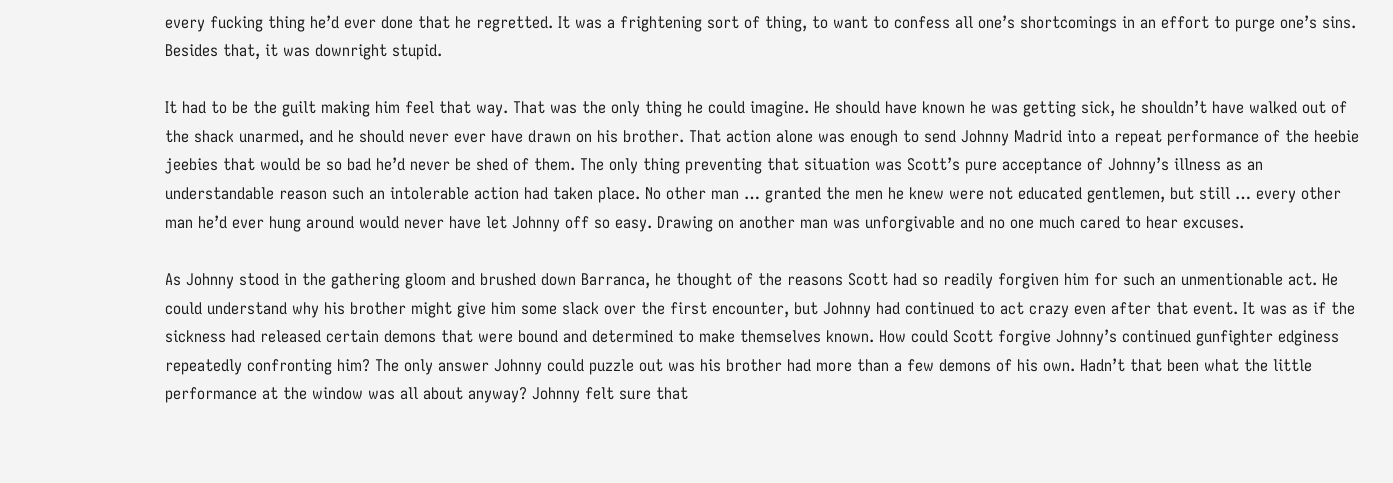every fucking thing he’d ever done that he regretted. It was a frightening sort of thing, to want to confess all one’s shortcomings in an effort to purge one’s sins. Besides that, it was downright stupid.

It had to be the guilt making him feel that way. That was the only thing he could imagine. He should have known he was getting sick, he shouldn’t have walked out of the shack unarmed, and he should never ever have drawn on his brother. That action alone was enough to send Johnny Madrid into a repeat performance of the heebie jeebies that would be so bad he’d never be shed of them. The only thing preventing that situation was Scott’s pure acceptance of Johnny’s illness as an understandable reason such an intolerable action had taken place. No other man … granted the men he knew were not educated gentlemen, but still … every other man he’d ever hung around would never have let Johnny off so easy. Drawing on another man was unforgivable and no one much cared to hear excuses.

As Johnny stood in the gathering gloom and brushed down Barranca, he thought of the reasons Scott had so readily forgiven him for such an unmentionable act. He could understand why his brother might give him some slack over the first encounter, but Johnny had continued to act crazy even after that event. It was as if the sickness had released certain demons that were bound and determined to make themselves known. How could Scott forgive Johnny’s continued gunfighter edginess repeatedly confronting him? The only answer Johnny could puzzle out was his brother had more than a few demons of his own. Hadn’t that been what the little performance at the window was all about anyway? Johnny felt sure that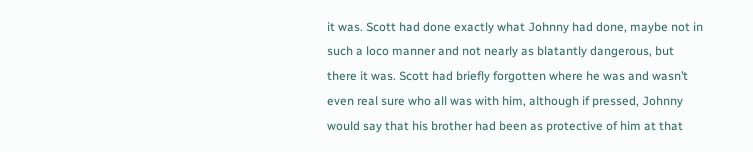it was. Scott had done exactly what Johnny had done, maybe not in such a loco manner and not nearly as blatantly dangerous, but there it was. Scott had briefly forgotten where he was and wasn’t even real sure who all was with him, although if pressed, Johnny would say that his brother had been as protective of him at that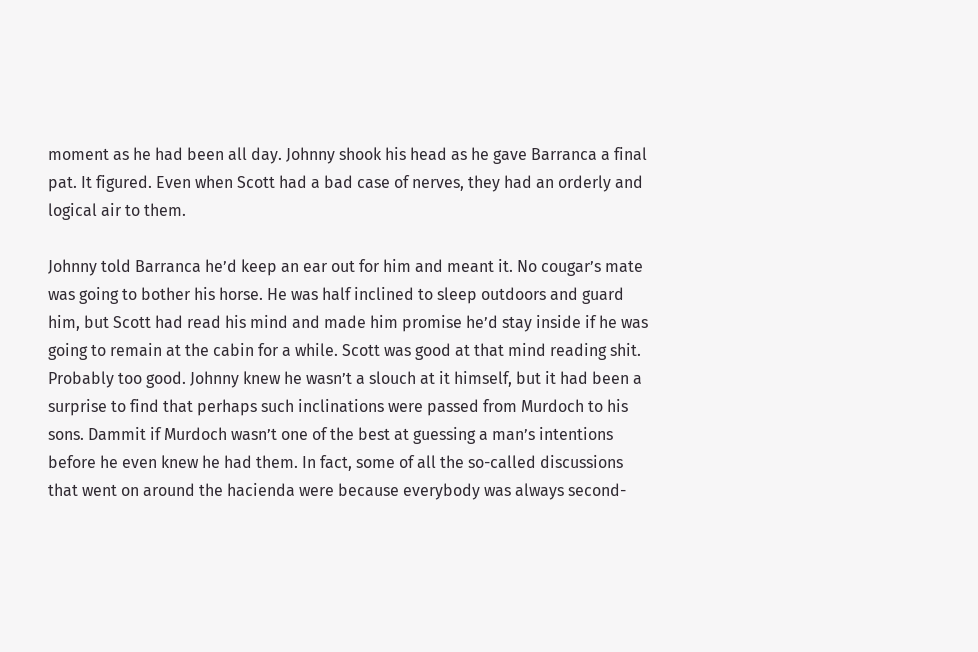moment as he had been all day. Johnny shook his head as he gave Barranca a final pat. It figured. Even when Scott had a bad case of nerves, they had an orderly and logical air to them.

Johnny told Barranca he’d keep an ear out for him and meant it. No cougar’s mate was going to bother his horse. He was half inclined to sleep outdoors and guard him, but Scott had read his mind and made him promise he’d stay inside if he was going to remain at the cabin for a while. Scott was good at that mind reading shit. Probably too good. Johnny knew he wasn’t a slouch at it himself, but it had been a surprise to find that perhaps such inclinations were passed from Murdoch to his sons. Dammit if Murdoch wasn’t one of the best at guessing a man’s intentions before he even knew he had them. In fact, some of all the so-called discussions that went on around the hacienda were because everybody was always second-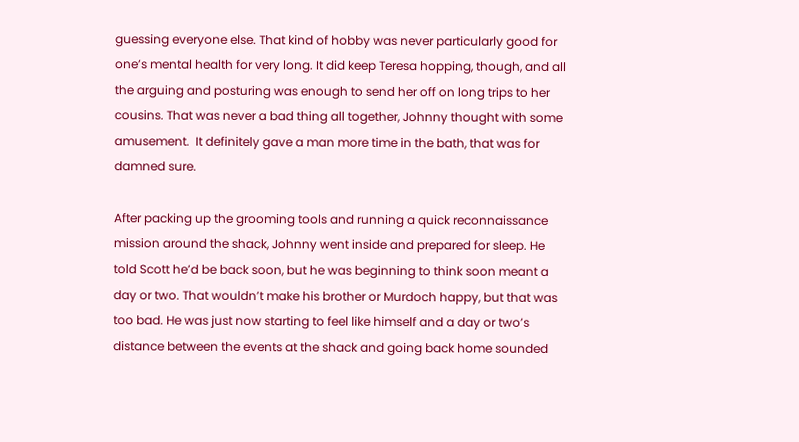guessing everyone else. That kind of hobby was never particularly good for one’s mental health for very long. It did keep Teresa hopping, though, and all the arguing and posturing was enough to send her off on long trips to her cousins. That was never a bad thing all together, Johnny thought with some amusement.  It definitely gave a man more time in the bath, that was for damned sure.

After packing up the grooming tools and running a quick reconnaissance mission around the shack, Johnny went inside and prepared for sleep. He told Scott he’d be back soon, but he was beginning to think soon meant a day or two. That wouldn’t make his brother or Murdoch happy, but that was too bad. He was just now starting to feel like himself and a day or two’s distance between the events at the shack and going back home sounded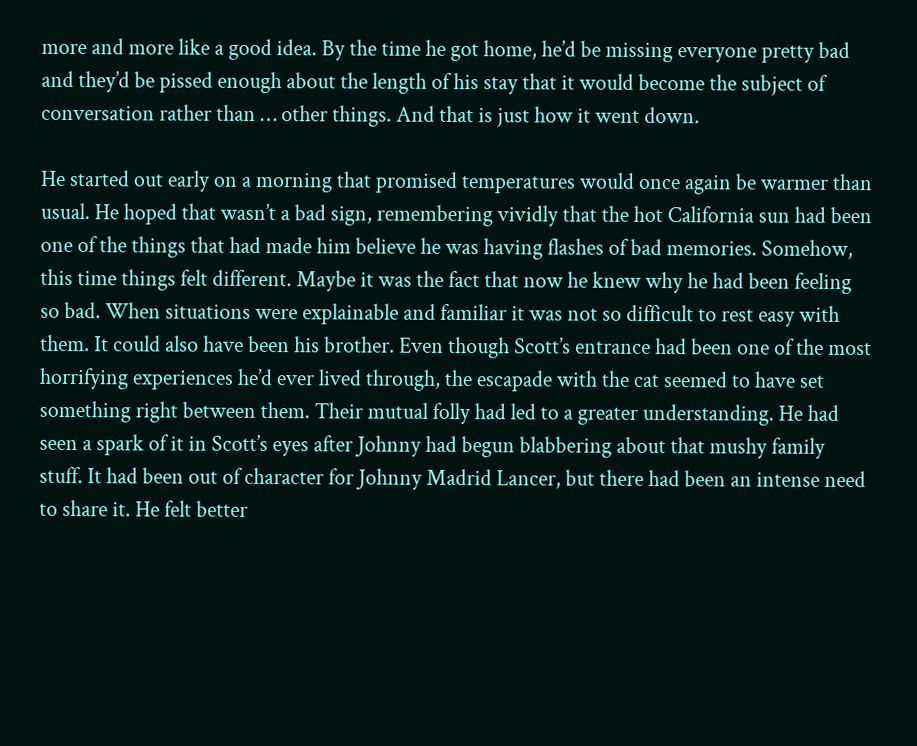more and more like a good idea. By the time he got home, he’d be missing everyone pretty bad and they’d be pissed enough about the length of his stay that it would become the subject of conversation rather than … other things. And that is just how it went down.

He started out early on a morning that promised temperatures would once again be warmer than usual. He hoped that wasn’t a bad sign, remembering vividly that the hot California sun had been one of the things that had made him believe he was having flashes of bad memories. Somehow, this time things felt different. Maybe it was the fact that now he knew why he had been feeling so bad. When situations were explainable and familiar it was not so difficult to rest easy with them. It could also have been his brother. Even though Scott’s entrance had been one of the most horrifying experiences he’d ever lived through, the escapade with the cat seemed to have set something right between them. Their mutual folly had led to a greater understanding. He had seen a spark of it in Scott’s eyes after Johnny had begun blabbering about that mushy family stuff. It had been out of character for Johnny Madrid Lancer, but there had been an intense need to share it. He felt better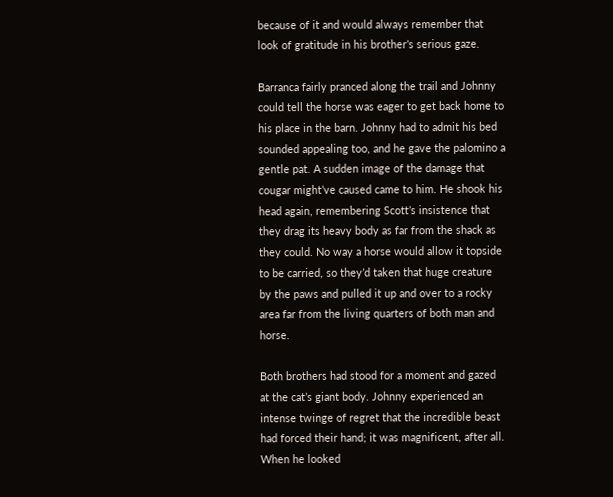because of it and would always remember that look of gratitude in his brother’s serious gaze.

Barranca fairly pranced along the trail and Johnny could tell the horse was eager to get back home to his place in the barn. Johnny had to admit his bed sounded appealing too, and he gave the palomino a gentle pat. A sudden image of the damage that cougar might’ve caused came to him. He shook his head again, remembering Scott’s insistence that they drag its heavy body as far from the shack as they could. No way a horse would allow it topside to be carried, so they’d taken that huge creature by the paws and pulled it up and over to a rocky area far from the living quarters of both man and horse.

Both brothers had stood for a moment and gazed at the cat’s giant body. Johnny experienced an intense twinge of regret that the incredible beast had forced their hand; it was magnificent, after all. When he looked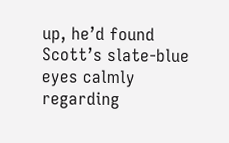up, he’d found Scott’s slate-blue eyes calmly regarding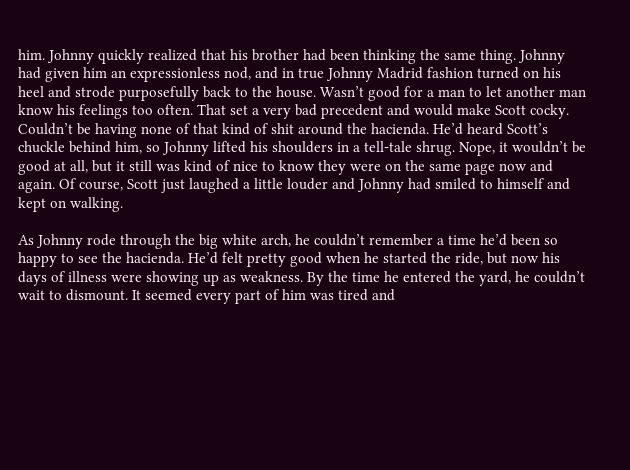him. Johnny quickly realized that his brother had been thinking the same thing. Johnny had given him an expressionless nod, and in true Johnny Madrid fashion turned on his heel and strode purposefully back to the house. Wasn’t good for a man to let another man know his feelings too often. That set a very bad precedent and would make Scott cocky. Couldn’t be having none of that kind of shit around the hacienda. He’d heard Scott’s chuckle behind him, so Johnny lifted his shoulders in a tell-tale shrug. Nope, it wouldn’t be good at all, but it still was kind of nice to know they were on the same page now and again. Of course, Scott just laughed a little louder and Johnny had smiled to himself and kept on walking.

As Johnny rode through the big white arch, he couldn’t remember a time he’d been so happy to see the hacienda. He’d felt pretty good when he started the ride, but now his days of illness were showing up as weakness. By the time he entered the yard, he couldn’t wait to dismount. It seemed every part of him was tired and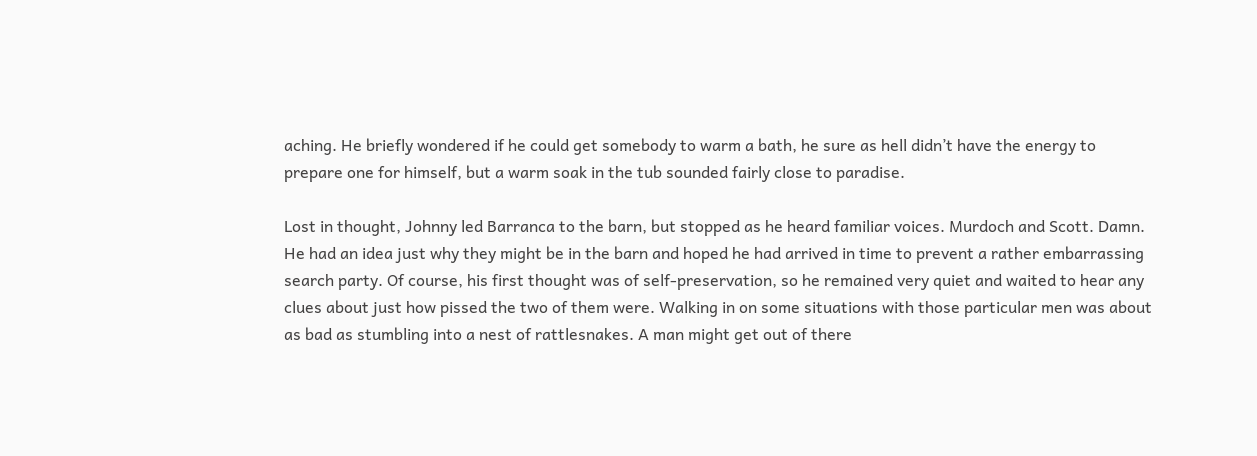aching. He briefly wondered if he could get somebody to warm a bath, he sure as hell didn’t have the energy to prepare one for himself, but a warm soak in the tub sounded fairly close to paradise.

Lost in thought, Johnny led Barranca to the barn, but stopped as he heard familiar voices. Murdoch and Scott. Damn. He had an idea just why they might be in the barn and hoped he had arrived in time to prevent a rather embarrassing search party. Of course, his first thought was of self-preservation, so he remained very quiet and waited to hear any clues about just how pissed the two of them were. Walking in on some situations with those particular men was about as bad as stumbling into a nest of rattlesnakes. A man might get out of there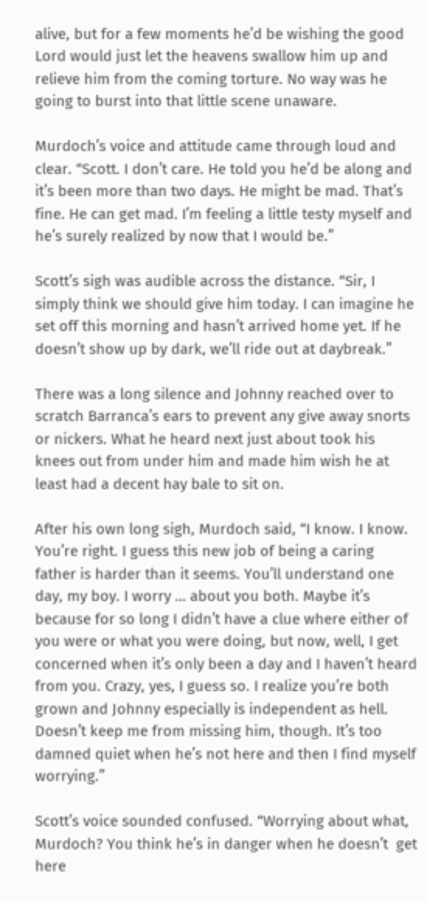alive, but for a few moments he’d be wishing the good Lord would just let the heavens swallow him up and relieve him from the coming torture. No way was he going to burst into that little scene unaware.

Murdoch’s voice and attitude came through loud and clear. “Scott. I don’t care. He told you he’d be along and it’s been more than two days. He might be mad. That’s fine. He can get mad. I’m feeling a little testy myself and he’s surely realized by now that I would be.”

Scott’s sigh was audible across the distance. “Sir, I simply think we should give him today. I can imagine he set off this morning and hasn’t arrived home yet. If he doesn’t show up by dark, we’ll ride out at daybreak.”

There was a long silence and Johnny reached over to scratch Barranca’s ears to prevent any give away snorts or nickers. What he heard next just about took his knees out from under him and made him wish he at least had a decent hay bale to sit on.

After his own long sigh, Murdoch said, “I know. I know. You’re right. I guess this new job of being a caring father is harder than it seems. You’ll understand one day, my boy. I worry … about you both. Maybe it’s because for so long I didn’t have a clue where either of you were or what you were doing, but now, well, I get concerned when it’s only been a day and I haven’t heard from you. Crazy, yes, I guess so. I realize you’re both grown and Johnny especially is independent as hell. Doesn’t keep me from missing him, though. It’s too damned quiet when he’s not here and then I find myself worrying.”

Scott’s voice sounded confused. “Worrying about what, Murdoch? You think he’s in danger when he doesn’t  get here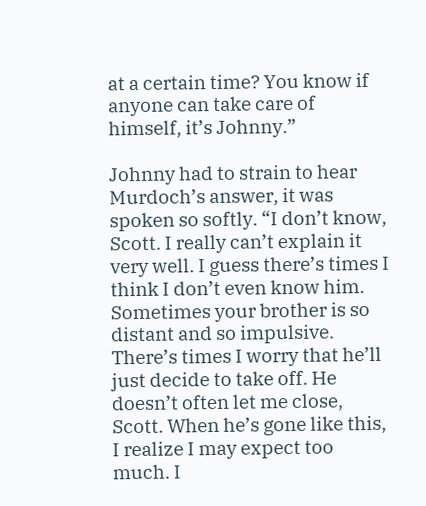at a certain time? You know if anyone can take care of himself, it’s Johnny.”

Johnny had to strain to hear Murdoch’s answer, it was spoken so softly. “I don’t know, Scott. I really can’t explain it very well. I guess there’s times I think I don’t even know him. Sometimes your brother is so distant and so impulsive. There’s times I worry that he’ll just decide to take off. He doesn’t often let me close, Scott. When he’s gone like this, I realize I may expect too much. I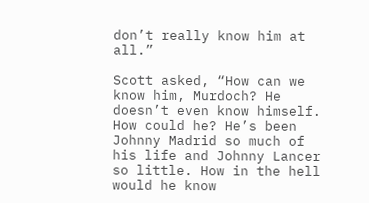don’t really know him at all.”

Scott asked, “How can we know him, Murdoch? He doesn’t even know himself. How could he? He’s been Johnny Madrid so much of his life and Johnny Lancer so little. How in the hell would he know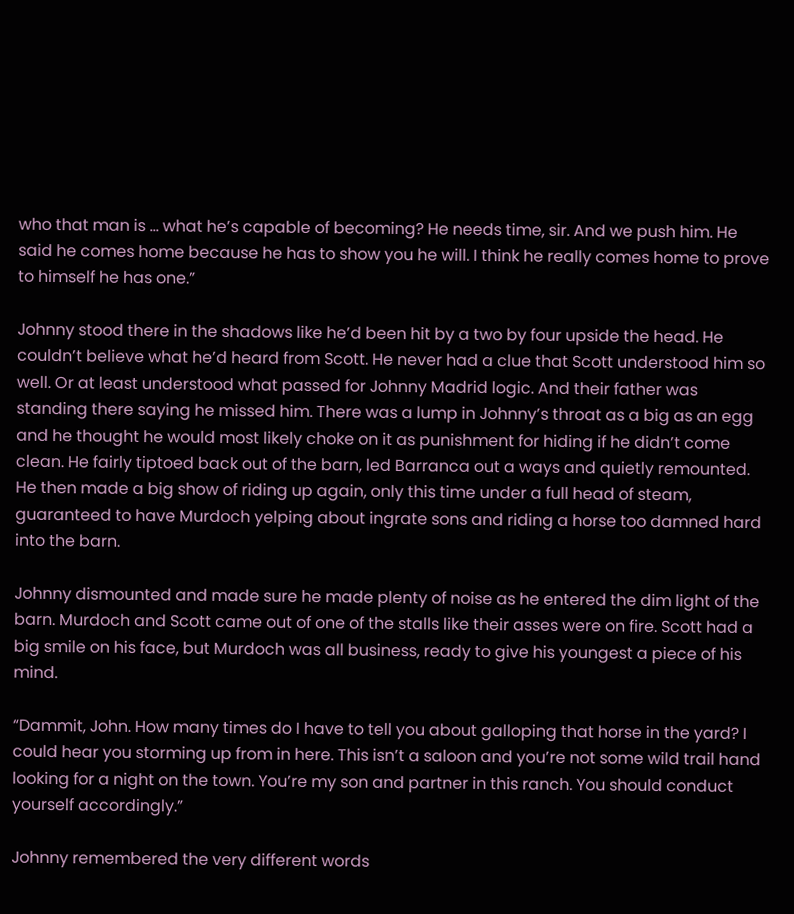who that man is … what he’s capable of becoming? He needs time, sir. And we push him. He said he comes home because he has to show you he will. I think he really comes home to prove to himself he has one.”

Johnny stood there in the shadows like he’d been hit by a two by four upside the head. He couldn’t believe what he’d heard from Scott. He never had a clue that Scott understood him so well. Or at least understood what passed for Johnny Madrid logic. And their father was standing there saying he missed him. There was a lump in Johnny’s throat as a big as an egg and he thought he would most likely choke on it as punishment for hiding if he didn’t come clean. He fairly tiptoed back out of the barn, led Barranca out a ways and quietly remounted. He then made a big show of riding up again, only this time under a full head of steam, guaranteed to have Murdoch yelping about ingrate sons and riding a horse too damned hard into the barn.

Johnny dismounted and made sure he made plenty of noise as he entered the dim light of the barn. Murdoch and Scott came out of one of the stalls like their asses were on fire. Scott had a big smile on his face, but Murdoch was all business, ready to give his youngest a piece of his mind.

“Dammit, John. How many times do I have to tell you about galloping that horse in the yard? I could hear you storming up from in here. This isn’t a saloon and you’re not some wild trail hand looking for a night on the town. You’re my son and partner in this ranch. You should conduct yourself accordingly.”

Johnny remembered the very different words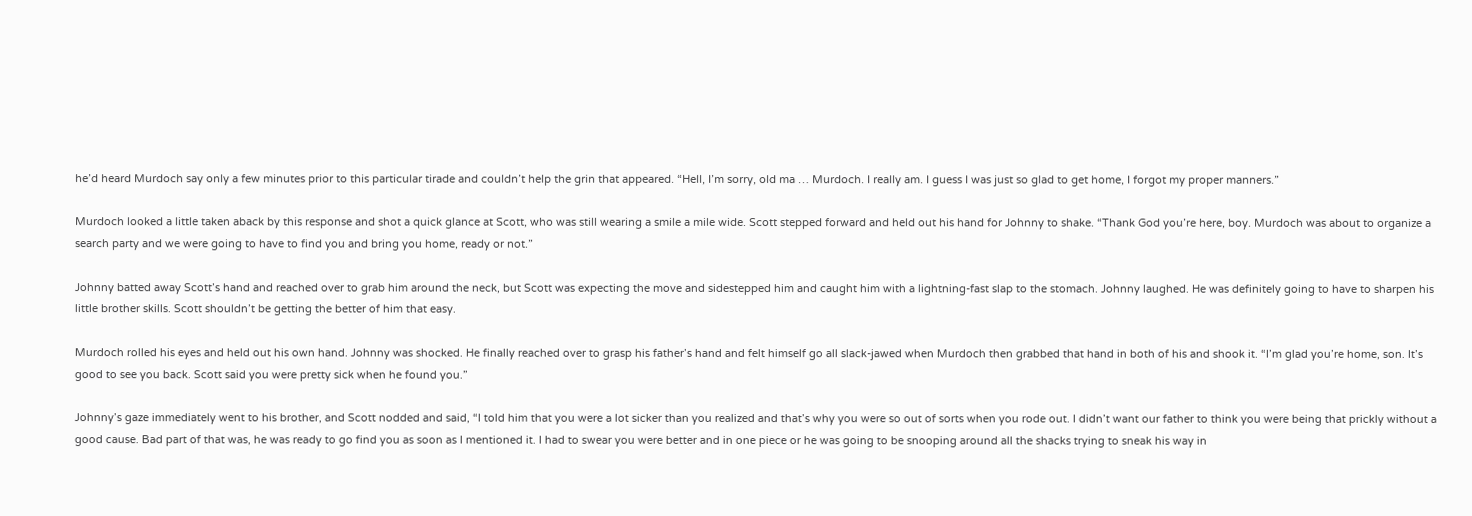he’d heard Murdoch say only a few minutes prior to this particular tirade and couldn’t help the grin that appeared. “Hell, I’m sorry, old ma … Murdoch. I really am. I guess I was just so glad to get home, I forgot my proper manners.”

Murdoch looked a little taken aback by this response and shot a quick glance at Scott, who was still wearing a smile a mile wide. Scott stepped forward and held out his hand for Johnny to shake. “Thank God you’re here, boy. Murdoch was about to organize a search party and we were going to have to find you and bring you home, ready or not.”

Johnny batted away Scott’s hand and reached over to grab him around the neck, but Scott was expecting the move and sidestepped him and caught him with a lightning-fast slap to the stomach. Johnny laughed. He was definitely going to have to sharpen his little brother skills. Scott shouldn’t be getting the better of him that easy.

Murdoch rolled his eyes and held out his own hand. Johnny was shocked. He finally reached over to grasp his father’s hand and felt himself go all slack-jawed when Murdoch then grabbed that hand in both of his and shook it. “I’m glad you’re home, son. It’s good to see you back. Scott said you were pretty sick when he found you.”

Johnny’s gaze immediately went to his brother, and Scott nodded and said, “I told him that you were a lot sicker than you realized and that’s why you were so out of sorts when you rode out. I didn’t want our father to think you were being that prickly without a good cause. Bad part of that was, he was ready to go find you as soon as I mentioned it. I had to swear you were better and in one piece or he was going to be snooping around all the shacks trying to sneak his way in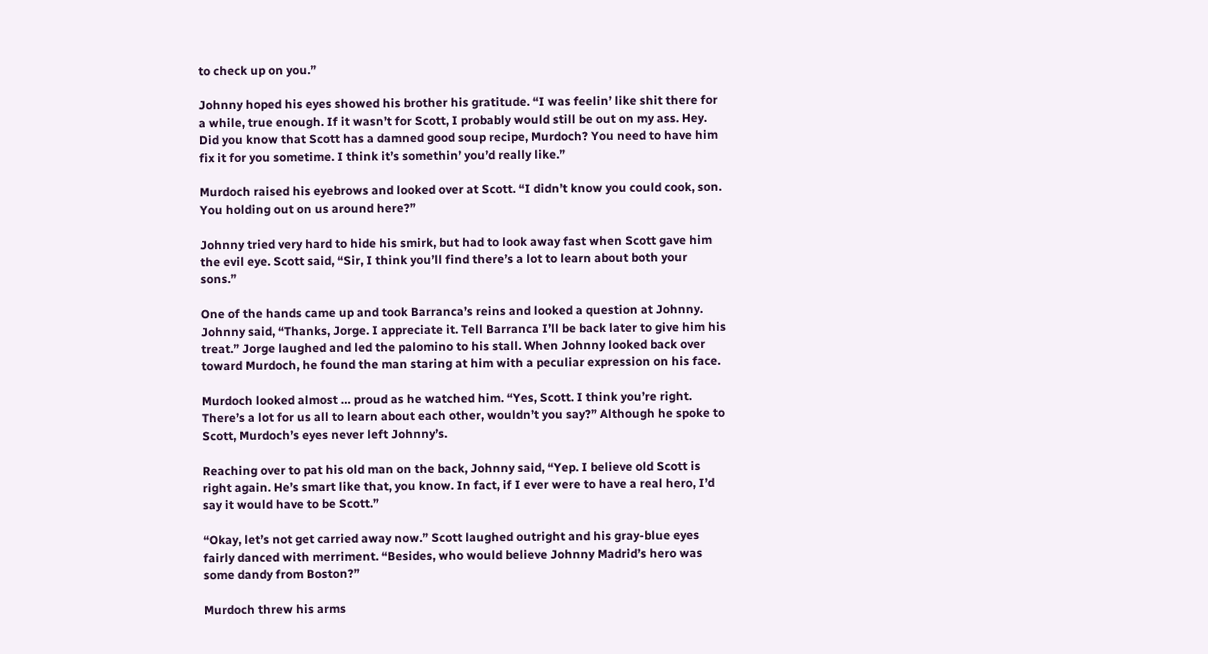to check up on you.”

Johnny hoped his eyes showed his brother his gratitude. “I was feelin’ like shit there for a while, true enough. If it wasn’t for Scott, I probably would still be out on my ass. Hey. Did you know that Scott has a damned good soup recipe, Murdoch? You need to have him fix it for you sometime. I think it’s somethin’ you’d really like.”

Murdoch raised his eyebrows and looked over at Scott. “I didn’t know you could cook, son. You holding out on us around here?”

Johnny tried very hard to hide his smirk, but had to look away fast when Scott gave him the evil eye. Scott said, “Sir, I think you’ll find there’s a lot to learn about both your sons.”

One of the hands came up and took Barranca’s reins and looked a question at Johnny.  Johnny said, “Thanks, Jorge. I appreciate it. Tell Barranca I’ll be back later to give him his treat.” Jorge laughed and led the palomino to his stall. When Johnny looked back over toward Murdoch, he found the man staring at him with a peculiar expression on his face.

Murdoch looked almost … proud as he watched him. “Yes, Scott. I think you’re right. There’s a lot for us all to learn about each other, wouldn’t you say?” Although he spoke to Scott, Murdoch’s eyes never left Johnny’s.

Reaching over to pat his old man on the back, Johnny said, “Yep. I believe old Scott is right again. He’s smart like that, you know. In fact, if I ever were to have a real hero, I’d say it would have to be Scott.”

“Okay, let’s not get carried away now.” Scott laughed outright and his gray-blue eyes fairly danced with merriment. “Besides, who would believe Johnny Madrid’s hero was some dandy from Boston?”

Murdoch threw his arms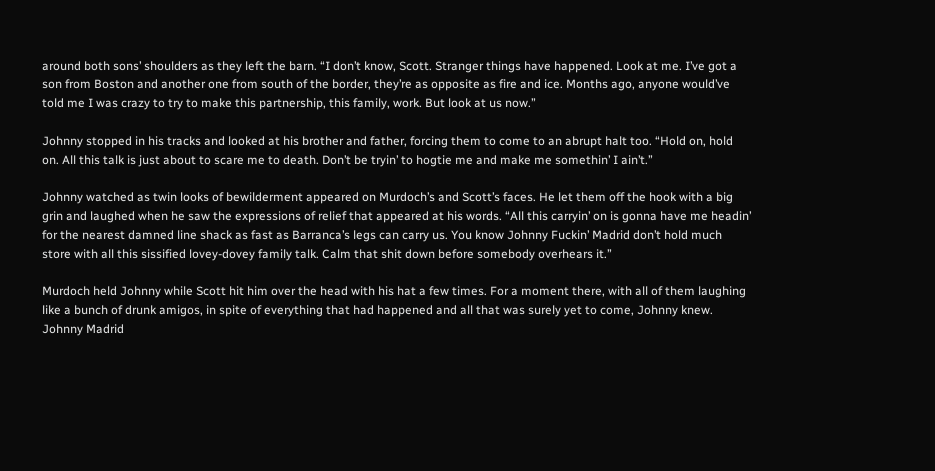around both sons’ shoulders as they left the barn. “I don’t know, Scott. Stranger things have happened. Look at me. I’ve got a son from Boston and another one from south of the border, they’re as opposite as fire and ice. Months ago, anyone would’ve told me I was crazy to try to make this partnership, this family, work. But look at us now.”

Johnny stopped in his tracks and looked at his brother and father, forcing them to come to an abrupt halt too. “Hold on, hold on. All this talk is just about to scare me to death. Don’t be tryin’ to hogtie me and make me somethin’ I ain’t.”

Johnny watched as twin looks of bewilderment appeared on Murdoch’s and Scott’s faces. He let them off the hook with a big grin and laughed when he saw the expressions of relief that appeared at his words. “All this carryin’ on is gonna have me headin’ for the nearest damned line shack as fast as Barranca’s legs can carry us. You know Johnny Fuckin’ Madrid don’t hold much store with all this sissified lovey-dovey family talk. Calm that shit down before somebody overhears it.”

Murdoch held Johnny while Scott hit him over the head with his hat a few times. For a moment there, with all of them laughing like a bunch of drunk amigos, in spite of everything that had happened and all that was surely yet to come, Johnny knew. Johnny Madrid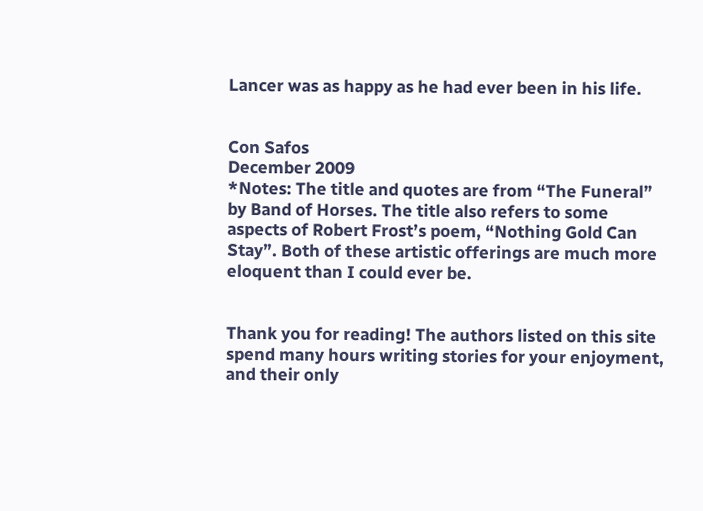Lancer was as happy as he had ever been in his life.


Con Safos
December 2009
*Notes: The title and quotes are from “The Funeral” by Band of Horses. The title also refers to some aspects of Robert Frost’s poem, “Nothing Gold Can Stay”. Both of these artistic offerings are much more eloquent than I could ever be.


Thank you for reading! The authors listed on this site spend many hours writing stories for your enjoyment, and their only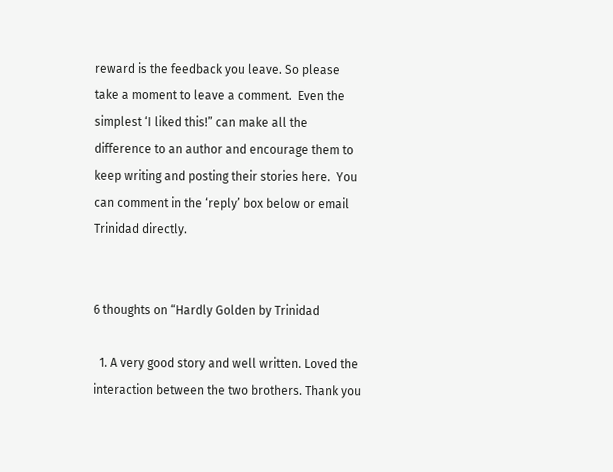reward is the feedback you leave. So please take a moment to leave a comment.  Even the simplest ‘I liked this!” can make all the difference to an author and encourage them to keep writing and posting their stories here.  You can comment in the ‘reply’ box below or email Trinidad directly.


6 thoughts on “Hardly Golden by Trinidad

  1. A very good story and well written. Loved the interaction between the two brothers. Thank you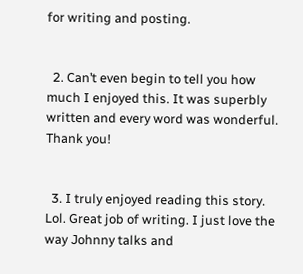for writing and posting.


  2. Can’t even begin to tell you how much I enjoyed this. It was superbly written and every word was wonderful. Thank you!


  3. I truly enjoyed reading this story. Lol. Great job of writing. I just love the way Johnny talks and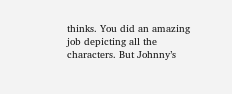thinks. You did an amazing job depicting all the characters. But Johnny’s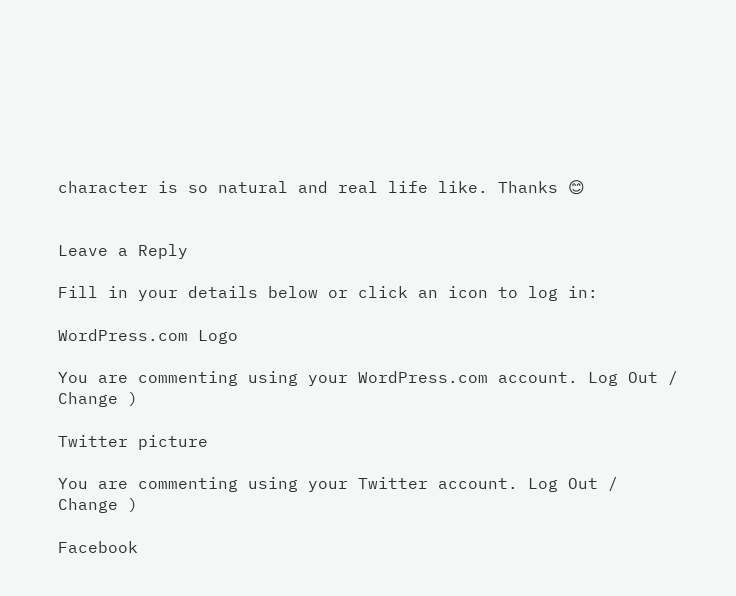character is so natural and real life like. Thanks 😊


Leave a Reply

Fill in your details below or click an icon to log in:

WordPress.com Logo

You are commenting using your WordPress.com account. Log Out /  Change )

Twitter picture

You are commenting using your Twitter account. Log Out /  Change )

Facebook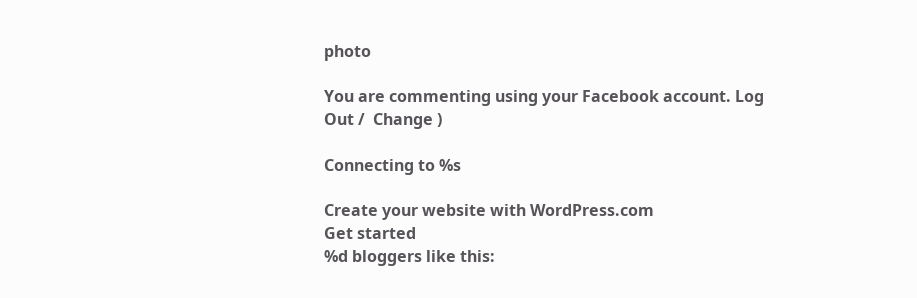photo

You are commenting using your Facebook account. Log Out /  Change )

Connecting to %s

Create your website with WordPress.com
Get started
%d bloggers like this: